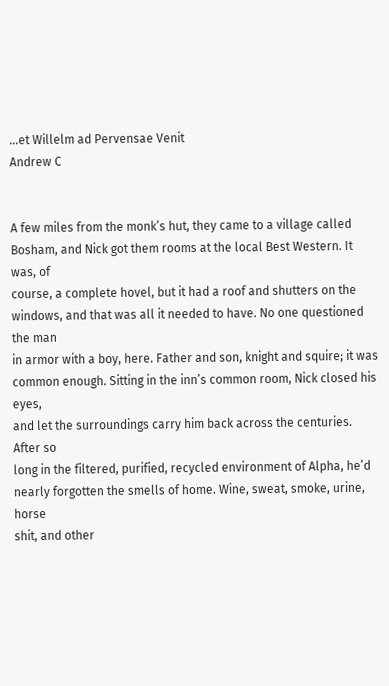...et Willelm ad Pervensae Venit
Andrew C


A few miles from the monk’s hut, they came to a village called
Bosham, and Nick got them rooms at the local Best Western. It was, of
course, a complete hovel, but it had a roof and shutters on the
windows, and that was all it needed to have. No one questioned the man
in armor with a boy, here. Father and son, knight and squire; it was
common enough. Sitting in the inn’s common room, Nick closed his eyes,
and let the surroundings carry him back across the centuries. After so
long in the filtered, purified, recycled environment of Alpha, he’d
nearly forgotten the smells of home. Wine, sweat, smoke, urine, horse
shit, and other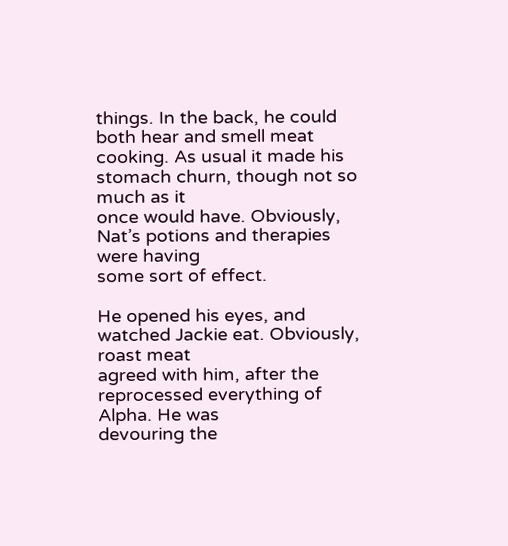things. In the back, he could both hear and smell meat
cooking. As usual it made his stomach churn, though not so much as it
once would have. Obviously, Nat’s potions and therapies were having
some sort of effect.

He opened his eyes, and watched Jackie eat. Obviously, roast meat
agreed with him, after the reprocessed everything of Alpha. He was
devouring the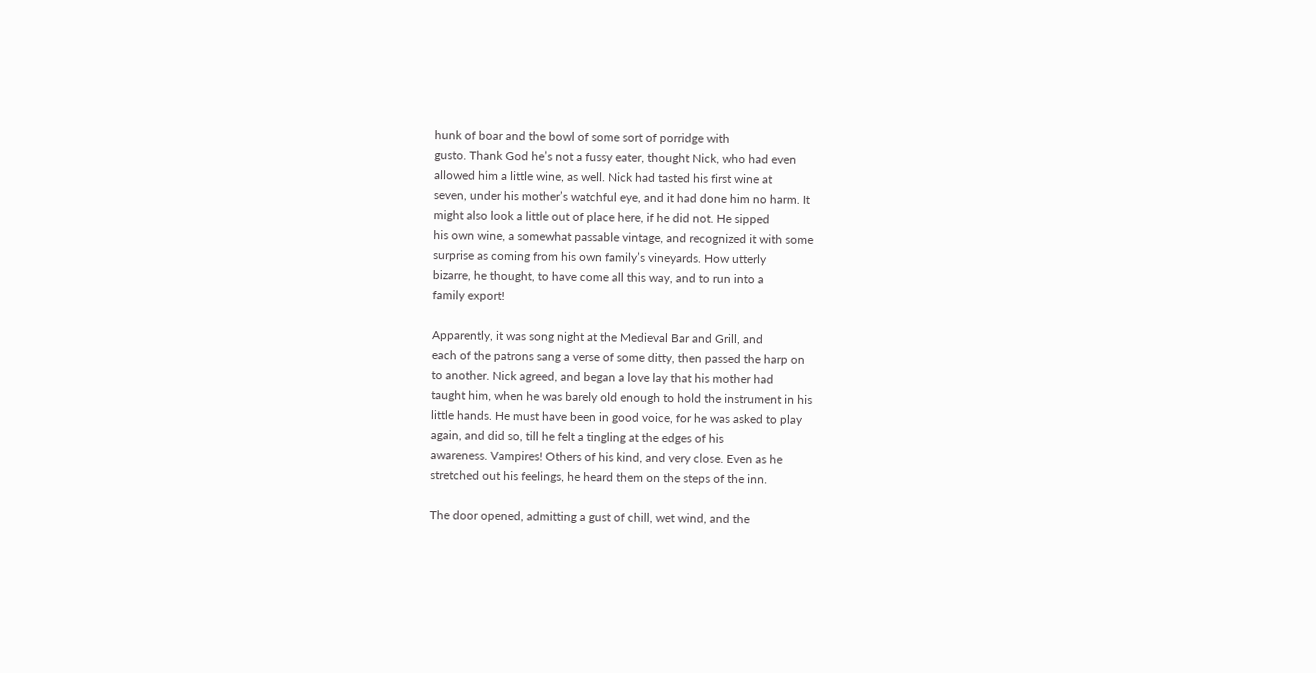hunk of boar and the bowl of some sort of porridge with
gusto. Thank God he’s not a fussy eater, thought Nick, who had even
allowed him a little wine, as well. Nick had tasted his first wine at
seven, under his mother’s watchful eye, and it had done him no harm. It
might also look a little out of place here, if he did not. He sipped
his own wine, a somewhat passable vintage, and recognized it with some
surprise as coming from his own family’s vineyards. How utterly
bizarre, he thought, to have come all this way, and to run into a
family export!

Apparently, it was song night at the Medieval Bar and Grill, and
each of the patrons sang a verse of some ditty, then passed the harp on
to another. Nick agreed, and began a love lay that his mother had
taught him, when he was barely old enough to hold the instrument in his
little hands. He must have been in good voice, for he was asked to play
again, and did so, till he felt a tingling at the edges of his
awareness. Vampires! Others of his kind, and very close. Even as he
stretched out his feelings, he heard them on the steps of the inn.

The door opened, admitting a gust of chill, wet wind, and the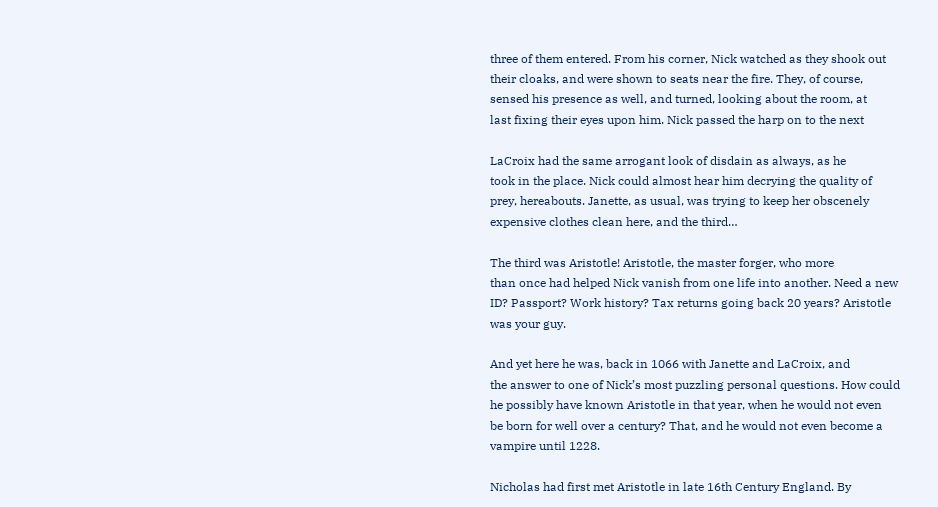three of them entered. From his corner, Nick watched as they shook out
their cloaks, and were shown to seats near the fire. They, of course,
sensed his presence as well, and turned, looking about the room, at
last fixing their eyes upon him. Nick passed the harp on to the next

LaCroix had the same arrogant look of disdain as always, as he
took in the place. Nick could almost hear him decrying the quality of
prey, hereabouts. Janette, as usual, was trying to keep her obscenely
expensive clothes clean here, and the third…

The third was Aristotle! Aristotle, the master forger, who more
than once had helped Nick vanish from one life into another. Need a new
ID? Passport? Work history? Tax returns going back 20 years? Aristotle
was your guy.

And yet here he was, back in 1066 with Janette and LaCroix, and
the answer to one of Nick’s most puzzling personal questions. How could
he possibly have known Aristotle in that year, when he would not even
be born for well over a century? That, and he would not even become a
vampire until 1228.

Nicholas had first met Aristotle in late 16th Century England. By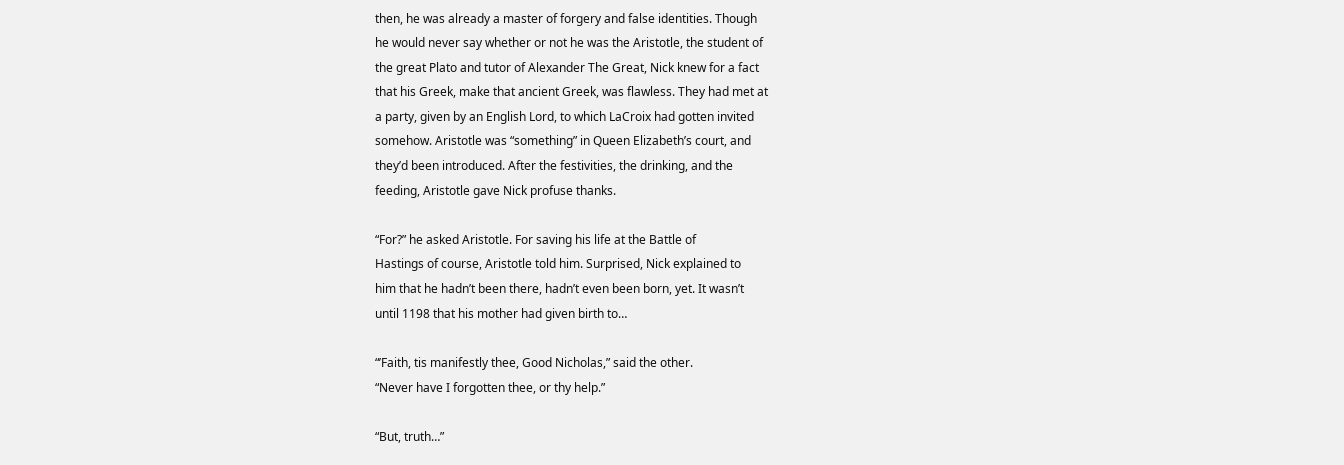then, he was already a master of forgery and false identities. Though
he would never say whether or not he was the Aristotle, the student of
the great Plato and tutor of Alexander The Great, Nick knew for a fact
that his Greek, make that ancient Greek, was flawless. They had met at
a party, given by an English Lord, to which LaCroix had gotten invited
somehow. Aristotle was “something” in Queen Elizabeth’s court, and
they’d been introduced. After the festivities, the drinking, and the
feeding, Aristotle gave Nick profuse thanks.

“For?” he asked Aristotle. For saving his life at the Battle of
Hastings of course, Aristotle told him. Surprised, Nick explained to
him that he hadn’t been there, hadn’t even been born, yet. It wasn’t
until 1198 that his mother had given birth to…

“’Faith, tis manifestly thee, Good Nicholas,” said the other.
“Never have I forgotten thee, or thy help.”

“But, truth…”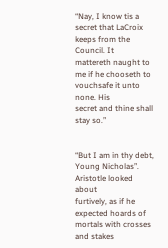“Nay, I know tis a secret that LaCroix keeps from the Council. It
mattereth naught to me if he chooseth to vouchsafe it unto none. His
secret and thine shall stay so.”


“But I am in thy debt, Young Nicholas”. Aristotle looked about
furtively, as if he expected hoards of mortals with crosses and stakes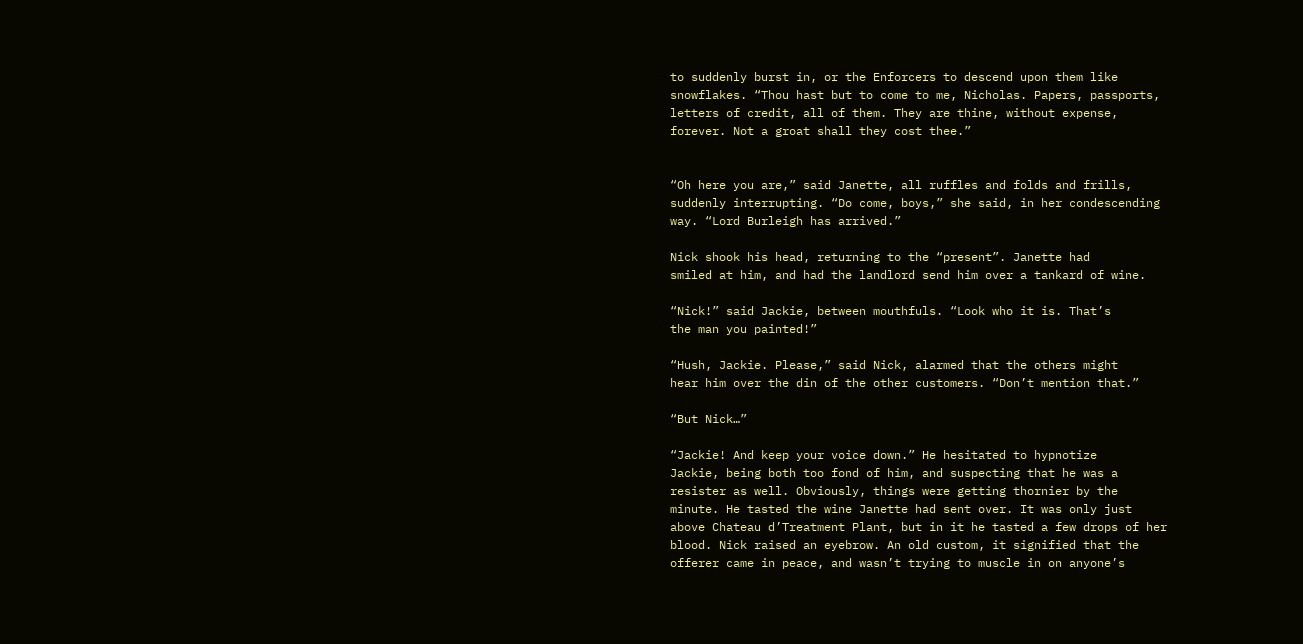to suddenly burst in, or the Enforcers to descend upon them like
snowflakes. “Thou hast but to come to me, Nicholas. Papers, passports,
letters of credit, all of them. They are thine, without expense,
forever. Not a groat shall they cost thee.”


“Oh here you are,” said Janette, all ruffles and folds and frills,
suddenly interrupting. “Do come, boys,” she said, in her condescending
way. “Lord Burleigh has arrived.”

Nick shook his head, returning to the “present”. Janette had
smiled at him, and had the landlord send him over a tankard of wine.

“Nick!” said Jackie, between mouthfuls. “Look who it is. That’s
the man you painted!”

“Hush, Jackie. Please,” said Nick, alarmed that the others might
hear him over the din of the other customers. “Don’t mention that.”

“But Nick…”

“Jackie! And keep your voice down.” He hesitated to hypnotize
Jackie, being both too fond of him, and suspecting that he was a
resister as well. Obviously, things were getting thornier by the
minute. He tasted the wine Janette had sent over. It was only just
above Chateau d’Treatment Plant, but in it he tasted a few drops of her
blood. Nick raised an eyebrow. An old custom, it signified that the
offerer came in peace, and wasn’t trying to muscle in on anyone’s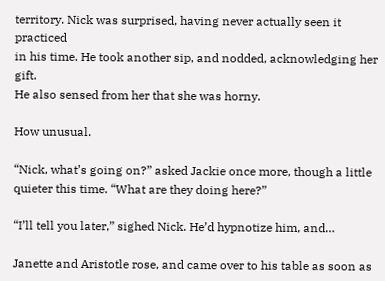territory. Nick was surprised, having never actually seen it practiced
in his time. He took another sip, and nodded, acknowledging her gift.
He also sensed from her that she was horny.

How unusual.

“Nick, what’s going on?” asked Jackie once more, though a little
quieter this time. “What are they doing here?”

“I’ll tell you later,” sighed Nick. He’d hypnotize him, and…

Janette and Aristotle rose, and came over to his table as soon as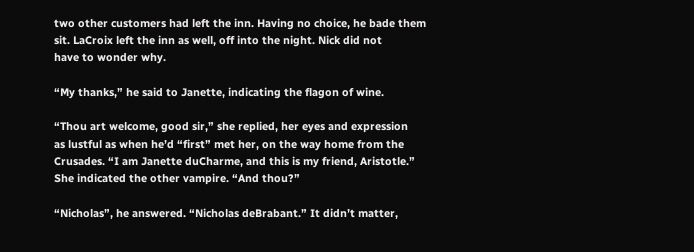two other customers had left the inn. Having no choice, he bade them
sit. LaCroix left the inn as well, off into the night. Nick did not
have to wonder why.

“My thanks,” he said to Janette, indicating the flagon of wine.

“Thou art welcome, good sir,” she replied, her eyes and expression
as lustful as when he’d “first” met her, on the way home from the
Crusades. “I am Janette duCharme, and this is my friend, Aristotle.”
She indicated the other vampire. “And thou?”

“Nicholas”, he answered. “Nicholas deBrabant.” It didn’t matter,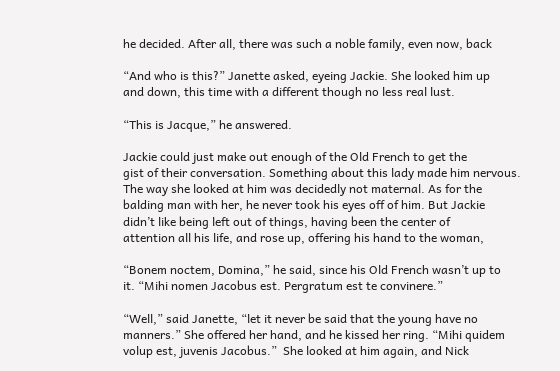he decided. After all, there was such a noble family, even now, back

“And who is this?” Janette asked, eyeing Jackie. She looked him up
and down, this time with a different though no less real lust.

“This is Jacque,” he answered.

Jackie could just make out enough of the Old French to get the
gist of their conversation. Something about this lady made him nervous.
The way she looked at him was decidedly not maternal. As for the
balding man with her, he never took his eyes off of him. But Jackie
didn’t like being left out of things, having been the center of
attention all his life, and rose up, offering his hand to the woman,

“Bonem noctem, Domina,” he said, since his Old French wasn’t up to
it. “Mihi nomen Jacobus est. Pergratum est te convinere.”

“Well,” said Janette, “let it never be said that the young have no
manners.” She offered her hand, and he kissed her ring. “Mihi quidem
volup est, juvenis Jacobus.”  She looked at him again, and Nick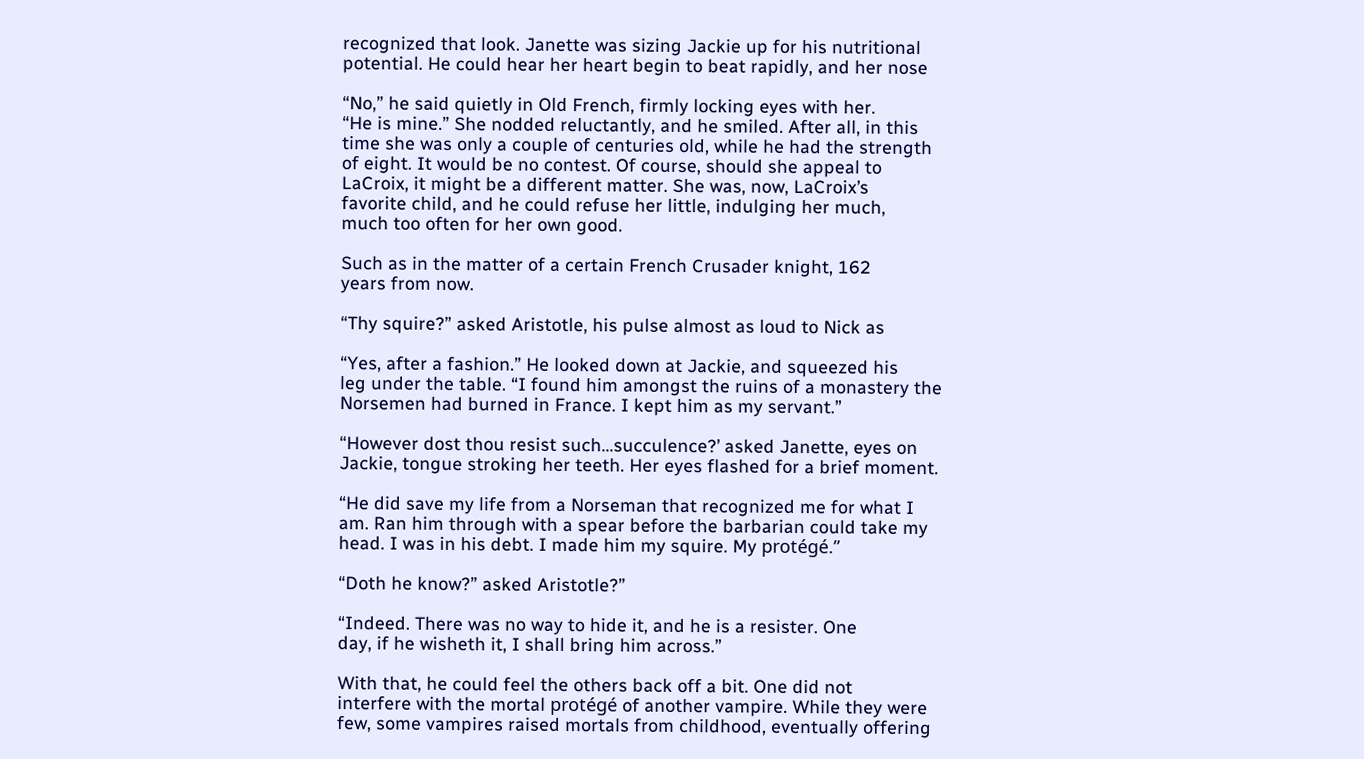recognized that look. Janette was sizing Jackie up for his nutritional
potential. He could hear her heart begin to beat rapidly, and her nose

“No,” he said quietly in Old French, firmly locking eyes with her.
“He is mine.” She nodded reluctantly, and he smiled. After all, in this
time she was only a couple of centuries old, while he had the strength
of eight. It would be no contest. Of course, should she appeal to
LaCroix, it might be a different matter. She was, now, LaCroix’s
favorite child, and he could refuse her little, indulging her much,
much too often for her own good.

Such as in the matter of a certain French Crusader knight, 162
years from now.

“Thy squire?” asked Aristotle, his pulse almost as loud to Nick as

“Yes, after a fashion.” He looked down at Jackie, and squeezed his
leg under the table. “I found him amongst the ruins of a monastery the
Norsemen had burned in France. I kept him as my servant.”

“However dost thou resist such…succulence?’ asked Janette, eyes on
Jackie, tongue stroking her teeth. Her eyes flashed for a brief moment.

“He did save my life from a Norseman that recognized me for what I
am. Ran him through with a spear before the barbarian could take my
head. I was in his debt. I made him my squire. My protégé.”

“Doth he know?” asked Aristotle?”

“Indeed. There was no way to hide it, and he is a resister. One
day, if he wisheth it, I shall bring him across.”

With that, he could feel the others back off a bit. One did not
interfere with the mortal protégé of another vampire. While they were
few, some vampires raised mortals from childhood, eventually offering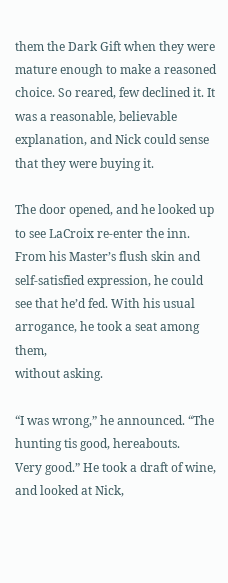them the Dark Gift when they were mature enough to make a reasoned
choice. So reared, few declined it. It was a reasonable, believable
explanation, and Nick could sense that they were buying it.

The door opened, and he looked up to see LaCroix re-enter the inn.
From his Master’s flush skin and self-satisfied expression, he could
see that he’d fed. With his usual arrogance, he took a seat among them,
without asking.

“I was wrong,” he announced. “The hunting tis good, hereabouts.
Very good.” He took a draft of wine, and looked at Nick,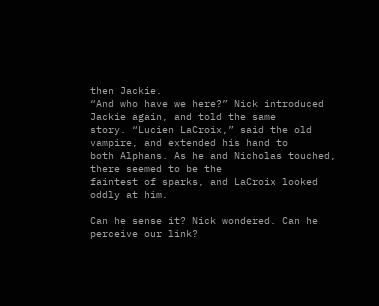then Jackie.
“And who have we here?” Nick introduced Jackie again, and told the same
story. “Lucien LaCroix,” said the old vampire, and extended his hand to
both Alphans. As he and Nicholas touched, there seemed to be the
faintest of sparks, and LaCroix looked oddly at him.

Can he sense it? Nick wondered. Can he perceive our link?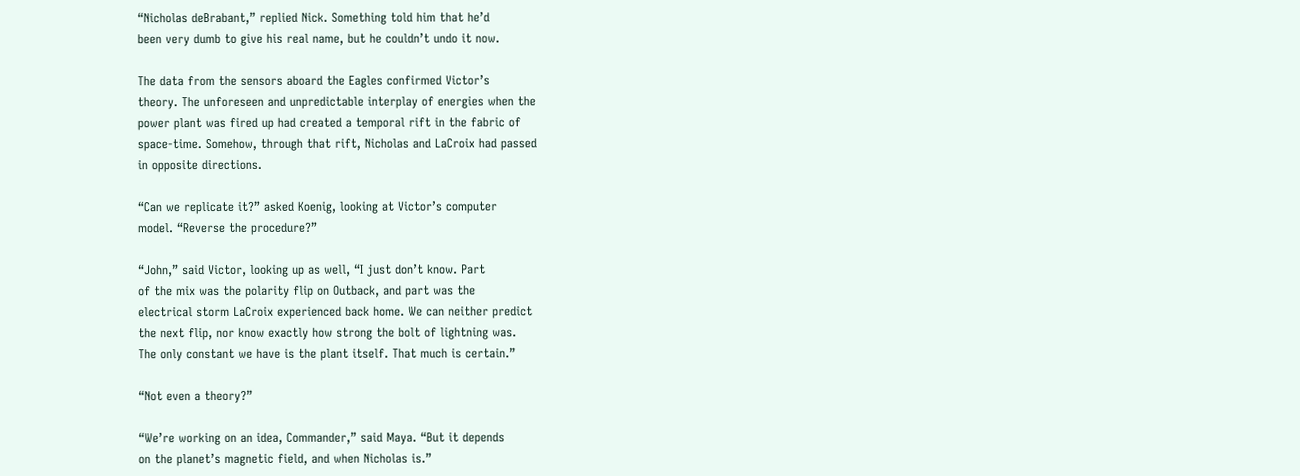“Nicholas deBrabant,” replied Nick. Something told him that he’d
been very dumb to give his real name, but he couldn’t undo it now.

The data from the sensors aboard the Eagles confirmed Victor’s
theory. The unforeseen and unpredictable interplay of energies when the
power plant was fired up had created a temporal rift in the fabric of
space-time. Somehow, through that rift, Nicholas and LaCroix had passed
in opposite directions.

“Can we replicate it?” asked Koenig, looking at Victor’s computer
model. “Reverse the procedure?”

“John,” said Victor, looking up as well, “I just don’t know. Part
of the mix was the polarity flip on Outback, and part was the
electrical storm LaCroix experienced back home. We can neither predict
the next flip, nor know exactly how strong the bolt of lightning was.
The only constant we have is the plant itself. That much is certain.”

“Not even a theory?”

“We’re working on an idea, Commander,” said Maya. “But it depends
on the planet’s magnetic field, and when Nicholas is.”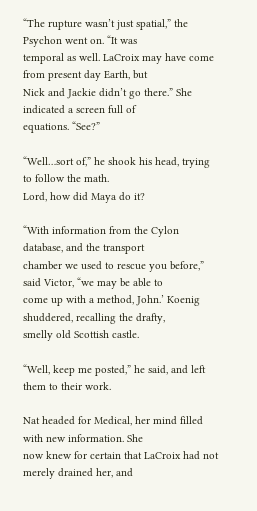“The rupture wasn’t just spatial,” the Psychon went on. “It was
temporal as well. LaCroix may have come from present day Earth, but
Nick and Jackie didn’t go there.” She indicated a screen full of
equations. “See?”

“Well…sort of,” he shook his head, trying to follow the math.
Lord, how did Maya do it?

“With information from the Cylon database, and the transport
chamber we used to rescue you before,” said Victor, “we may be able to
come up with a method, John.’ Koenig shuddered, recalling the drafty,
smelly old Scottish castle.

“Well, keep me posted,” he said, and left them to their work.

Nat headed for Medical, her mind filled with new information. She
now knew for certain that LaCroix had not merely drained her, and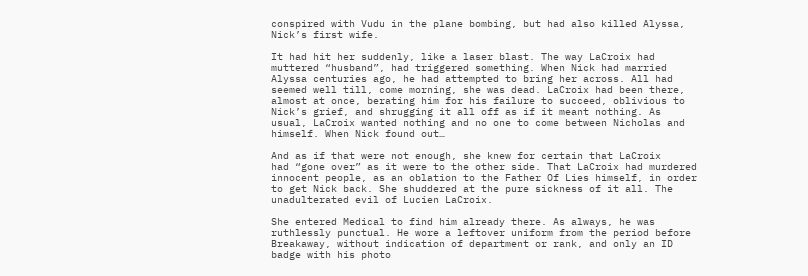conspired with Vudu in the plane bombing, but had also killed Alyssa,
Nick’s first wife.

It had hit her suddenly, like a laser blast. The way LaCroix had
muttered “husband”, had triggered something. When Nick had married
Alyssa centuries ago, he had attempted to bring her across. All had
seemed well till, come morning, she was dead. LaCroix had been there,
almost at once, berating him for his failure to succeed, oblivious to
Nick’s grief, and shrugging it all off as if it meant nothing. As
usual, LaCroix wanted nothing and no one to come between Nicholas and
himself. When Nick found out…

And as if that were not enough, she knew for certain that LaCroix
had “gone over” as it were to the other side. That LaCroix had murdered
innocent people, as an oblation to the Father Of Lies himself, in order
to get Nick back. She shuddered at the pure sickness of it all. The
unadulterated evil of Lucien LaCroix.

She entered Medical to find him already there. As always, he was
ruthlessly punctual. He wore a leftover uniform from the period before
Breakaway, without indication of department or rank, and only an ID
badge with his photo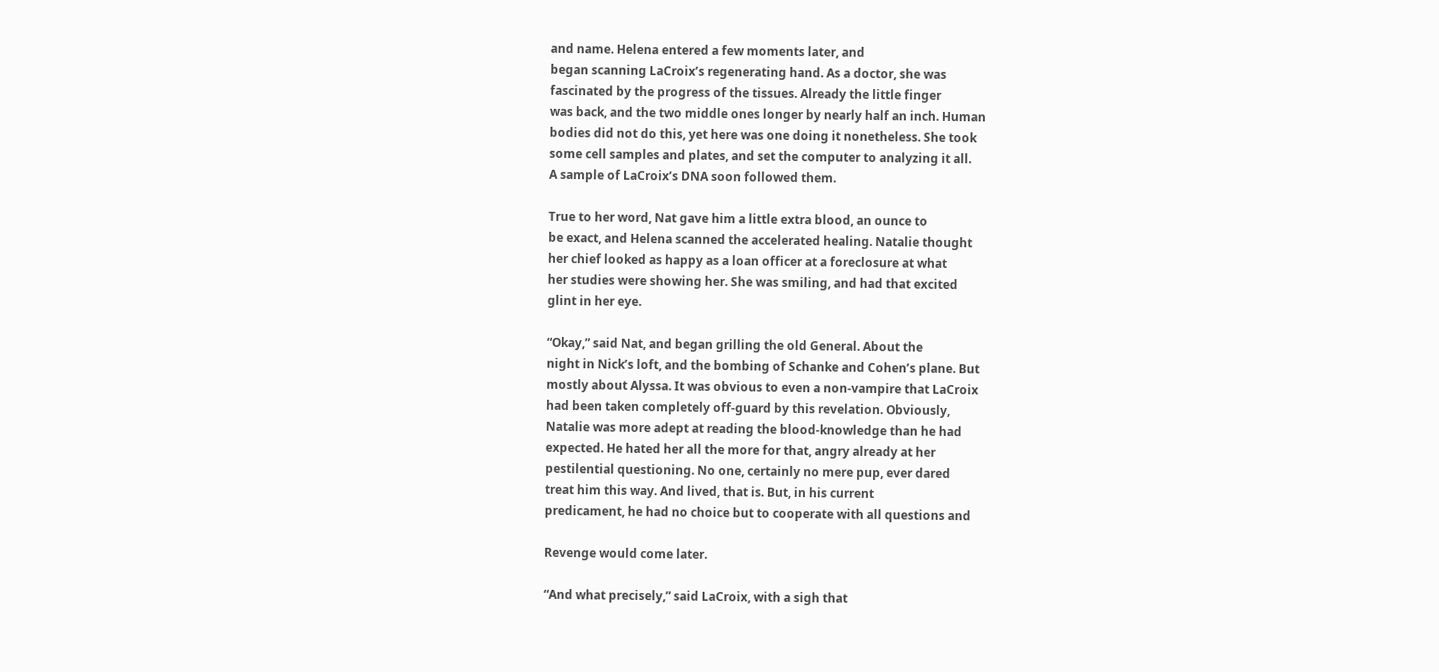and name. Helena entered a few moments later, and
began scanning LaCroix’s regenerating hand. As a doctor, she was
fascinated by the progress of the tissues. Already the little finger
was back, and the two middle ones longer by nearly half an inch. Human
bodies did not do this, yet here was one doing it nonetheless. She took
some cell samples and plates, and set the computer to analyzing it all.
A sample of LaCroix’s DNA soon followed them.

True to her word, Nat gave him a little extra blood, an ounce to
be exact, and Helena scanned the accelerated healing. Natalie thought
her chief looked as happy as a loan officer at a foreclosure at what
her studies were showing her. She was smiling, and had that excited
glint in her eye.

“Okay,” said Nat, and began grilling the old General. About the
night in Nick’s loft, and the bombing of Schanke and Cohen’s plane. But
mostly about Alyssa. It was obvious to even a non-vampire that LaCroix
had been taken completely off-guard by this revelation. Obviously,
Natalie was more adept at reading the blood-knowledge than he had
expected. He hated her all the more for that, angry already at her
pestilential questioning. No one, certainly no mere pup, ever dared
treat him this way. And lived, that is. But, in his current
predicament, he had no choice but to cooperate with all questions and

Revenge would come later.

“And what precisely,” said LaCroix, with a sigh that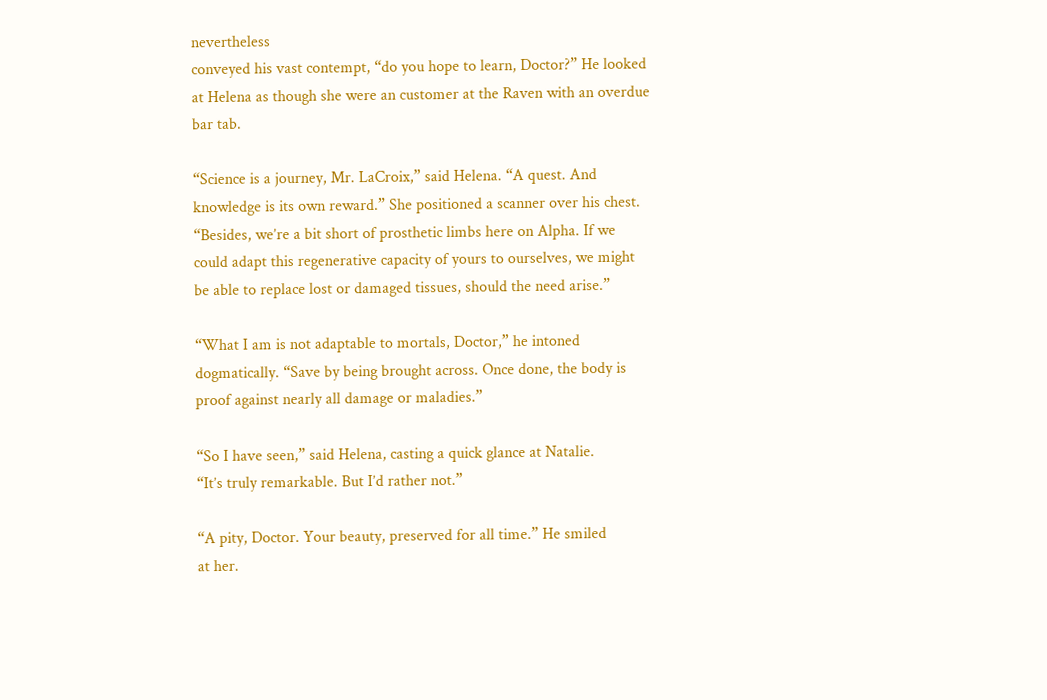nevertheless
conveyed his vast contempt, “do you hope to learn, Doctor?” He looked
at Helena as though she were an customer at the Raven with an overdue
bar tab.

“Science is a journey, Mr. LaCroix,” said Helena. “A quest. And
knowledge is its own reward.” She positioned a scanner over his chest.
“Besides, we’re a bit short of prosthetic limbs here on Alpha. If we
could adapt this regenerative capacity of yours to ourselves, we might
be able to replace lost or damaged tissues, should the need arise.”

“What I am is not adaptable to mortals, Doctor,” he intoned
dogmatically. “Save by being brought across. Once done, the body is
proof against nearly all damage or maladies.”

“So I have seen,” said Helena, casting a quick glance at Natalie.
“It’s truly remarkable. But I’d rather not.”

“A pity, Doctor. Your beauty, preserved for all time.” He smiled
at her.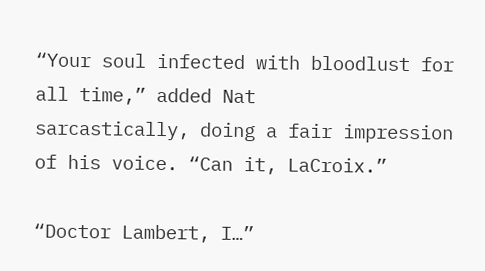“Your soul infected with bloodlust for all time,” added Nat
sarcastically, doing a fair impression of his voice. “Can it, LaCroix.”

“Doctor Lambert, I…”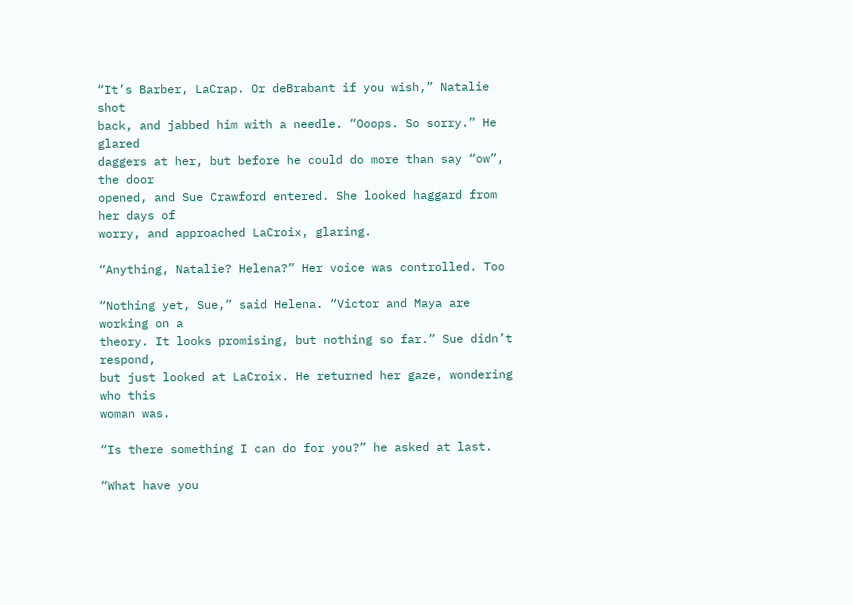“It’s Barber, LaCrap. Or deBrabant if you wish,” Natalie shot
back, and jabbed him with a needle. “Ooops. So sorry.” He glared
daggers at her, but before he could do more than say “ow”, the door
opened, and Sue Crawford entered. She looked haggard from her days of
worry, and approached LaCroix, glaring.

“Anything, Natalie? Helena?” Her voice was controlled. Too

“Nothing yet, Sue,” said Helena. “Victor and Maya are working on a
theory. It looks promising, but nothing so far.” Sue didn’t respond,
but just looked at LaCroix. He returned her gaze, wondering who this
woman was.

“Is there something I can do for you?” he asked at last.

“What have you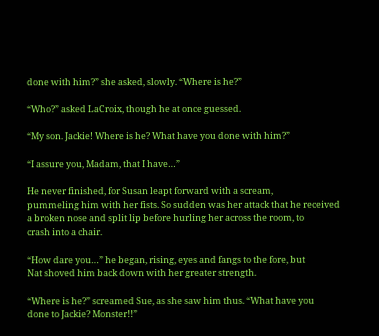done with him?” she asked, slowly. “Where is he?”

“Who?” asked LaCroix, though he at once guessed.

“My son. Jackie! Where is he? What have you done with him?”

“I assure you, Madam, that I have…”

He never finished, for Susan leapt forward with a scream,
pummeling him with her fists. So sudden was her attack that he received
a broken nose and split lip before hurling her across the room, to
crash into a chair.

“How dare you…” he began, rising, eyes and fangs to the fore, but
Nat shoved him back down with her greater strength.

“Where is he?” screamed Sue, as she saw him thus. “What have you
done to Jackie? Monster!!”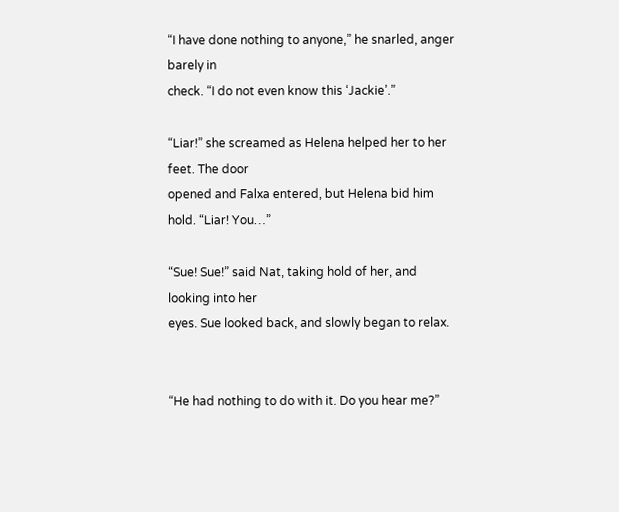“I have done nothing to anyone,” he snarled, anger barely in
check. “I do not even know this ‘Jackie’.”

“Liar!” she screamed as Helena helped her to her feet. The door
opened and Falxa entered, but Helena bid him hold. “Liar! You…”

“Sue! Sue!” said Nat, taking hold of her, and looking into her
eyes. Sue looked back, and slowly began to relax.


“He had nothing to do with it. Do you hear me?”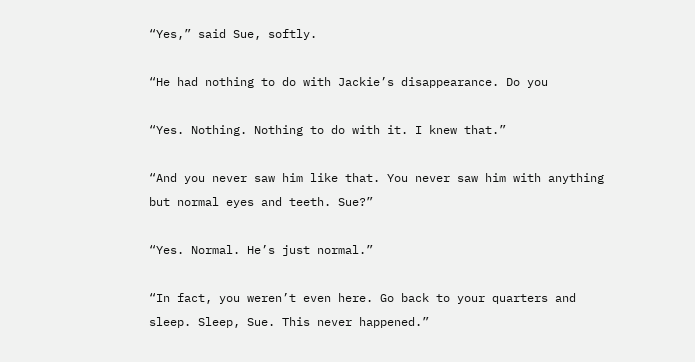“Yes,” said Sue, softly.

“He had nothing to do with Jackie’s disappearance. Do you

“Yes. Nothing. Nothing to do with it. I knew that.”

“And you never saw him like that. You never saw him with anything
but normal eyes and teeth. Sue?”

“Yes. Normal. He’s just normal.”

“In fact, you weren’t even here. Go back to your quarters and
sleep. Sleep, Sue. This never happened.”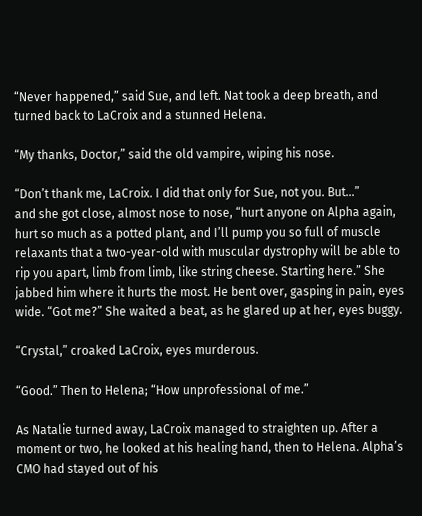“Never happened,” said Sue, and left. Nat took a deep breath, and
turned back to LaCroix and a stunned Helena.

“My thanks, Doctor,” said the old vampire, wiping his nose.

“Don’t thank me, LaCroix. I did that only for Sue, not you. But…”
and she got close, almost nose to nose, “hurt anyone on Alpha again,
hurt so much as a potted plant, and I’ll pump you so full of muscle
relaxants that a two-year-old with muscular dystrophy will be able to
rip you apart, limb from limb, like string cheese. Starting here.” She
jabbed him where it hurts the most. He bent over, gasping in pain, eyes
wide. “Got me?” She waited a beat, as he glared up at her, eyes buggy.

“Crystal,” croaked LaCroix, eyes murderous.

“Good.” Then to Helena; “How unprofessional of me.”

As Natalie turned away, LaCroix managed to straighten up. After a
moment or two, he looked at his healing hand, then to Helena. Alpha’s
CMO had stayed out of his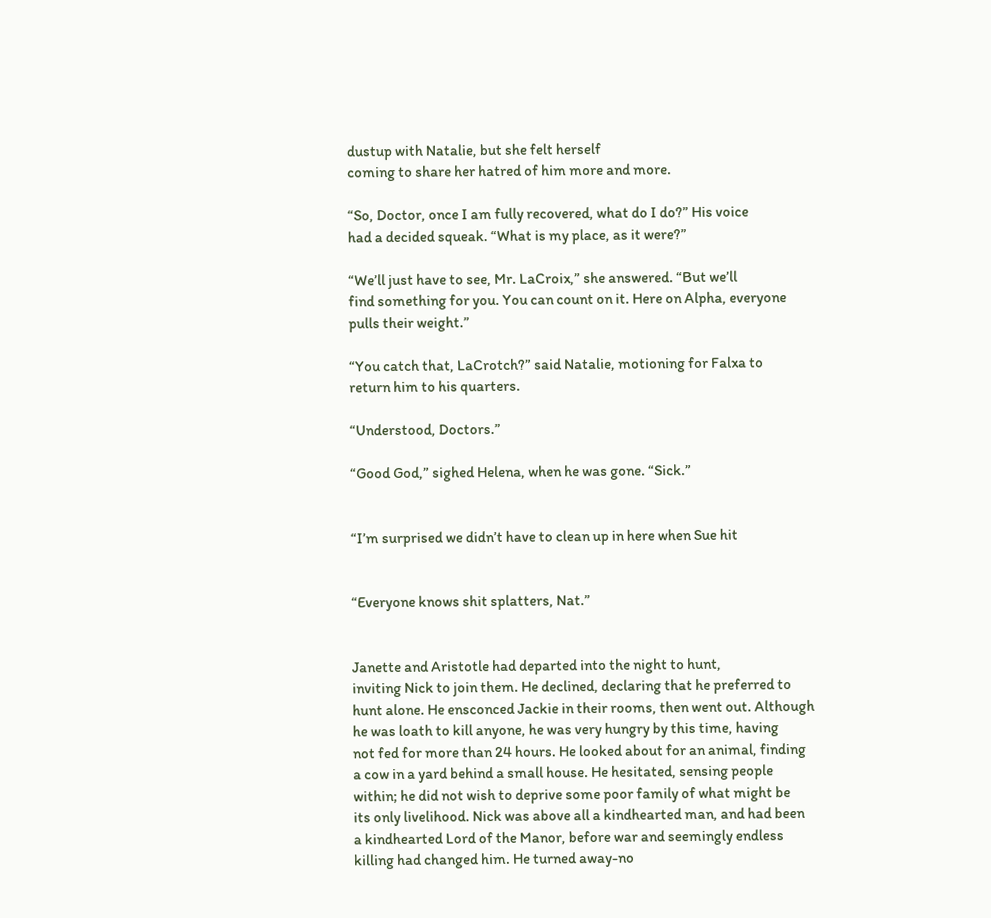dustup with Natalie, but she felt herself
coming to share her hatred of him more and more.

“So, Doctor, once I am fully recovered, what do I do?” His voice
had a decided squeak. “What is my place, as it were?”

“We’ll just have to see, Mr. LaCroix,” she answered. “But we’ll
find something for you. You can count on it. Here on Alpha, everyone
pulls their weight.”

“You catch that, LaCrotch?” said Natalie, motioning for Falxa to
return him to his quarters.

“Understood, Doctors.”

“Good God,” sighed Helena, when he was gone. “Sick.”


“I’m surprised we didn’t have to clean up in here when Sue hit


“Everyone knows shit splatters, Nat.”


Janette and Aristotle had departed into the night to hunt,
inviting Nick to join them. He declined, declaring that he preferred to
hunt alone. He ensconced Jackie in their rooms, then went out. Although
he was loath to kill anyone, he was very hungry by this time, having
not fed for more than 24 hours. He looked about for an animal, finding
a cow in a yard behind a small house. He hesitated, sensing people
within; he did not wish to deprive some poor family of what might be
its only livelihood. Nick was above all a kindhearted man, and had been
a kindhearted Lord of the Manor, before war and seemingly endless
killing had changed him. He turned away-no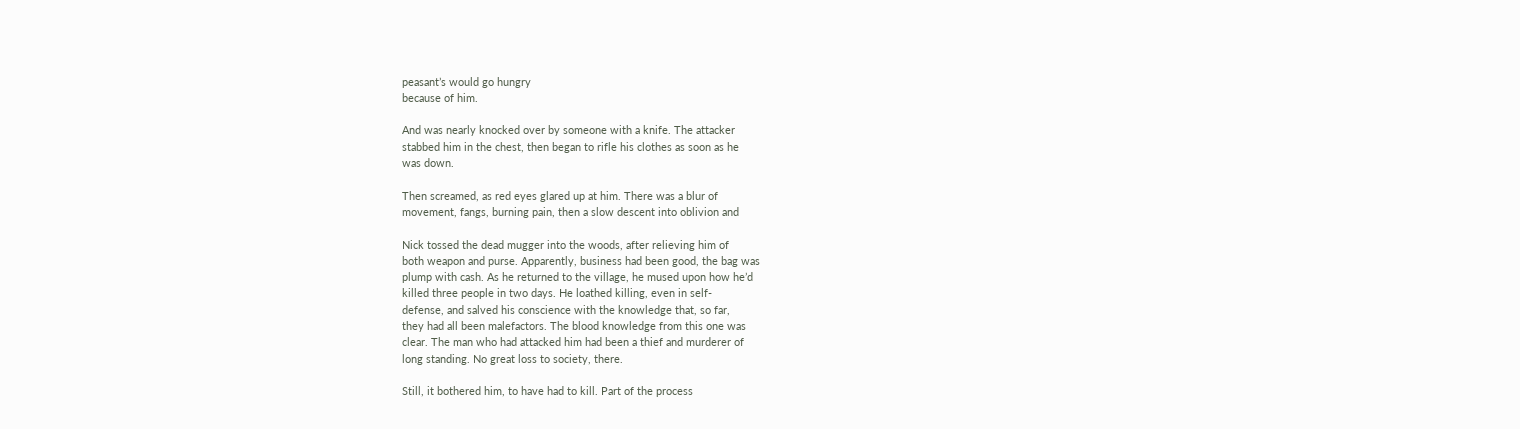peasant’s would go hungry
because of him.

And was nearly knocked over by someone with a knife. The attacker
stabbed him in the chest, then began to rifle his clothes as soon as he
was down.

Then screamed, as red eyes glared up at him. There was a blur of
movement, fangs, burning pain, then a slow descent into oblivion and

Nick tossed the dead mugger into the woods, after relieving him of
both weapon and purse. Apparently, business had been good, the bag was
plump with cash. As he returned to the village, he mused upon how he’d
killed three people in two days. He loathed killing, even in self-
defense, and salved his conscience with the knowledge that, so far,
they had all been malefactors. The blood knowledge from this one was
clear. The man who had attacked him had been a thief and murderer of
long standing. No great loss to society, there.

Still, it bothered him, to have had to kill. Part of the process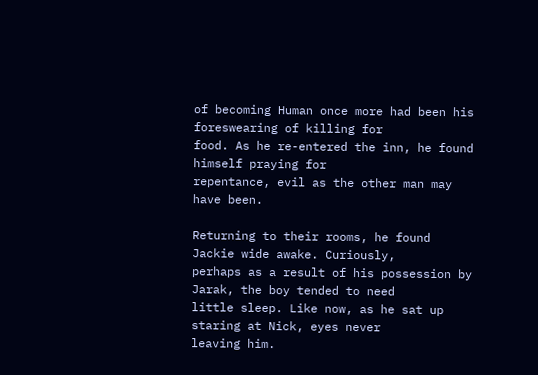of becoming Human once more had been his foreswearing of killing for
food. As he re-entered the inn, he found himself praying for
repentance, evil as the other man may have been.

Returning to their rooms, he found Jackie wide awake. Curiously,
perhaps as a result of his possession by Jarak, the boy tended to need
little sleep. Like now, as he sat up staring at Nick, eyes never
leaving him.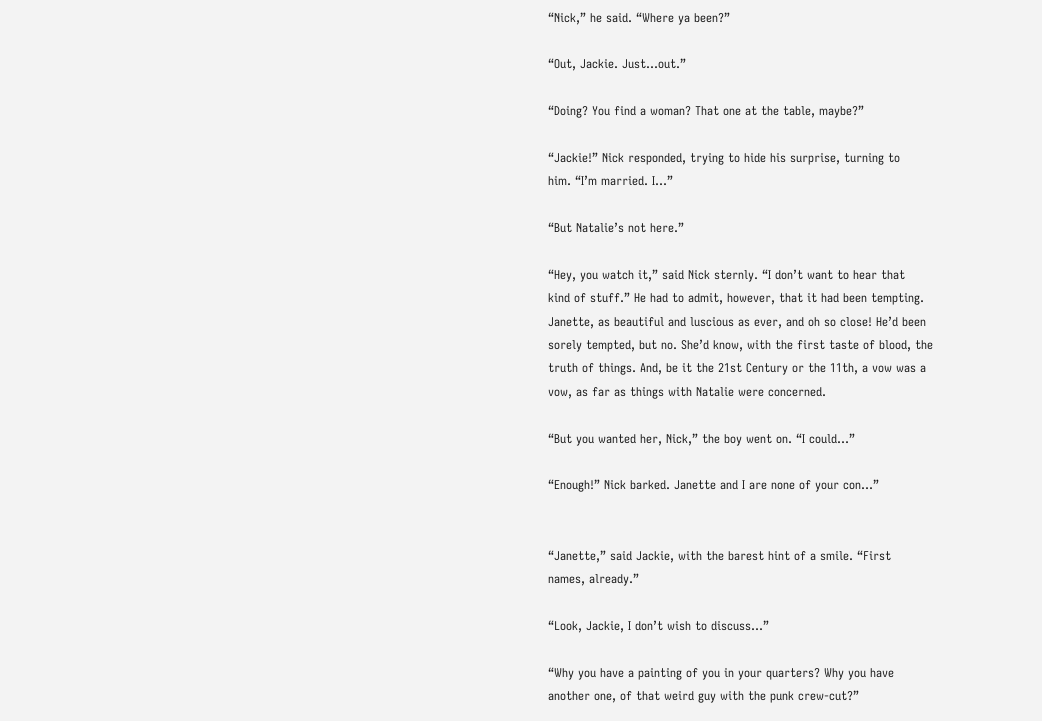“Nick,” he said. “Where ya been?”

“Out, Jackie. Just…out.”

“Doing? You find a woman? That one at the table, maybe?”

“Jackie!” Nick responded, trying to hide his surprise, turning to
him. “I’m married. I…”

“But Natalie’s not here.”

“Hey, you watch it,” said Nick sternly. “I don’t want to hear that
kind of stuff.” He had to admit, however, that it had been tempting.
Janette, as beautiful and luscious as ever, and oh so close! He’d been
sorely tempted, but no. She’d know, with the first taste of blood, the
truth of things. And, be it the 21st Century or the 11th, a vow was a
vow, as far as things with Natalie were concerned.

“But you wanted her, Nick,” the boy went on. “I could…”

“Enough!” Nick barked. Janette and I are none of your con…”


“Janette,” said Jackie, with the barest hint of a smile. “First
names, already.”

“Look, Jackie, I don’t wish to discuss…”

“Why you have a painting of you in your quarters? Why you have
another one, of that weird guy with the punk crew-cut?”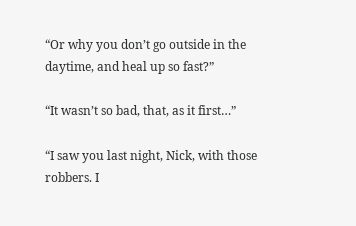“Or why you don’t go outside in the daytime, and heal up so fast?”

“It wasn’t so bad, that, as it first…”

“I saw you last night, Nick, with those robbers. I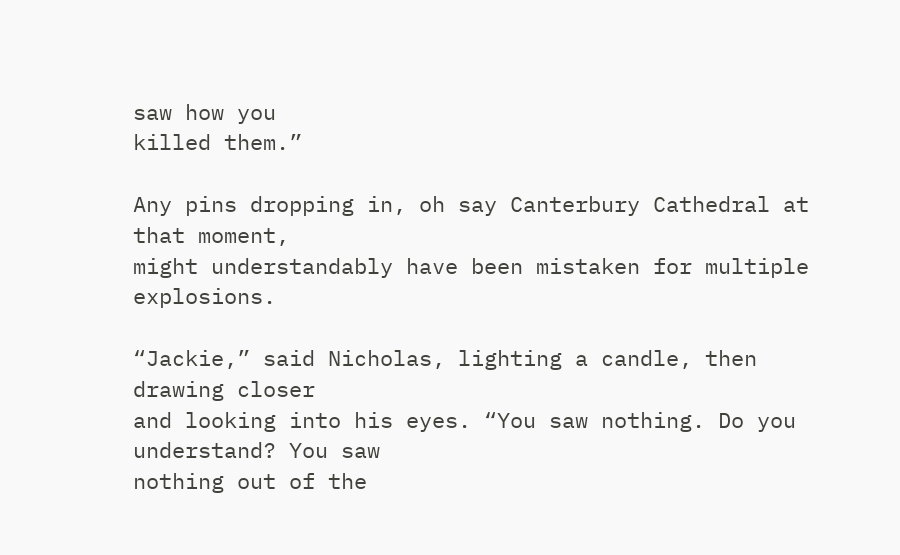saw how you
killed them.”

Any pins dropping in, oh say Canterbury Cathedral at that moment,
might understandably have been mistaken for multiple explosions.

“Jackie,” said Nicholas, lighting a candle, then drawing closer
and looking into his eyes. “You saw nothing. Do you understand? You saw
nothing out of the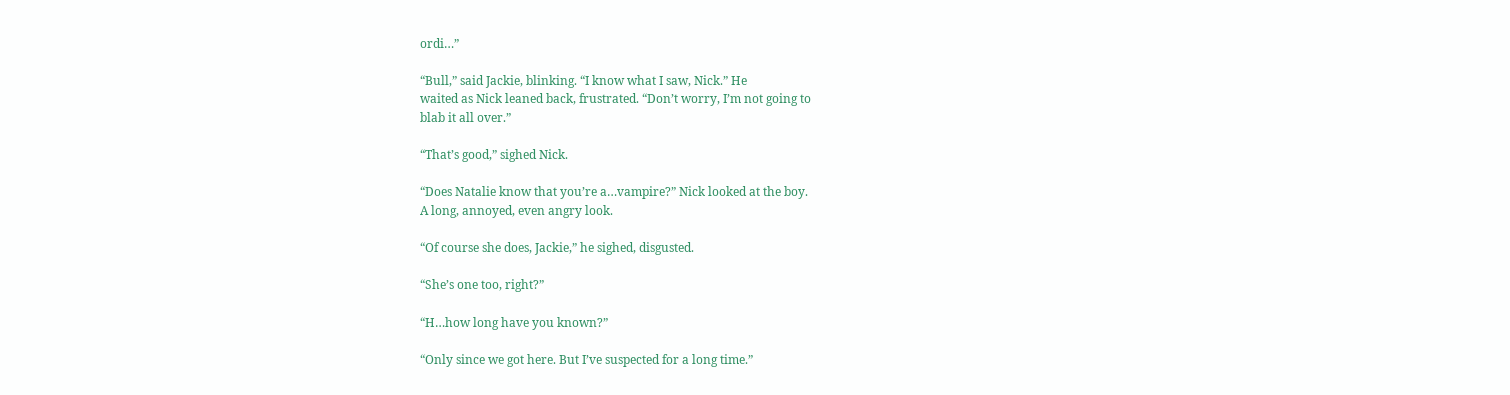ordi…”

“Bull,” said Jackie, blinking. “I know what I saw, Nick.” He
waited as Nick leaned back, frustrated. “Don’t worry, I’m not going to
blab it all over.”

“That’s good,” sighed Nick.

“Does Natalie know that you’re a…vampire?” Nick looked at the boy.
A long, annoyed, even angry look.

“Of course she does, Jackie,” he sighed, disgusted.

“She’s one too, right?”

“H…how long have you known?”

“Only since we got here. But I’ve suspected for a long time.”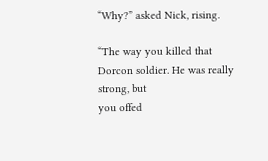“Why?” asked Nick, rising.

“The way you killed that Dorcon soldier. He was really strong, but
you offed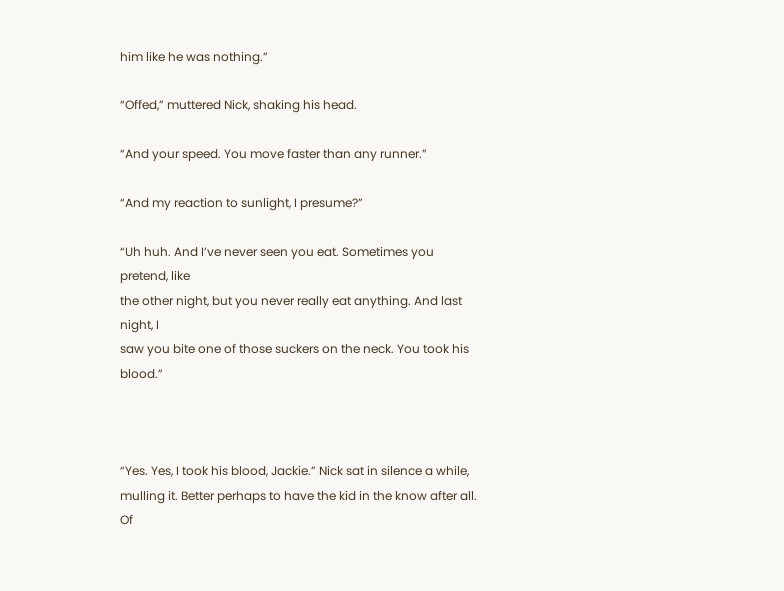him like he was nothing.”

“Offed,” muttered Nick, shaking his head.

“And your speed. You move faster than any runner.”

“And my reaction to sunlight, I presume?”

“Uh huh. And I’ve never seen you eat. Sometimes you pretend, like
the other night, but you never really eat anything. And last night, I
saw you bite one of those suckers on the neck. You took his blood.”



“Yes. Yes, I took his blood, Jackie.” Nick sat in silence a while,
mulling it. Better perhaps to have the kid in the know after all. Of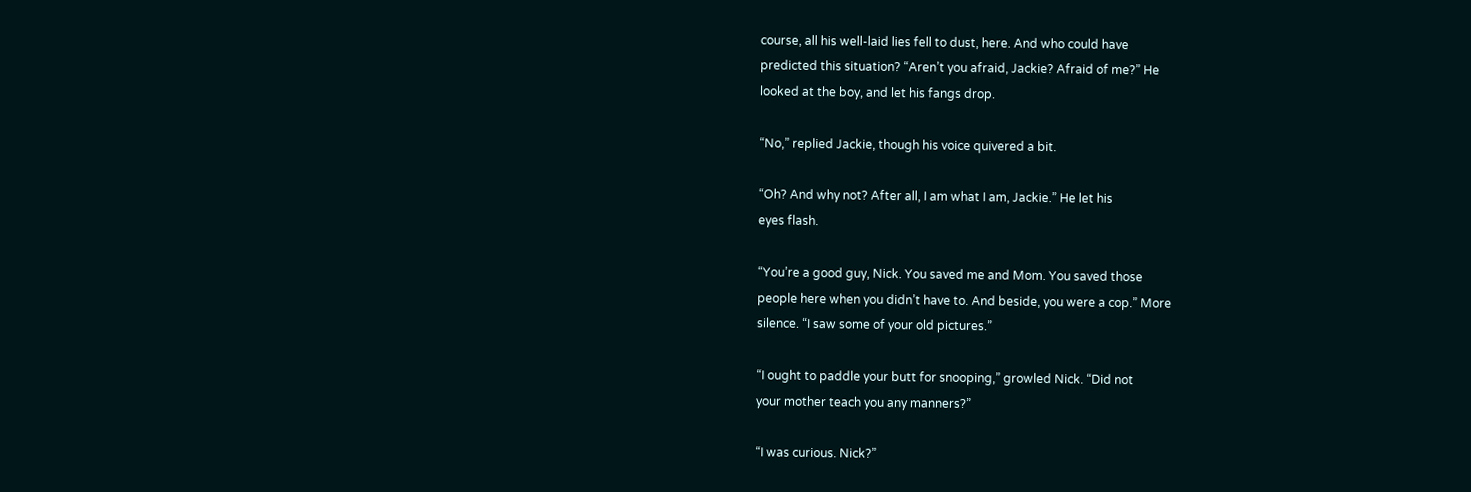course, all his well-laid lies fell to dust, here. And who could have
predicted this situation? “Aren’t you afraid, Jackie? Afraid of me?” He
looked at the boy, and let his fangs drop.

“No,” replied Jackie, though his voice quivered a bit.

“Oh? And why not? After all, I am what I am, Jackie.” He let his
eyes flash.

“You’re a good guy, Nick. You saved me and Mom. You saved those
people here when you didn’t have to. And beside, you were a cop.” More
silence. “I saw some of your old pictures.”

“I ought to paddle your butt for snooping,” growled Nick. “Did not
your mother teach you any manners?”

“I was curious. Nick?”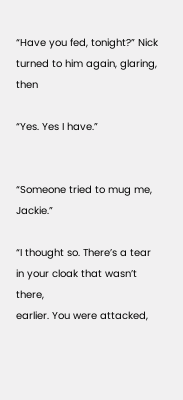“Have you fed, tonight?” Nick turned to him again, glaring, then

“Yes. Yes I have.”


“Someone tried to mug me, Jackie.”

“I thought so. There’s a tear in your cloak that wasn’t there,
earlier. You were attacked,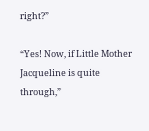right?”

“Yes! Now, if Little Mother Jacqueline is quite through,”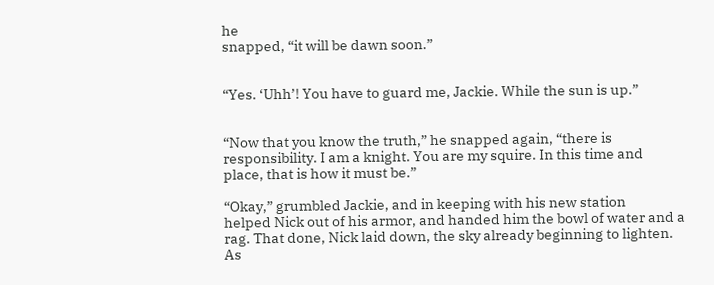he
snapped, “it will be dawn soon.”


“Yes. ‘Uhh’! You have to guard me, Jackie. While the sun is up.”


“Now that you know the truth,” he snapped again, “there is
responsibility. I am a knight. You are my squire. In this time and
place, that is how it must be.”

“Okay,” grumbled Jackie, and in keeping with his new station
helped Nick out of his armor, and handed him the bowl of water and a
rag. That done, Nick laid down, the sky already beginning to lighten.
As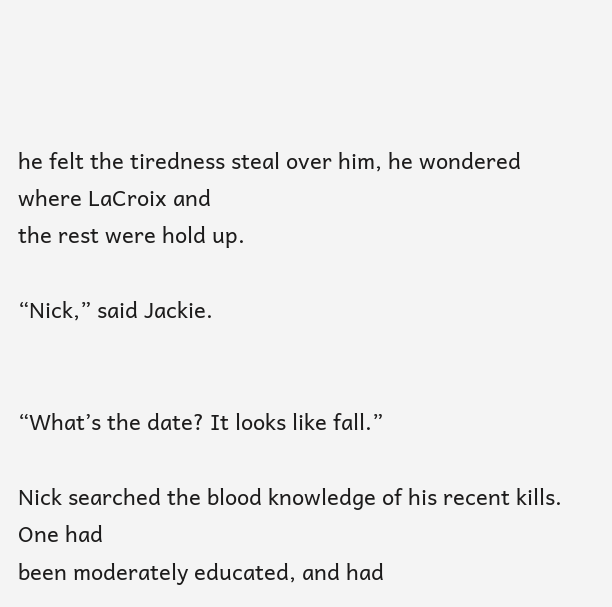he felt the tiredness steal over him, he wondered where LaCroix and
the rest were hold up.

“Nick,” said Jackie.


“What’s the date? It looks like fall.”

Nick searched the blood knowledge of his recent kills. One had
been moderately educated, and had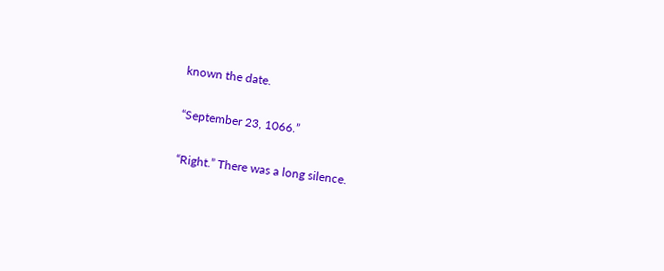known the date.

“September 23, 1066.”

“Right.” There was a long silence.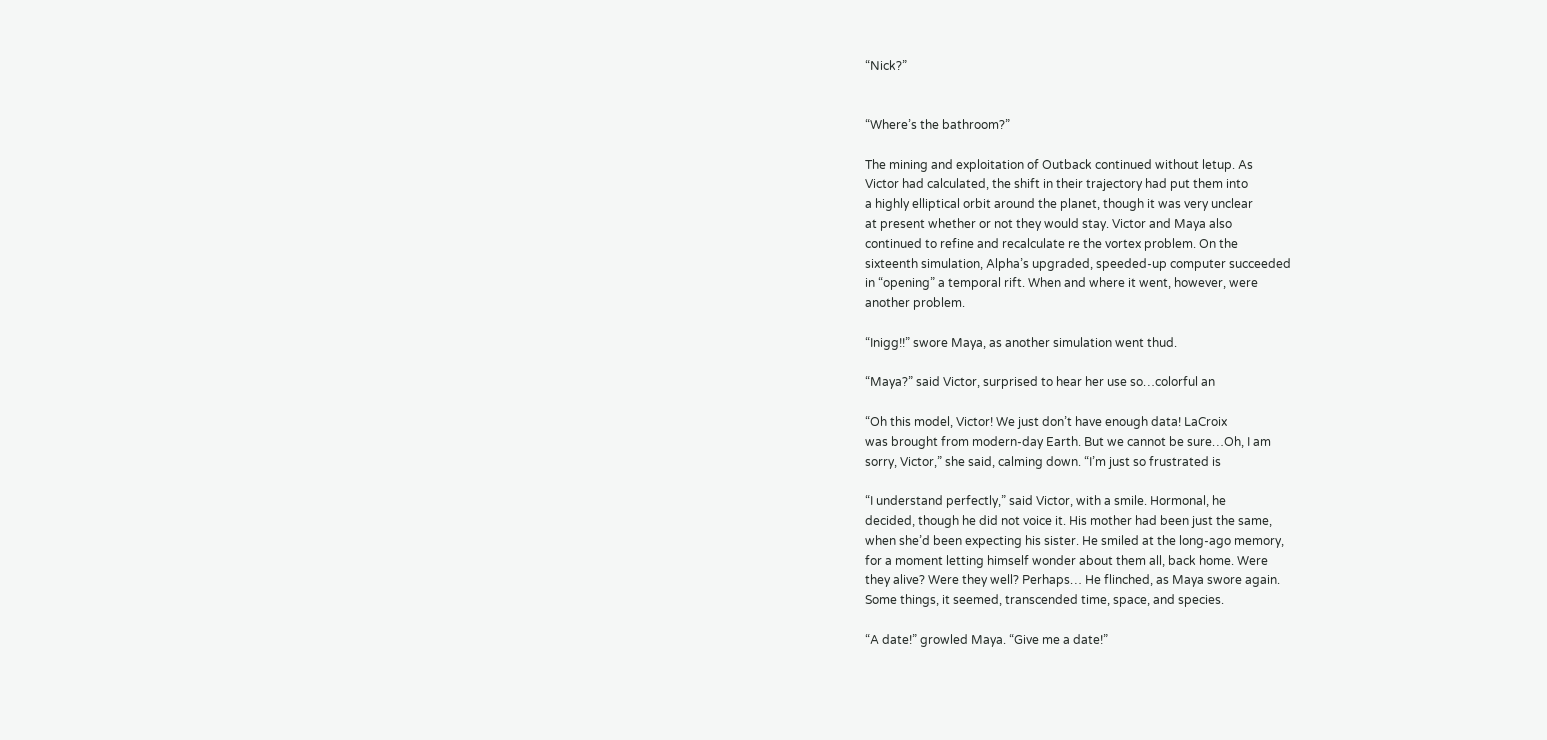“Nick?”


“Where’s the bathroom?”

The mining and exploitation of Outback continued without letup. As
Victor had calculated, the shift in their trajectory had put them into
a highly elliptical orbit around the planet, though it was very unclear
at present whether or not they would stay. Victor and Maya also
continued to refine and recalculate re the vortex problem. On the
sixteenth simulation, Alpha’s upgraded, speeded-up computer succeeded
in “opening” a temporal rift. When and where it went, however, were
another problem.

“Inigg!!” swore Maya, as another simulation went thud.

“Maya?” said Victor, surprised to hear her use so…colorful an

“Oh this model, Victor! We just don’t have enough data! LaCroix
was brought from modern-day Earth. But we cannot be sure…Oh, I am
sorry, Victor,” she said, calming down. “I’m just so frustrated is

“I understand perfectly,” said Victor, with a smile. Hormonal, he
decided, though he did not voice it. His mother had been just the same,
when she’d been expecting his sister. He smiled at the long-ago memory,
for a moment letting himself wonder about them all, back home. Were
they alive? Were they well? Perhaps… He flinched, as Maya swore again.
Some things, it seemed, transcended time, space, and species.

“A date!” growled Maya. “Give me a date!”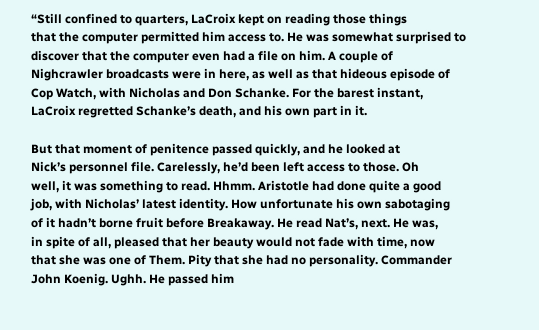“Still confined to quarters, LaCroix kept on reading those things
that the computer permitted him access to. He was somewhat surprised to
discover that the computer even had a file on him. A couple of
Nighcrawler broadcasts were in here, as well as that hideous episode of
Cop Watch, with Nicholas and Don Schanke. For the barest instant,
LaCroix regretted Schanke’s death, and his own part in it.

But that moment of penitence passed quickly, and he looked at
Nick’s personnel file. Carelessly, he’d been left access to those. Oh
well, it was something to read. Hhmm. Aristotle had done quite a good
job, with Nicholas’ latest identity. How unfortunate his own sabotaging
of it hadn’t borne fruit before Breakaway. He read Nat’s, next. He was,
in spite of all, pleased that her beauty would not fade with time, now
that she was one of Them. Pity that she had no personality. Commander
John Koenig. Ughh. He passed him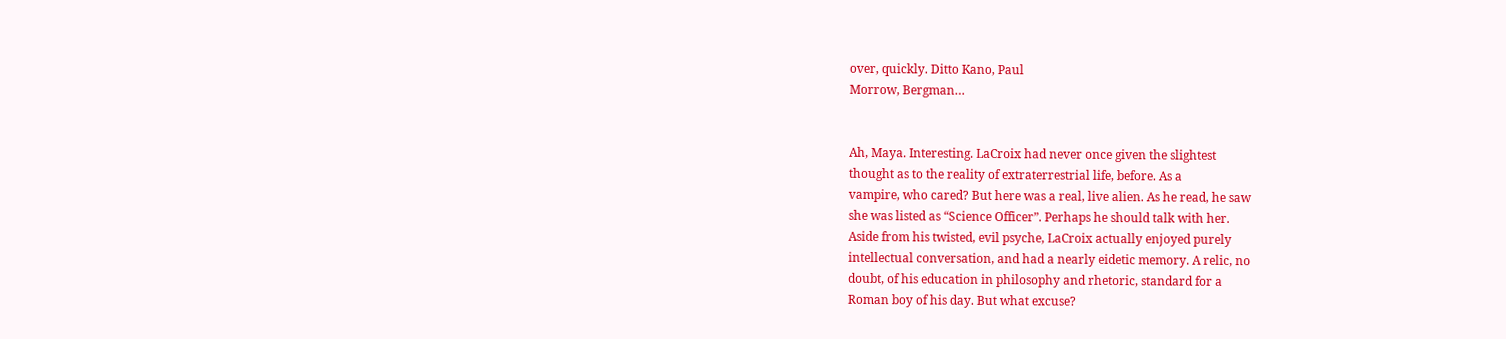over, quickly. Ditto Kano, Paul
Morrow, Bergman…


Ah, Maya. Interesting. LaCroix had never once given the slightest
thought as to the reality of extraterrestrial life, before. As a
vampire, who cared? But here was a real, live alien. As he read, he saw
she was listed as “Science Officer”. Perhaps he should talk with her.
Aside from his twisted, evil psyche, LaCroix actually enjoyed purely
intellectual conversation, and had a nearly eidetic memory. A relic, no
doubt, of his education in philosophy and rhetoric, standard for a
Roman boy of his day. But what excuse?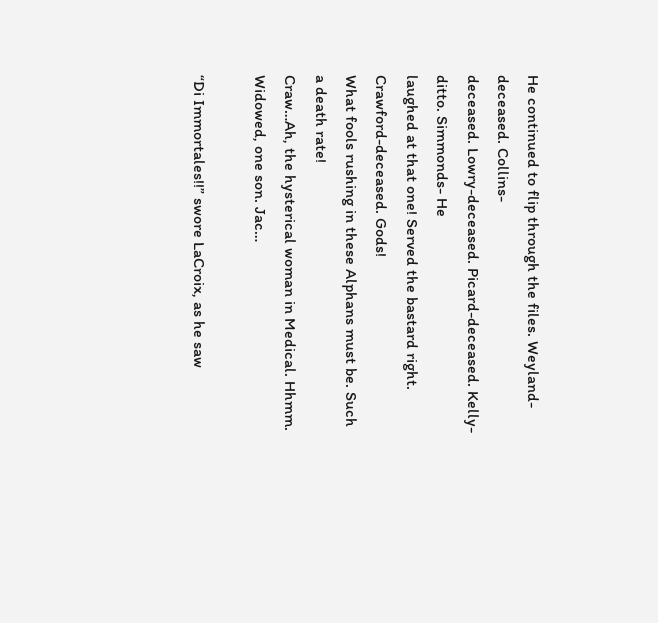He continued to flip through the files. Weyland-deceased. Collins-
deceased. Lowry-deceased. Picard-deceased. Kelly-ditto. Simmonds- He
laughed at that one! Served the bastard right. Crawford-deceased. Gods!
What fools rushing in these Alphans must be. Such a death rate!
Craw…Ah, the hysterical woman in Medical. Hhmm. Widowed, one son. Jac…

“Di Immortales!!” swore LaCroix, as he saw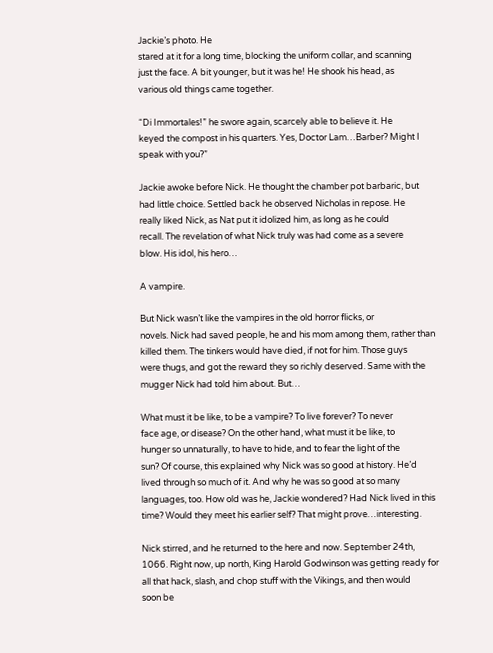Jackie’s photo. He
stared at it for a long time, blocking the uniform collar, and scanning
just the face. A bit younger, but it was he! He shook his head, as
various old things came together.

“Di Immortales!” he swore again, scarcely able to believe it. He
keyed the compost in his quarters. Yes, Doctor Lam…Barber? Might I
speak with you?”

Jackie awoke before Nick. He thought the chamber pot barbaric, but
had little choice. Settled back he observed Nicholas in repose. He
really liked Nick, as Nat put it idolized him, as long as he could
recall. The revelation of what Nick truly was had come as a severe
blow. His idol, his hero…

A vampire.

But Nick wasn’t like the vampires in the old horror flicks, or
novels. Nick had saved people, he and his mom among them, rather than
killed them. The tinkers would have died, if not for him. Those guys
were thugs, and got the reward they so richly deserved. Same with the
mugger Nick had told him about. But…

What must it be like, to be a vampire? To live forever? To never
face age, or disease? On the other hand, what must it be like, to
hunger so unnaturally, to have to hide, and to fear the light of the
sun? Of course, this explained why Nick was so good at history. He’d
lived through so much of it. And why he was so good at so many
languages, too. How old was he, Jackie wondered? Had Nick lived in this
time? Would they meet his earlier self? That might prove…interesting.

Nick stirred, and he returned to the here and now. September 24th,
1066. Right now, up north, King Harold Godwinson was getting ready for
all that hack, slash, and chop stuff with the Vikings, and then would
soon be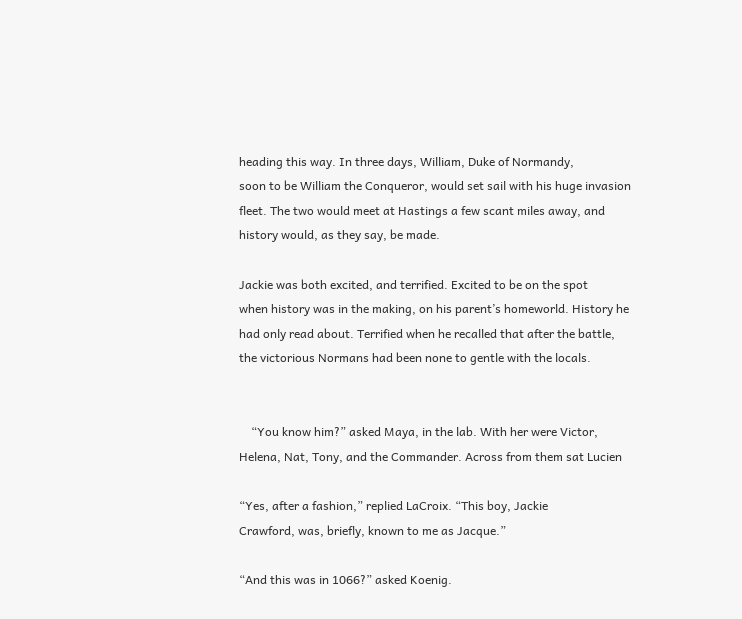heading this way. In three days, William, Duke of Normandy,
soon to be William the Conqueror, would set sail with his huge invasion
fleet. The two would meet at Hastings a few scant miles away, and
history would, as they say, be made.

Jackie was both excited, and terrified. Excited to be on the spot
when history was in the making, on his parent’s homeworld. History he
had only read about. Terrified when he recalled that after the battle,
the victorious Normans had been none to gentle with the locals.


    “You know him?” asked Maya, in the lab. With her were Victor,
Helena, Nat, Tony, and the Commander. Across from them sat Lucien

“Yes, after a fashion,” replied LaCroix. “This boy, Jackie
Crawford, was, briefly, known to me as Jacque.”

“And this was in 1066?” asked Koenig.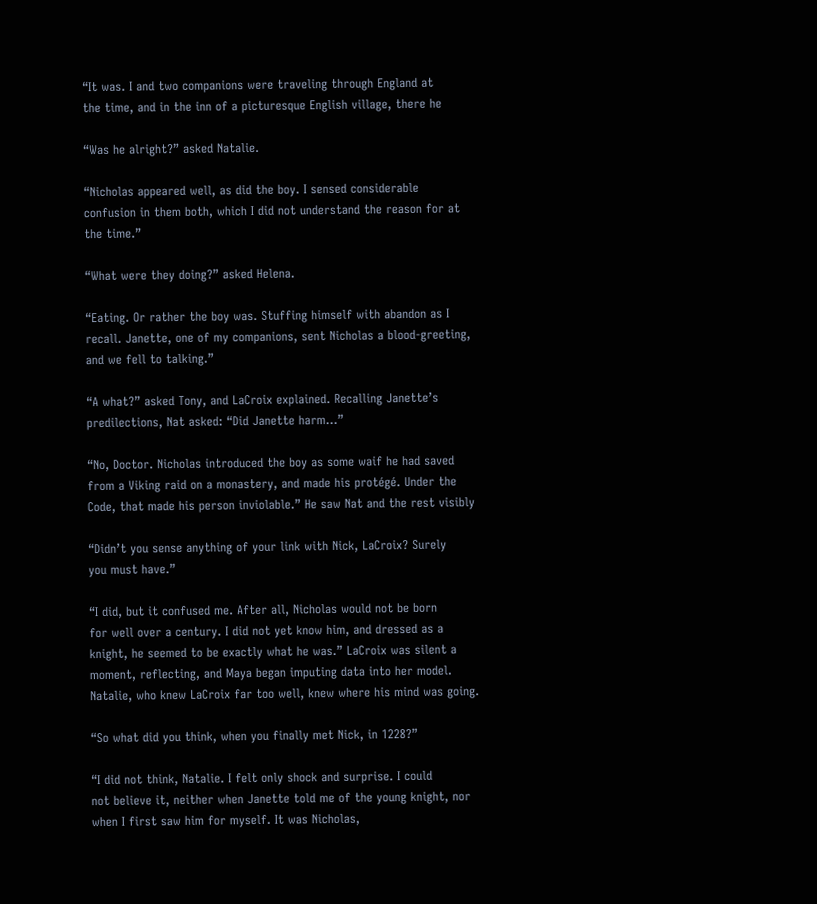“It was. I and two companions were traveling through England at
the time, and in the inn of a picturesque English village, there he

“Was he alright?” asked Natalie.

“Nicholas appeared well, as did the boy. I sensed considerable
confusion in them both, which I did not understand the reason for at
the time.”

“What were they doing?” asked Helena.

“Eating. Or rather the boy was. Stuffing himself with abandon as I
recall. Janette, one of my companions, sent Nicholas a blood-greeting,
and we fell to talking.”

“A what?” asked Tony, and LaCroix explained. Recalling Janette’s
predilections, Nat asked: “Did Janette harm…”

“No, Doctor. Nicholas introduced the boy as some waif he had saved
from a Viking raid on a monastery, and made his protégé. Under the
Code, that made his person inviolable.” He saw Nat and the rest visibly

“Didn’t you sense anything of your link with Nick, LaCroix? Surely
you must have.”

“I did, but it confused me. After all, Nicholas would not be born
for well over a century. I did not yet know him, and dressed as a
knight, he seemed to be exactly what he was.” LaCroix was silent a
moment, reflecting, and Maya began imputing data into her model.
Natalie, who knew LaCroix far too well, knew where his mind was going.

“So what did you think, when you finally met Nick, in 1228?”

“I did not think, Natalie. I felt only shock and surprise. I could
not believe it, neither when Janette told me of the young knight, nor
when I first saw him for myself. It was Nicholas,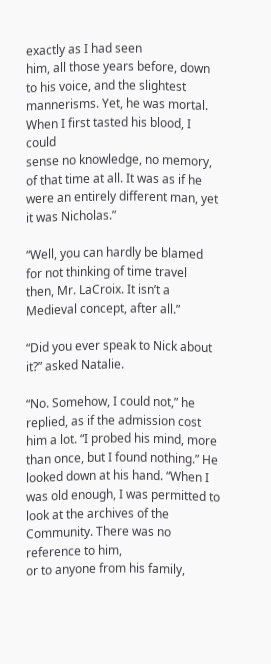exactly as I had seen
him, all those years before, down to his voice, and the slightest
mannerisms. Yet, he was mortal. When I first tasted his blood, I could
sense no knowledge, no memory, of that time at all. It was as if he
were an entirely different man, yet it was Nicholas.”

“Well, you can hardly be blamed for not thinking of time travel
then, Mr. LaCroix. It isn’t a Medieval concept, after all.”

“Did you ever speak to Nick about it?” asked Natalie.

“No. Somehow, I could not,” he replied, as if the admission cost
him a lot. “I probed his mind, more than once, but I found nothing.” He
looked down at his hand. “When I was old enough, I was permitted to
look at the archives of the Community. There was no reference to him,
or to anyone from his family,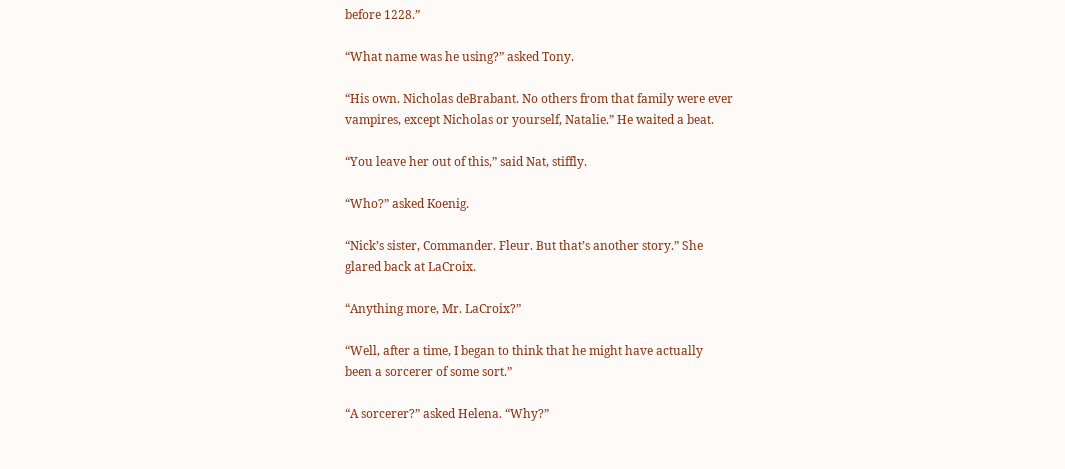before 1228.”

“What name was he using?” asked Tony.

“His own. Nicholas deBrabant. No others from that family were ever
vampires, except Nicholas or yourself, Natalie.” He waited a beat.

“You leave her out of this,” said Nat, stiffly.

“Who?” asked Koenig.

“Nick’s sister, Commander. Fleur. But that’s another story.” She
glared back at LaCroix.

“Anything more, Mr. LaCroix?”

“Well, after a time, I began to think that he might have actually
been a sorcerer of some sort.”

“A sorcerer?” asked Helena. “Why?”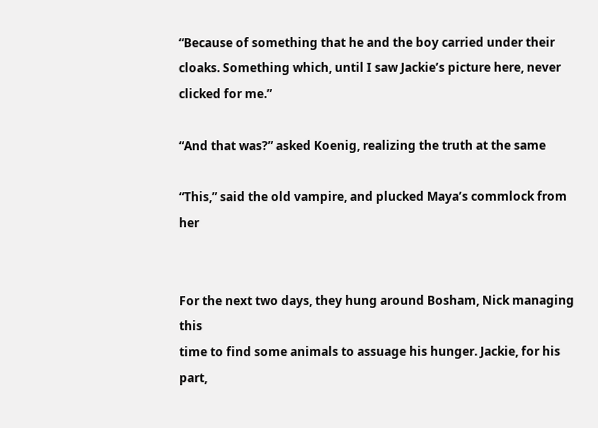“Because of something that he and the boy carried under their
cloaks. Something which, until I saw Jackie’s picture here, never
clicked for me.”

“And that was?” asked Koenig, realizing the truth at the same

“This,” said the old vampire, and plucked Maya’s commlock from her


For the next two days, they hung around Bosham, Nick managing this
time to find some animals to assuage his hunger. Jackie, for his part,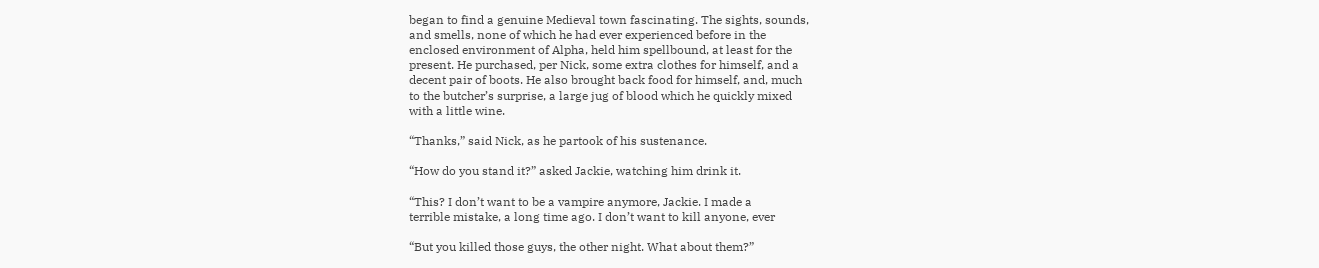began to find a genuine Medieval town fascinating. The sights, sounds,
and smells, none of which he had ever experienced before in the
enclosed environment of Alpha, held him spellbound, at least for the
present. He purchased, per Nick, some extra clothes for himself, and a
decent pair of boots. He also brought back food for himself, and, much
to the butcher’s surprise, a large jug of blood which he quickly mixed
with a little wine.

“Thanks,” said Nick, as he partook of his sustenance.

“How do you stand it?” asked Jackie, watching him drink it.

“This? I don’t want to be a vampire anymore, Jackie. I made a
terrible mistake, a long time ago. I don’t want to kill anyone, ever

“But you killed those guys, the other night. What about them?”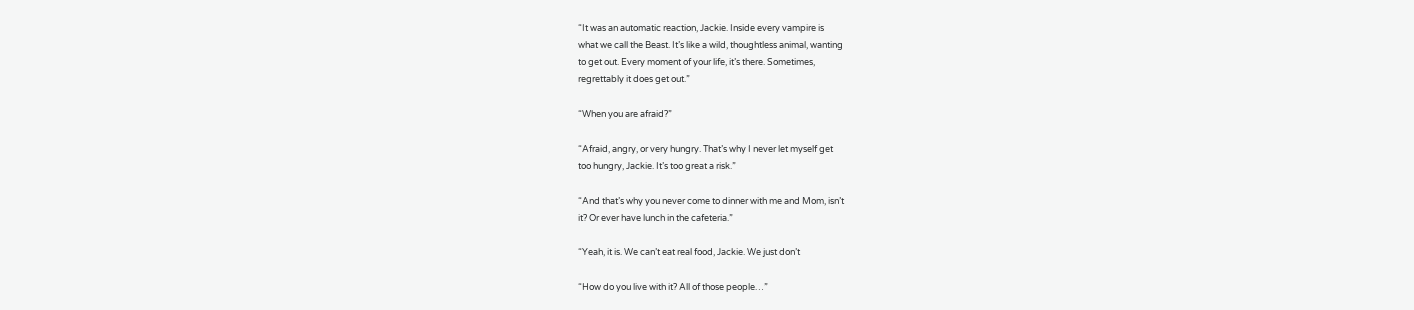“It was an automatic reaction, Jackie. Inside every vampire is
what we call the Beast. It’s like a wild, thoughtless animal, wanting
to get out. Every moment of your life, it’s there. Sometimes,
regrettably it does get out.”

“When you are afraid?”

“Afraid, angry, or very hungry. That’s why I never let myself get
too hungry, Jackie. It’s too great a risk.”

“And that’s why you never come to dinner with me and Mom, isn’t
it? Or ever have lunch in the cafeteria.”

“Yeah, it is. We can’t eat real food, Jackie. We just don’t

“How do you live with it? All of those people…”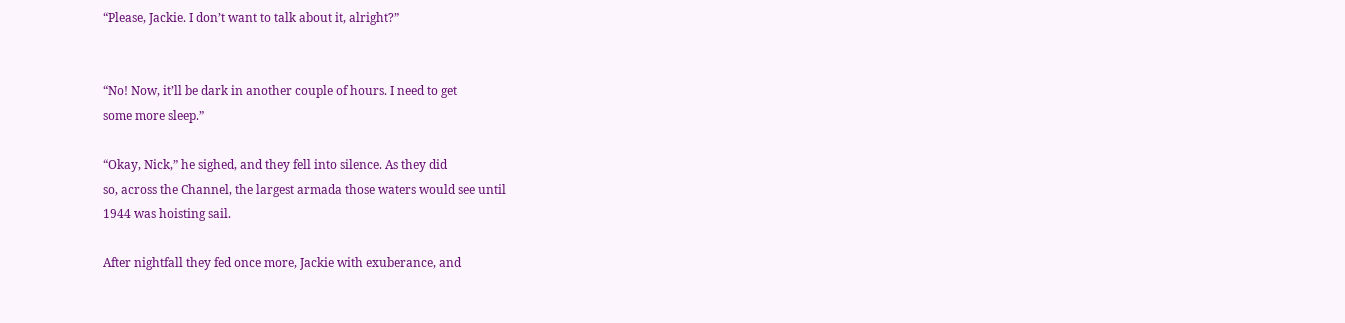“Please, Jackie. I don’t want to talk about it, alright?”


“No! Now, it’ll be dark in another couple of hours. I need to get
some more sleep.”

“Okay, Nick,” he sighed, and they fell into silence. As they did
so, across the Channel, the largest armada those waters would see until
1944 was hoisting sail.

After nightfall they fed once more, Jackie with exuberance, and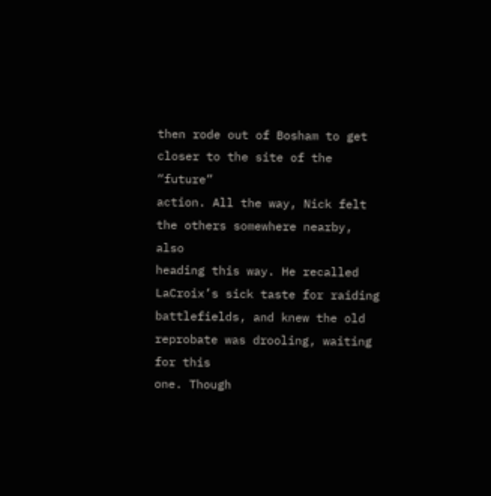then rode out of Bosham to get closer to the site of the “future”
action. All the way, Nick felt the others somewhere nearby, also
heading this way. He recalled LaCroix’s sick taste for raiding
battlefields, and knew the old reprobate was drooling, waiting for this
one. Though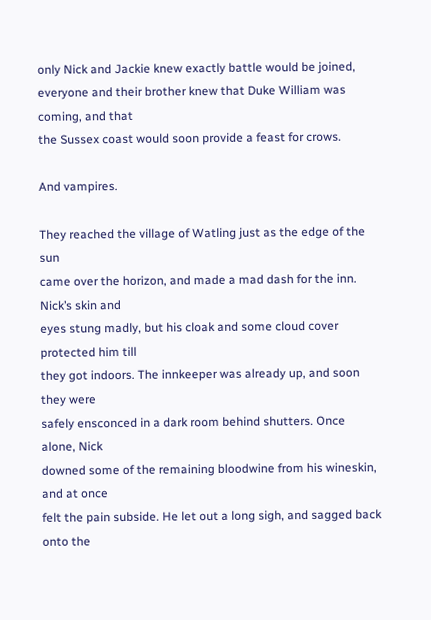only Nick and Jackie knew exactly battle would be joined,
everyone and their brother knew that Duke William was coming, and that
the Sussex coast would soon provide a feast for crows.

And vampires.

They reached the village of Watling just as the edge of the sun
came over the horizon, and made a mad dash for the inn. Nick’s skin and
eyes stung madly, but his cloak and some cloud cover protected him till
they got indoors. The innkeeper was already up, and soon they were
safely ensconced in a dark room behind shutters. Once alone, Nick
downed some of the remaining bloodwine from his wineskin, and at once
felt the pain subside. He let out a long sigh, and sagged back onto the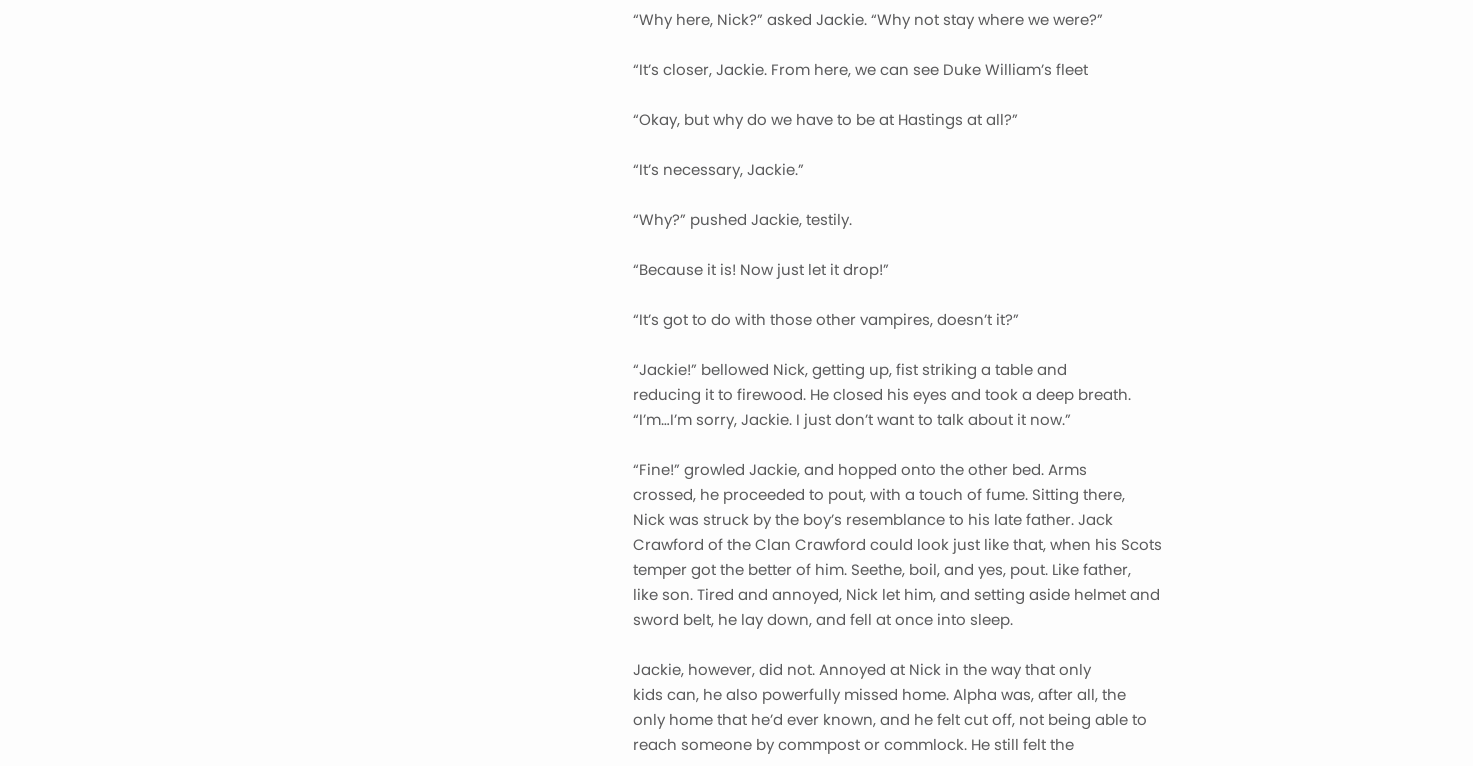“Why here, Nick?” asked Jackie. “Why not stay where we were?”

“It’s closer, Jackie. From here, we can see Duke William’s fleet

“Okay, but why do we have to be at Hastings at all?”

“It’s necessary, Jackie.”

“Why?” pushed Jackie, testily.

“Because it is! Now just let it drop!”

“It’s got to do with those other vampires, doesn’t it?”

“Jackie!” bellowed Nick, getting up, fist striking a table and
reducing it to firewood. He closed his eyes and took a deep breath.
“I’m…I’m sorry, Jackie. I just don’t want to talk about it now.”

“Fine!” growled Jackie, and hopped onto the other bed. Arms
crossed, he proceeded to pout, with a touch of fume. Sitting there,
Nick was struck by the boy’s resemblance to his late father. Jack
Crawford of the Clan Crawford could look just like that, when his Scots
temper got the better of him. Seethe, boil, and yes, pout. Like father,
like son. Tired and annoyed, Nick let him, and setting aside helmet and
sword belt, he lay down, and fell at once into sleep.

Jackie, however, did not. Annoyed at Nick in the way that only
kids can, he also powerfully missed home. Alpha was, after all, the
only home that he’d ever known, and he felt cut off, not being able to
reach someone by commpost or commlock. He still felt the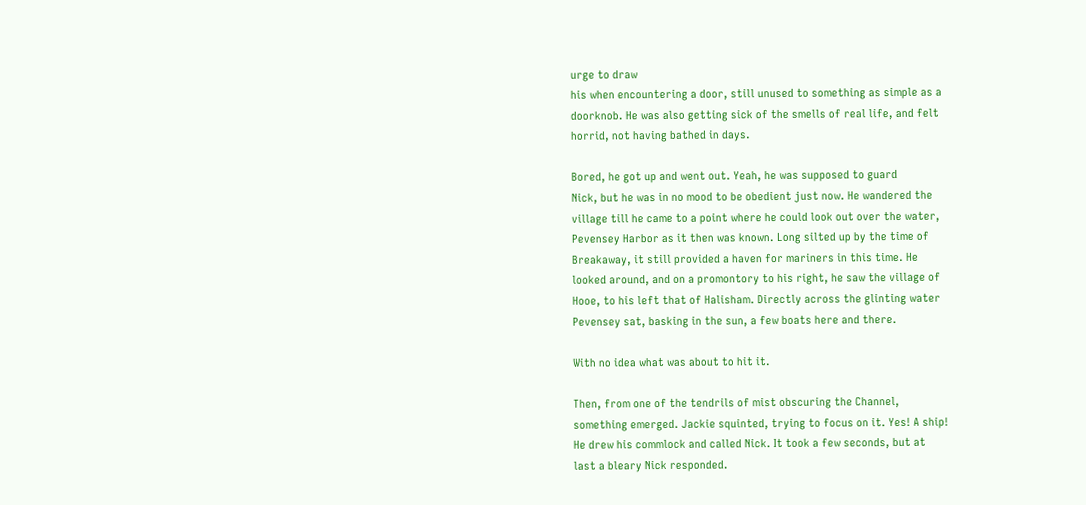urge to draw
his when encountering a door, still unused to something as simple as a
doorknob. He was also getting sick of the smells of real life, and felt
horrid, not having bathed in days.

Bored, he got up and went out. Yeah, he was supposed to guard
Nick, but he was in no mood to be obedient just now. He wandered the
village till he came to a point where he could look out over the water,
Pevensey Harbor as it then was known. Long silted up by the time of
Breakaway, it still provided a haven for mariners in this time. He
looked around, and on a promontory to his right, he saw the village of
Hooe, to his left that of Halisham. Directly across the glinting water
Pevensey sat, basking in the sun, a few boats here and there.

With no idea what was about to hit it.

Then, from one of the tendrils of mist obscuring the Channel,
something emerged. Jackie squinted, trying to focus on it. Yes! A ship!
He drew his commlock and called Nick. It took a few seconds, but at
last a bleary Nick responded.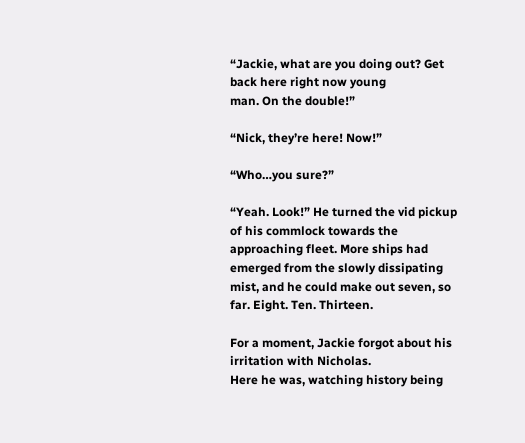“Jackie, what are you doing out? Get back here right now young
man. On the double!”

“Nick, they’re here! Now!”

“Who…you sure?”

“Yeah. Look!” He turned the vid pickup of his commlock towards the
approaching fleet. More ships had emerged from the slowly dissipating
mist, and he could make out seven, so far. Eight. Ten. Thirteen.

For a moment, Jackie forgot about his irritation with Nicholas.
Here he was, watching history being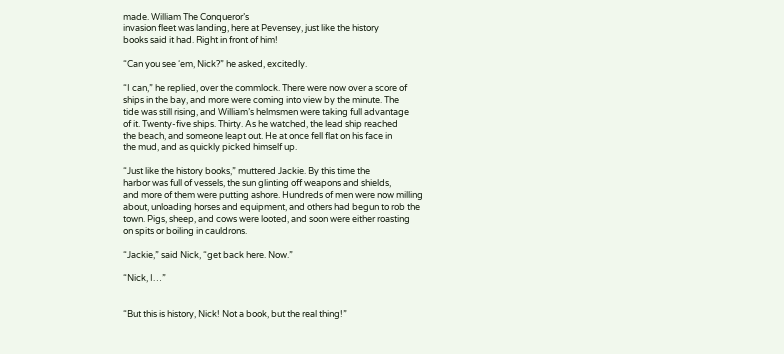made. William The Conqueror’s
invasion fleet was landing, here at Pevensey, just like the history
books said it had. Right in front of him!

“Can you see ‘em, Nick?” he asked, excitedly.

“I can,” he replied, over the commlock. There were now over a score of
ships in the bay, and more were coming into view by the minute. The
tide was still rising, and William’s helmsmen were taking full advantage
of it. Twenty-five ships. Thirty. As he watched, the lead ship reached
the beach, and someone leapt out. He at once fell flat on his face in
the mud, and as quickly picked himself up.

“Just like the history books,” muttered Jackie. By this time the
harbor was full of vessels, the sun glinting off weapons and shields,
and more of them were putting ashore. Hundreds of men were now milling
about, unloading horses and equipment, and others had begun to rob the
town. Pigs, sheep, and cows were looted, and soon were either roasting
on spits or boiling in cauldrons.

“Jackie,” said Nick, “get back here. Now.”

“Nick, I…”


“But this is history, Nick! Not a book, but the real thing!”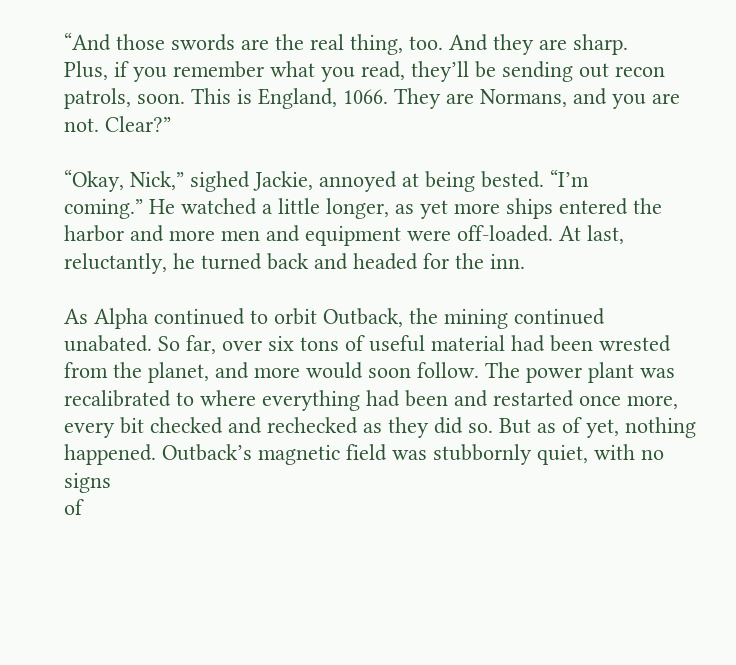“And those swords are the real thing, too. And they are sharp.
Plus, if you remember what you read, they’ll be sending out recon
patrols, soon. This is England, 1066. They are Normans, and you are
not. Clear?”

“Okay, Nick,” sighed Jackie, annoyed at being bested. “I’m
coming.” He watched a little longer, as yet more ships entered the
harbor and more men and equipment were off-loaded. At last,
reluctantly, he turned back and headed for the inn.

As Alpha continued to orbit Outback, the mining continued
unabated. So far, over six tons of useful material had been wrested
from the planet, and more would soon follow. The power plant was
recalibrated to where everything had been and restarted once more,
every bit checked and rechecked as they did so. But as of yet, nothing
happened. Outback’s magnetic field was stubbornly quiet, with no signs
of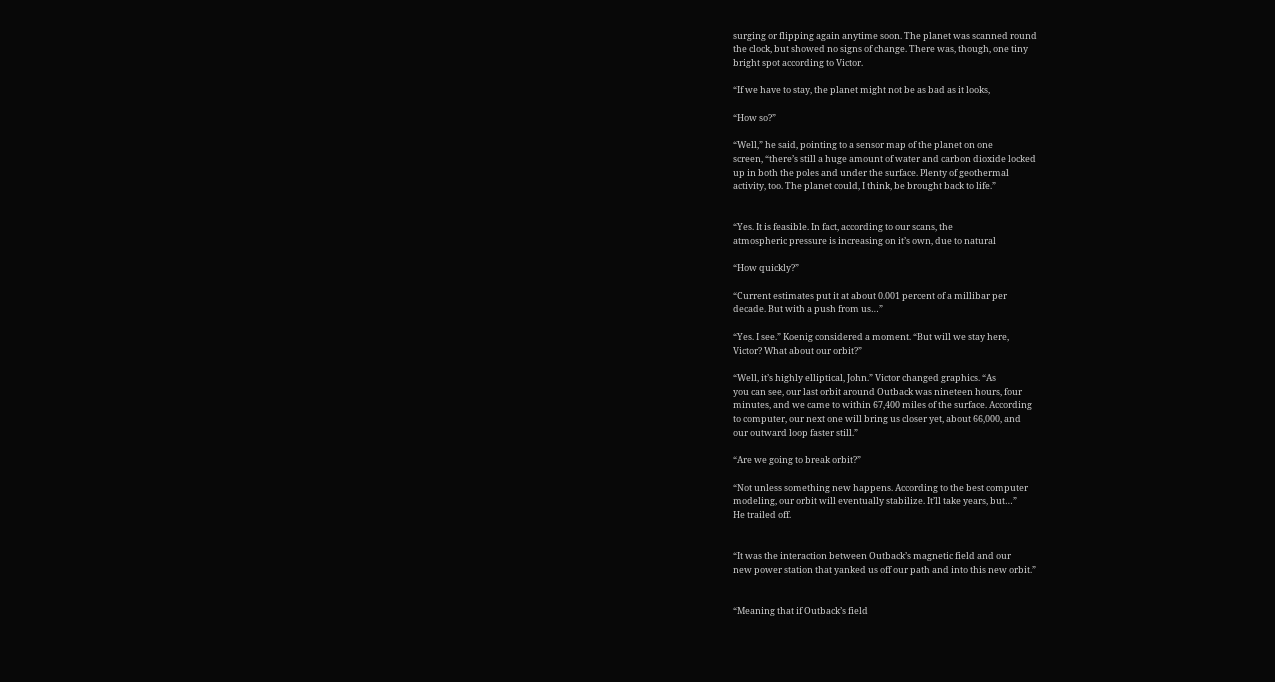surging or flipping again anytime soon. The planet was scanned round
the clock, but showed no signs of change. There was, though, one tiny
bright spot according to Victor.

“If we have to stay, the planet might not be as bad as it looks,

“How so?”

“Well,” he said, pointing to a sensor map of the planet on one
screen, “there’s still a huge amount of water and carbon dioxide locked
up in both the poles and under the surface. Plenty of geothermal
activity, too. The planet could, I think, be brought back to life.”


“Yes. It is feasible. In fact, according to our scans, the
atmospheric pressure is increasing on it’s own, due to natural

“How quickly?”

“Current estimates put it at about 0.001 percent of a millibar per
decade. But with a push from us…”

“Yes. I see.” Koenig considered a moment. “But will we stay here,
Victor? What about our orbit?”

“Well, it’s highly elliptical, John.” Victor changed graphics. “As
you can see, our last orbit around Outback was nineteen hours, four
minutes, and we came to within 67,400 miles of the surface. According
to computer, our next one will bring us closer yet, about 66,000, and
our outward loop faster still.”

“Are we going to break orbit?”

“Not unless something new happens. According to the best computer
modeling, our orbit will eventually stabilize. It’ll take years, but…”
He trailed off.


“It was the interaction between Outback’s magnetic field and our
new power station that yanked us off our path and into this new orbit.”


“Meaning that if Outback’s field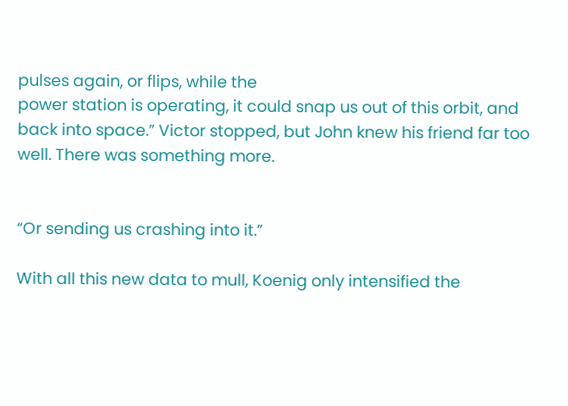pulses again, or flips, while the
power station is operating, it could snap us out of this orbit, and
back into space.” Victor stopped, but John knew his friend far too
well. There was something more.


“Or sending us crashing into it.”

With all this new data to mull, Koenig only intensified the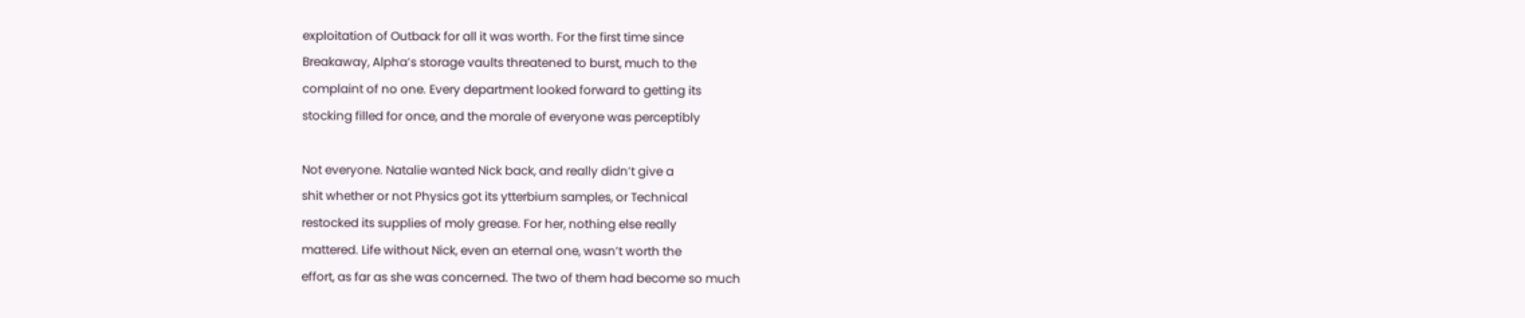exploitation of Outback for all it was worth. For the first time since
Breakaway, Alpha’s storage vaults threatened to burst, much to the
complaint of no one. Every department looked forward to getting its
stocking filled for once, and the morale of everyone was perceptibly

Not everyone. Natalie wanted Nick back, and really didn’t give a
shit whether or not Physics got its ytterbium samples, or Technical
restocked its supplies of moly grease. For her, nothing else really
mattered. Life without Nick, even an eternal one, wasn’t worth the
effort, as far as she was concerned. The two of them had become so much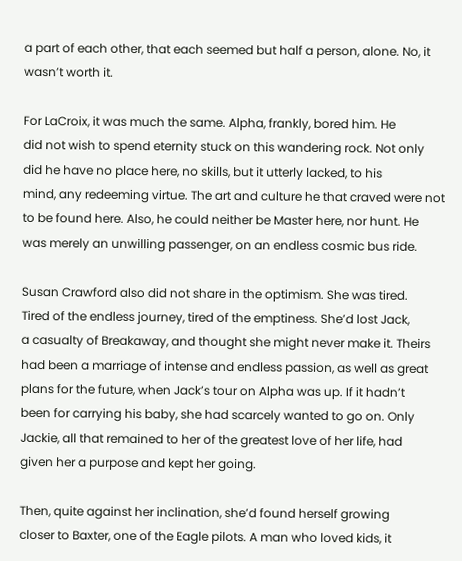a part of each other, that each seemed but half a person, alone. No, it
wasn’t worth it.

For LaCroix, it was much the same. Alpha, frankly, bored him. He
did not wish to spend eternity stuck on this wandering rock. Not only
did he have no place here, no skills, but it utterly lacked, to his
mind, any redeeming virtue. The art and culture he that craved were not
to be found here. Also, he could neither be Master here, nor hunt. He
was merely an unwilling passenger, on an endless cosmic bus ride.

Susan Crawford also did not share in the optimism. She was tired.
Tired of the endless journey, tired of the emptiness. She’d lost Jack,
a casualty of Breakaway, and thought she might never make it. Theirs
had been a marriage of intense and endless passion, as well as great
plans for the future, when Jack’s tour on Alpha was up. If it hadn’t
been for carrying his baby, she had scarcely wanted to go on. Only
Jackie, all that remained to her of the greatest love of her life, had
given her a purpose and kept her going.

Then, quite against her inclination, she’d found herself growing
closer to Baxter, one of the Eagle pilots. A man who loved kids, it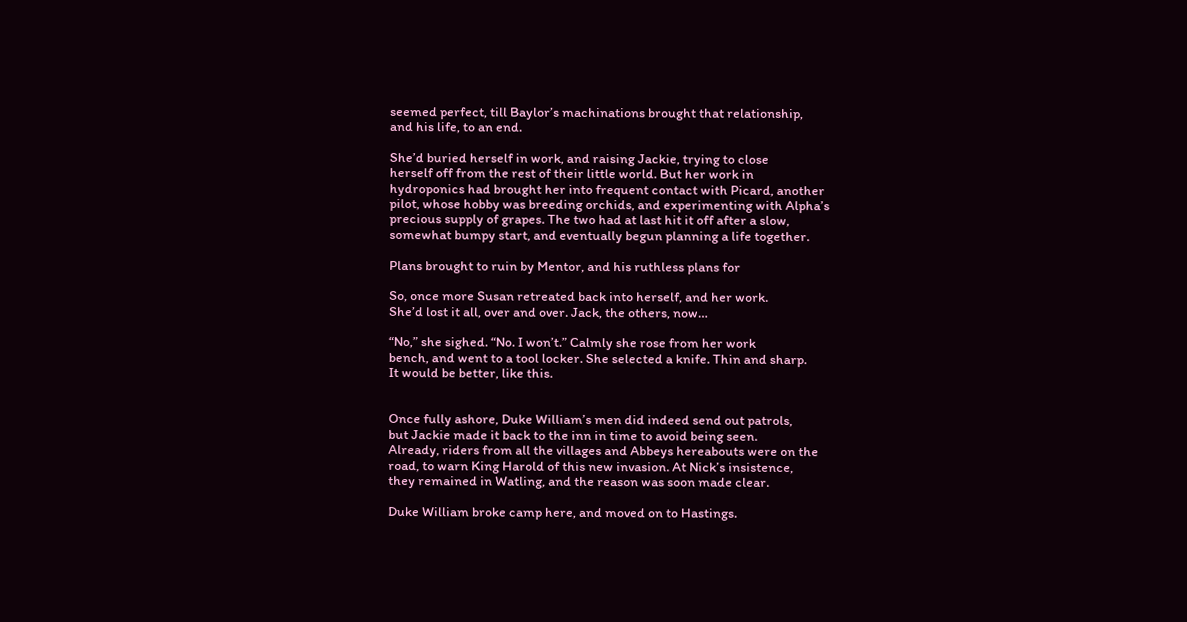seemed perfect, till Baylor’s machinations brought that relationship,
and his life, to an end.

She’d buried herself in work, and raising Jackie, trying to close
herself off from the rest of their little world. But her work in
hydroponics had brought her into frequent contact with Picard, another
pilot, whose hobby was breeding orchids, and experimenting with Alpha’s
precious supply of grapes. The two had at last hit it off after a slow,
somewhat bumpy start, and eventually begun planning a life together.

Plans brought to ruin by Mentor, and his ruthless plans for

So, once more Susan retreated back into herself, and her work.
She’d lost it all, over and over. Jack, the others, now…

“No,” she sighed. “No. I won’t.” Calmly she rose from her work
bench, and went to a tool locker. She selected a knife. Thin and sharp.
It would be better, like this.


Once fully ashore, Duke William’s men did indeed send out patrols,
but Jackie made it back to the inn in time to avoid being seen.
Already, riders from all the villages and Abbeys hereabouts were on the
road, to warn King Harold of this new invasion. At Nick’s insistence,
they remained in Watling, and the reason was soon made clear.

Duke William broke camp here, and moved on to Hastings.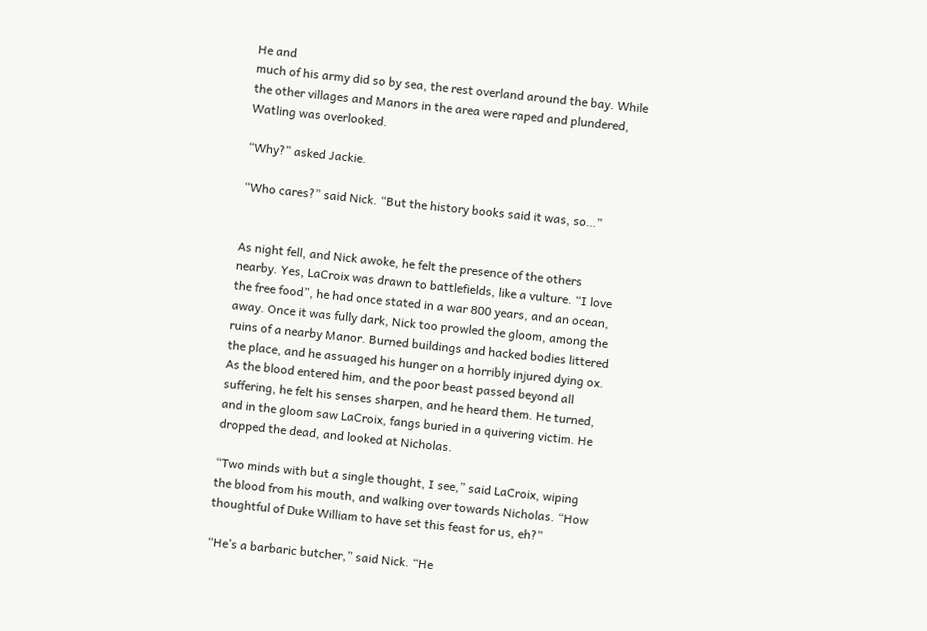He and
much of his army did so by sea, the rest overland around the bay. While
the other villages and Manors in the area were raped and plundered,
Watling was overlooked.

“Why?” asked Jackie.

“Who cares?” said Nick. “But the history books said it was, so…”


As night fell, and Nick awoke, he felt the presence of the others
nearby. Yes, LaCroix was drawn to battlefields, like a vulture. “I love
the free food”, he had once stated in a war 800 years, and an ocean,
away. Once it was fully dark, Nick too prowled the gloom, among the
ruins of a nearby Manor. Burned buildings and hacked bodies littered
the place, and he assuaged his hunger on a horribly injured dying ox.
As the blood entered him, and the poor beast passed beyond all
suffering, he felt his senses sharpen, and he heard them. He turned,
and in the gloom saw LaCroix, fangs buried in a quivering victim. He
dropped the dead, and looked at Nicholas.

“Two minds with but a single thought, I see,” said LaCroix, wiping
the blood from his mouth, and walking over towards Nicholas. “How
thoughtful of Duke William to have set this feast for us, eh?”

“He’s a barbaric butcher,” said Nick. “He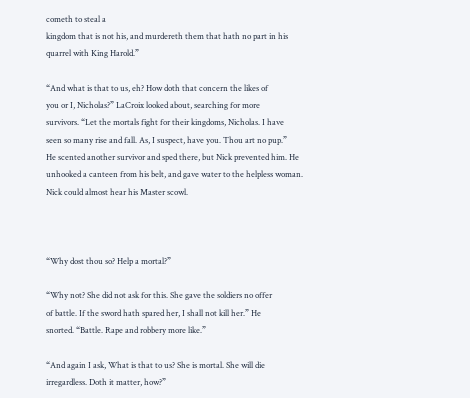cometh to steal a
kingdom that is not his, and murdereth them that hath no part in his
quarrel with King Harold.”

“And what is that to us, eh? How doth that concern the likes of
you or I, Nicholas?” LaCroix looked about, searching for more
survivors. “Let the mortals fight for their kingdoms, Nicholas. I have
seen so many rise and fall. As, I suspect, have you. Thou art no pup.”
He scented another survivor and sped there, but Nick prevented him. He
unhooked a canteen from his belt, and gave water to the helpless woman.
Nick could almost hear his Master scowl.



“Why dost thou so? Help a mortal?”

“Why not? She did not ask for this. She gave the soldiers no offer
of battle. If the sword hath spared her, I shall not kill her.” He
snorted. “Battle. Rape and robbery more like.”

“And again I ask, What is that to us? She is mortal. She will die
irregardless. Doth it matter, how?”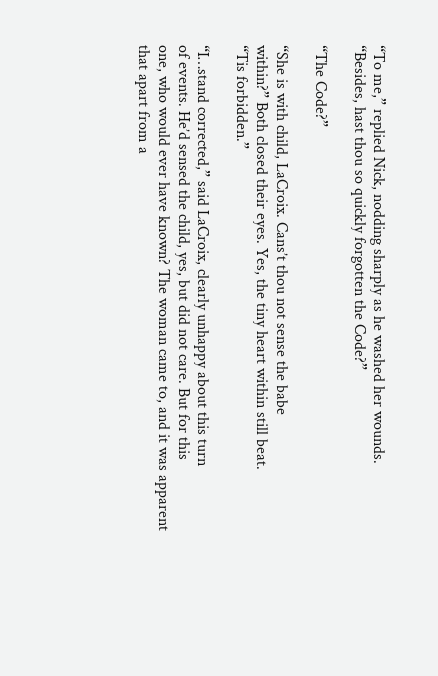“To me,” replied Nick, nodding sharply as he washed her wounds.
“Besides, hast thou so quickly forgotten the Code?”

“The Code?”

“She is with child, LaCroix. Cans’t thou not sense the babe
within?” Both closed their eyes. Yes, the tiny heart within still beat.
“Tis forbidden.”

“I…stand corrected,” said LaCroix, clearly unhappy about this turn
of events. He’d sensed the child, yes, but did not care. But for this
one, who would ever have known? The woman came to, and it was apparent
that apart from a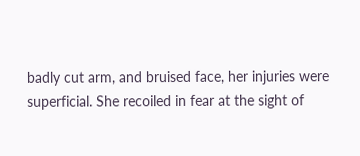badly cut arm, and bruised face, her injuries were
superficial. She recoiled in fear at the sight of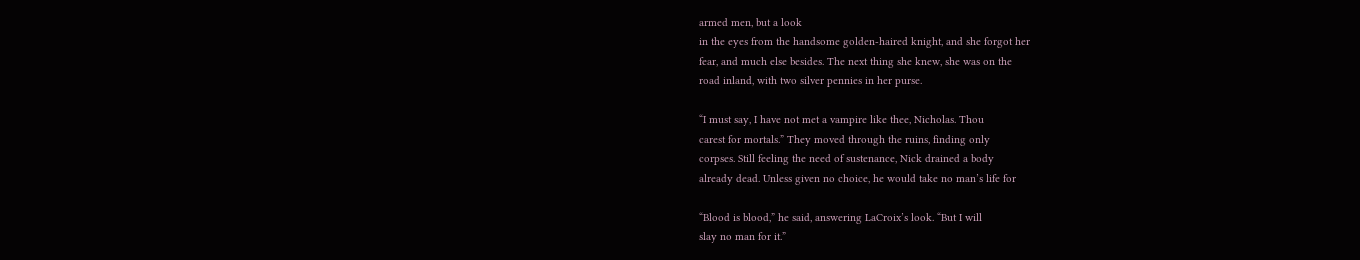armed men, but a look
in the eyes from the handsome golden-haired knight, and she forgot her
fear, and much else besides. The next thing she knew, she was on the
road inland, with two silver pennies in her purse.

“I must say, I have not met a vampire like thee, Nicholas. Thou
carest for mortals.” They moved through the ruins, finding only
corpses. Still feeling the need of sustenance, Nick drained a body
already dead. Unless given no choice, he would take no man’s life for

“Blood is blood,” he said, answering LaCroix’s look. “But I will
slay no man for it.”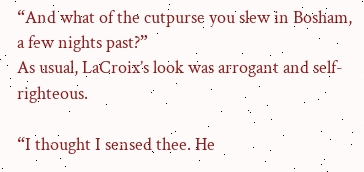“And what of the cutpurse you slew in Bosham, a few nights past?”
As usual, LaCroix’s look was arrogant and self-righteous.

“I thought I sensed thee. He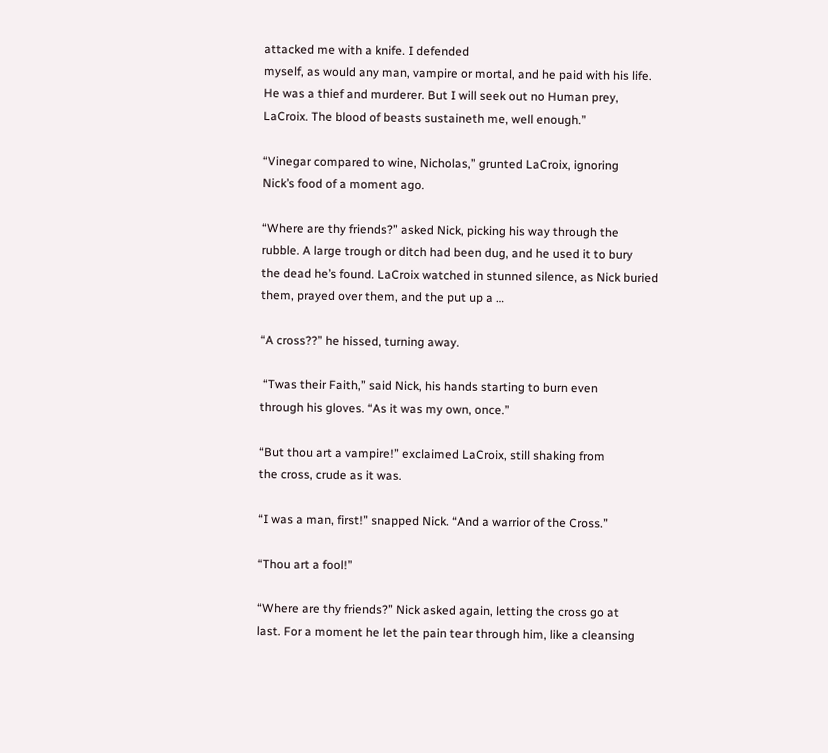attacked me with a knife. I defended
myself, as would any man, vampire or mortal, and he paid with his life.
He was a thief and murderer. But I will seek out no Human prey,
LaCroix. The blood of beasts sustaineth me, well enough.”

“Vinegar compared to wine, Nicholas,” grunted LaCroix, ignoring
Nick’s food of a moment ago.

“Where are thy friends?” asked Nick, picking his way through the
rubble. A large trough or ditch had been dug, and he used it to bury
the dead he’s found. LaCroix watched in stunned silence, as Nick buried
them, prayed over them, and the put up a …

“A cross??” he hissed, turning away.

 “Twas their Faith,” said Nick, his hands starting to burn even
through his gloves. “As it was my own, once.”

“But thou art a vampire!” exclaimed LaCroix, still shaking from
the cross, crude as it was.

“I was a man, first!” snapped Nick. “And a warrior of the Cross.”

“Thou art a fool!”

“Where are thy friends?” Nick asked again, letting the cross go at
last. For a moment he let the pain tear through him, like a cleansing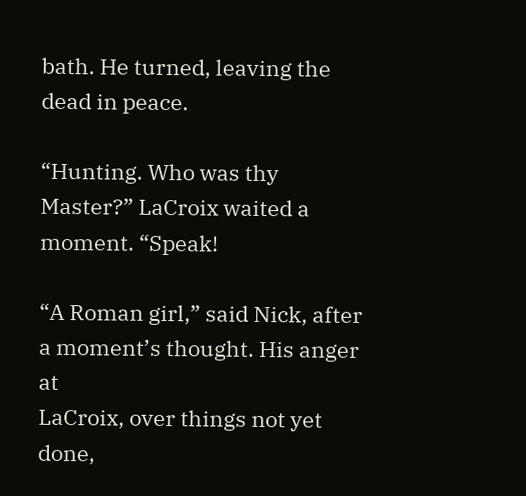bath. He turned, leaving the dead in peace.

“Hunting. Who was thy Master?” LaCroix waited a moment. “Speak!

“A Roman girl,” said Nick, after a moment’s thought. His anger at
LaCroix, over things not yet done,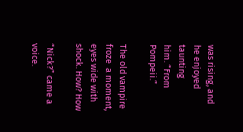was rising, and he enjoyed taunting
him. “From Pompeii.”

The old vampire froze  a moment, eyes wide with shock. How? How

“Nick?” came a voice.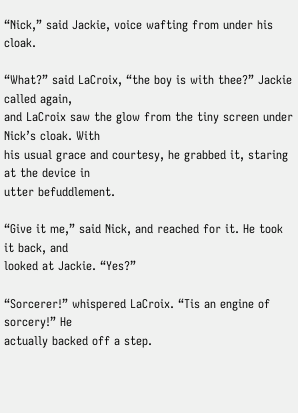“Nick,” said Jackie, voice wafting from under his cloak.

“What?” said LaCroix, “the boy is with thee?” Jackie called again,
and LaCroix saw the glow from the tiny screen under Nick’s cloak. With
his usual grace and courtesy, he grabbed it, staring at the device in
utter befuddlement.

“Give it me,” said Nick, and reached for it. He took it back, and
looked at Jackie. “Yes?”

“Sorcerer!” whispered LaCroix. “Tis an engine of sorcery!” He
actually backed off a step.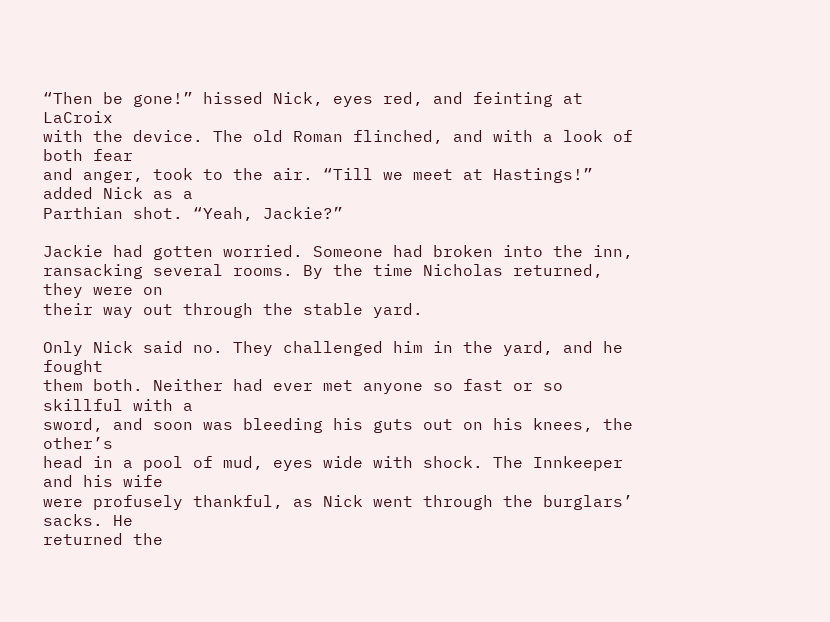“Then be gone!” hissed Nick, eyes red, and feinting at LaCroix
with the device. The old Roman flinched, and with a look of both fear
and anger, took to the air. “Till we meet at Hastings!” added Nick as a
Parthian shot. “Yeah, Jackie?”

Jackie had gotten worried. Someone had broken into the inn,
ransacking several rooms. By the time Nicholas returned, they were on
their way out through the stable yard.

Only Nick said no. They challenged him in the yard, and he fought
them both. Neither had ever met anyone so fast or so skillful with a
sword, and soon was bleeding his guts out on his knees, the other’s
head in a pool of mud, eyes wide with shock. The Innkeeper and his wife
were profusely thankful, as Nick went through the burglars’ sacks. He
returned the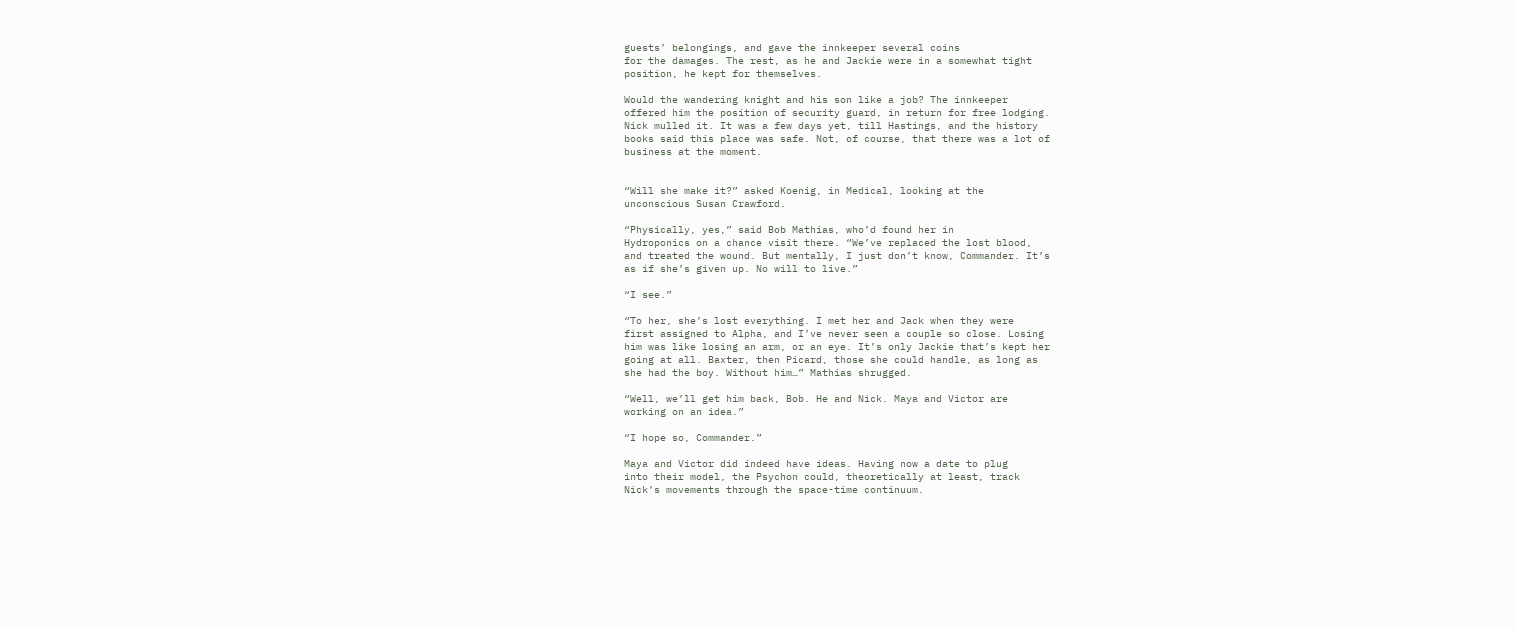guests’ belongings, and gave the innkeeper several coins
for the damages. The rest, as he and Jackie were in a somewhat tight
position, he kept for themselves.

Would the wandering knight and his son like a job? The innkeeper
offered him the position of security guard, in return for free lodging.
Nick mulled it. It was a few days yet, till Hastings, and the history
books said this place was safe. Not, of course, that there was a lot of
business at the moment.


“Will she make it?” asked Koenig, in Medical, looking at the
unconscious Susan Crawford.

“Physically, yes,” said Bob Mathias, who’d found her in
Hydroponics on a chance visit there. “We’ve replaced the lost blood,
and treated the wound. But mentally, I just don’t know, Commander. It’s
as if she’s given up. No will to live.”

“I see.”

“To her, she’s lost everything. I met her and Jack when they were
first assigned to Alpha, and I’ve never seen a couple so close. Losing
him was like losing an arm, or an eye. It’s only Jackie that’s kept her
going at all. Baxter, then Picard, those she could handle, as long as
she had the boy. Without him…” Mathias shrugged.

“Well, we’ll get him back, Bob. He and Nick. Maya and Victor are
working on an idea.”

“I hope so, Commander.”

Maya and Victor did indeed have ideas. Having now a date to plug
into their model, the Psychon could, theoretically at least, track
Nick’s movements through the space-time continuum.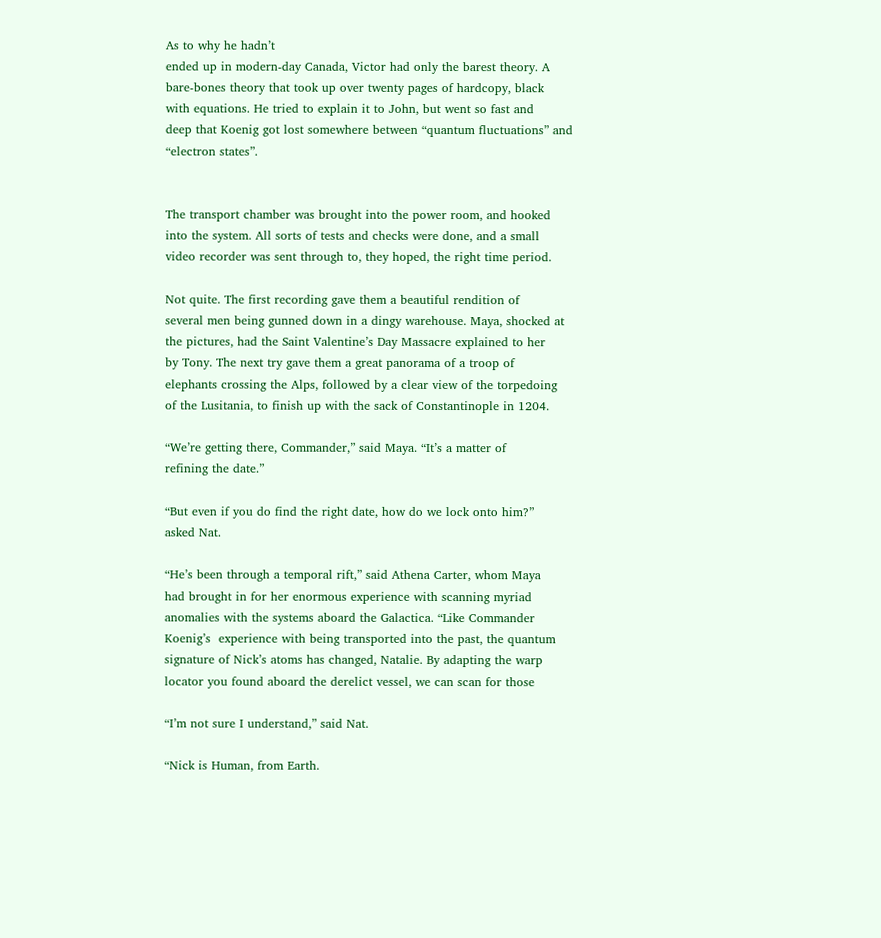As to why he hadn’t
ended up in modern-day Canada, Victor had only the barest theory. A
bare-bones theory that took up over twenty pages of hardcopy, black
with equations. He tried to explain it to John, but went so fast and
deep that Koenig got lost somewhere between “quantum fluctuations” and
“electron states”.


The transport chamber was brought into the power room, and hooked
into the system. All sorts of tests and checks were done, and a small
video recorder was sent through to, they hoped, the right time period.

Not quite. The first recording gave them a beautiful rendition of
several men being gunned down in a dingy warehouse. Maya, shocked at
the pictures, had the Saint Valentine’s Day Massacre explained to her
by Tony. The next try gave them a great panorama of a troop of
elephants crossing the Alps, followed by a clear view of the torpedoing
of the Lusitania, to finish up with the sack of Constantinople in 1204.

“We’re getting there, Commander,” said Maya. “It’s a matter of
refining the date.”

“But even if you do find the right date, how do we lock onto him?”
asked Nat.

“He’s been through a temporal rift,” said Athena Carter, whom Maya
had brought in for her enormous experience with scanning myriad
anomalies with the systems aboard the Galactica. “Like Commander
Koenig’s  experience with being transported into the past, the quantum
signature of Nick’s atoms has changed, Natalie. By adapting the warp
locator you found aboard the derelict vessel, we can scan for those

“I’m not sure I understand,” said Nat.

“Nick is Human, from Earth.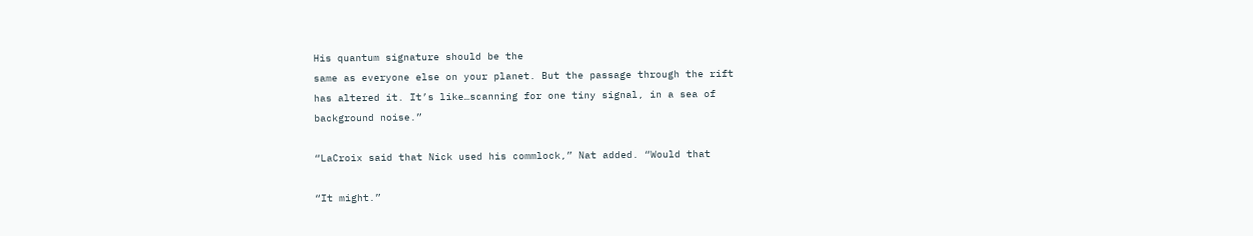His quantum signature should be the
same as everyone else on your planet. But the passage through the rift
has altered it. It’s like…scanning for one tiny signal, in a sea of
background noise.”

“LaCroix said that Nick used his commlock,” Nat added. “Would that

“It might.”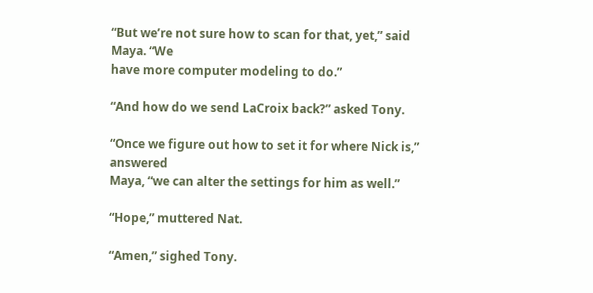“But we’re not sure how to scan for that, yet,” said Maya. “We
have more computer modeling to do.”

“And how do we send LaCroix back?” asked Tony.

“Once we figure out how to set it for where Nick is,” answered
Maya, “we can alter the settings for him as well.”

“Hope,” muttered Nat.

“Amen,” sighed Tony.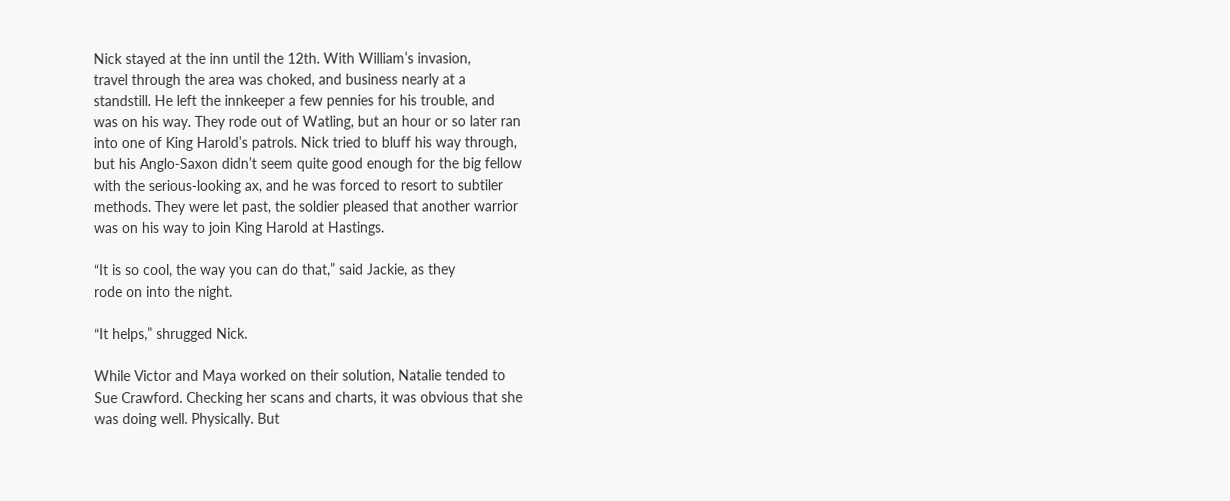Nick stayed at the inn until the 12th. With William’s invasion,
travel through the area was choked, and business nearly at a
standstill. He left the innkeeper a few pennies for his trouble, and
was on his way. They rode out of Watling, but an hour or so later ran
into one of King Harold’s patrols. Nick tried to bluff his way through,
but his Anglo-Saxon didn’t seem quite good enough for the big fellow
with the serious-looking ax, and he was forced to resort to subtiler
methods. They were let past, the soldier pleased that another warrior
was on his way to join King Harold at Hastings.

“It is so cool, the way you can do that,” said Jackie, as they
rode on into the night.

“It helps,” shrugged Nick.

While Victor and Maya worked on their solution, Natalie tended to
Sue Crawford. Checking her scans and charts, it was obvious that she
was doing well. Physically. But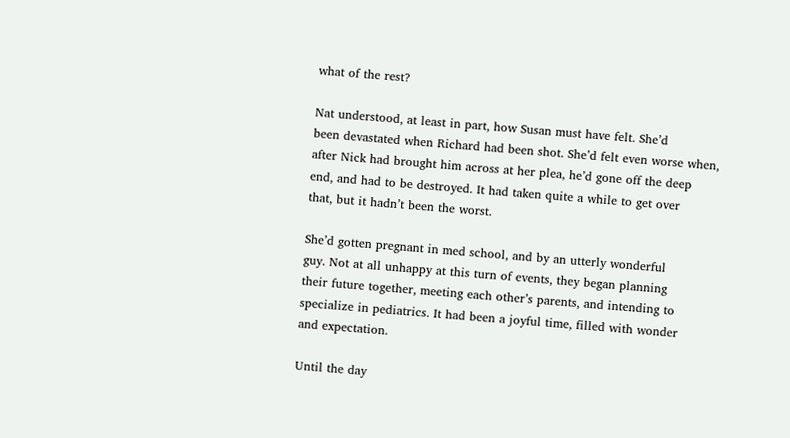what of the rest?

Nat understood, at least in part, how Susan must have felt. She’d
been devastated when Richard had been shot. She’d felt even worse when,
after Nick had brought him across at her plea, he’d gone off the deep
end, and had to be destroyed. It had taken quite a while to get over
that, but it hadn’t been the worst.

She’d gotten pregnant in med school, and by an utterly wonderful
guy. Not at all unhappy at this turn of events, they began planning
their future together, meeting each other’s parents, and intending to
specialize in pediatrics. It had been a joyful time, filled with wonder
and expectation.

Until the day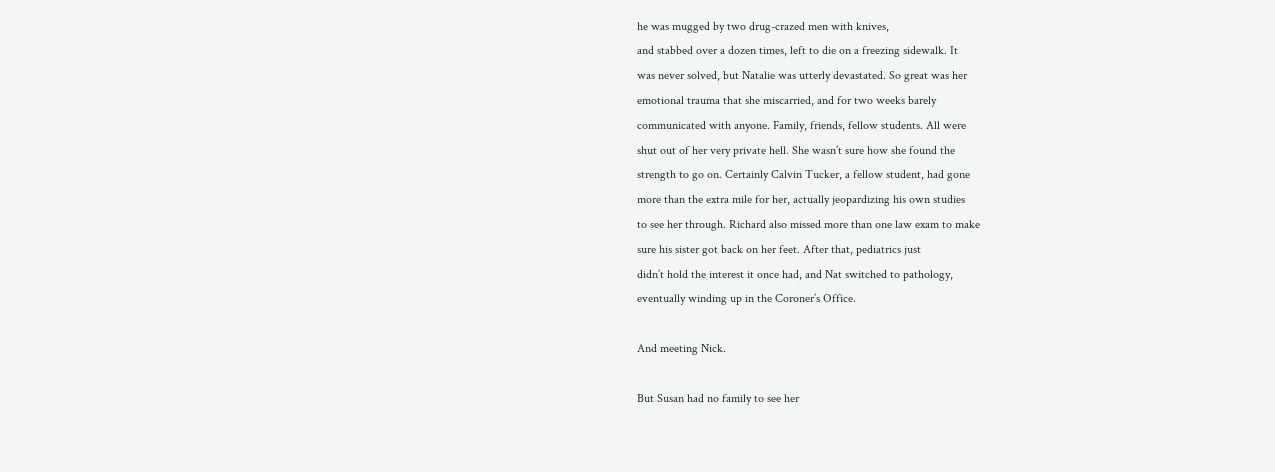he was mugged by two drug-crazed men with knives,
and stabbed over a dozen times, left to die on a freezing sidewalk. It
was never solved, but Natalie was utterly devastated. So great was her
emotional trauma that she miscarried, and for two weeks barely
communicated with anyone. Family, friends, fellow students. All were
shut out of her very private hell. She wasn’t sure how she found the
strength to go on. Certainly Calvin Tucker, a fellow student, had gone
more than the extra mile for her, actually jeopardizing his own studies
to see her through. Richard also missed more than one law exam to make
sure his sister got back on her feet. After that, pediatrics just
didn’t hold the interest it once had, and Nat switched to pathology,
eventually winding up in the Coroner’s Office.

And meeting Nick.

But Susan had no family to see her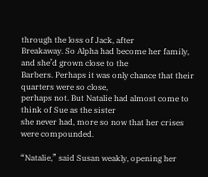through the loss of Jack, after
Breakaway. So Alpha had become her family, and she’d grown close to the
Barbers. Perhaps it was only chance that their quarters were so close,
perhaps not. But Natalie had almost come to think of Sue as the sister
she never had, more so now that her crises were compounded.

“Natalie,” said Susan weakly, opening her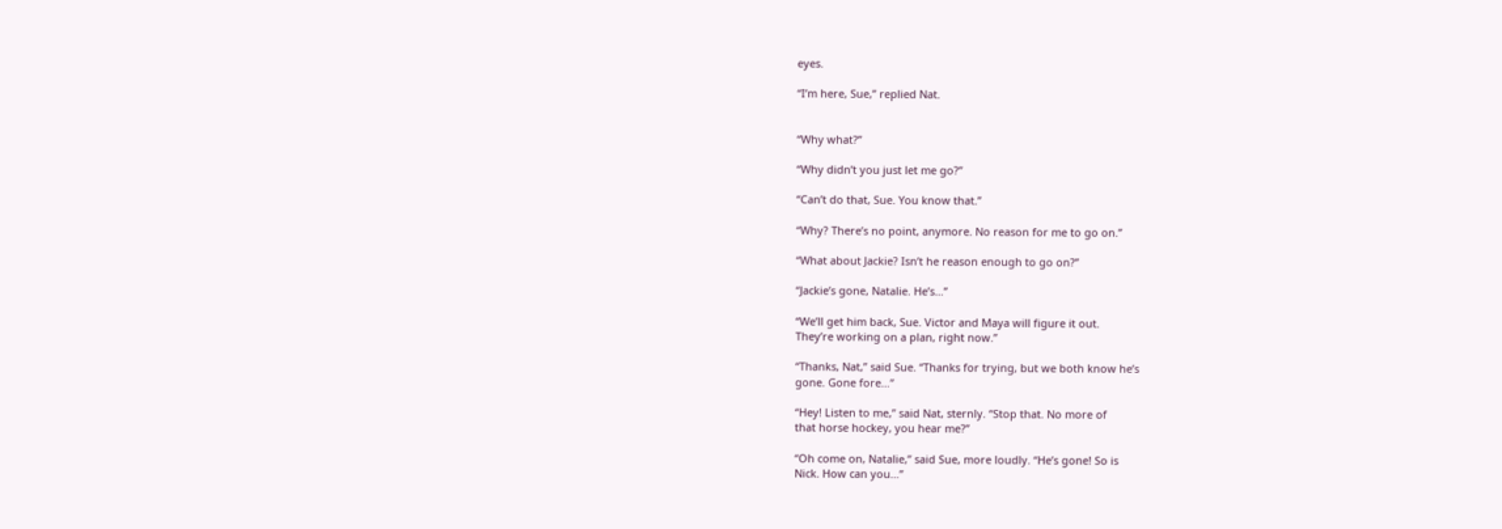eyes.

“I’m here, Sue,” replied Nat.


“Why what?”

“Why didn’t you just let me go?”

“Can’t do that, Sue. You know that.”

“Why? There’s no point, anymore. No reason for me to go on.”

“What about Jackie? Isn’t he reason enough to go on?”

“Jackie’s gone, Natalie. He’s…”

“We’ll get him back, Sue. Victor and Maya will figure it out.
They’re working on a plan, right now.”

“Thanks, Nat,” said Sue. “Thanks for trying, but we both know he’s
gone. Gone fore…”

“Hey! Listen to me,” said Nat, sternly. “Stop that. No more of
that horse hockey, you hear me?”

“Oh come on, Natalie,” said Sue, more loudly. “He’s gone! So is
Nick. How can you…”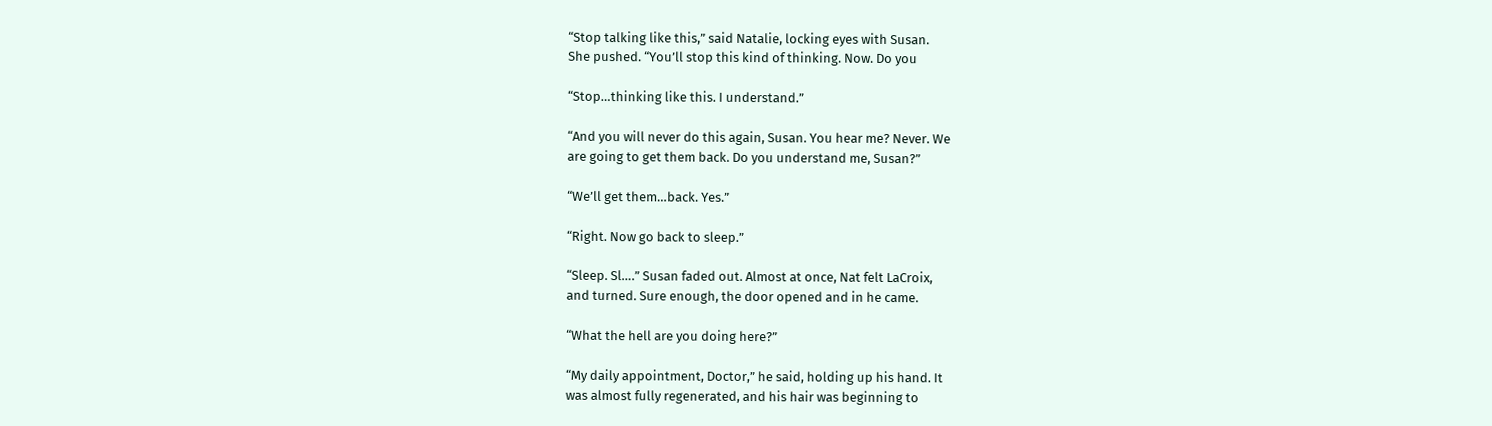“Stop talking like this,” said Natalie, locking eyes with Susan.
She pushed. “You’ll stop this kind of thinking. Now. Do you

“Stop…thinking like this. I understand.”

“And you will never do this again, Susan. You hear me? Never. We
are going to get them back. Do you understand me, Susan?”

“We’ll get them…back. Yes.”

“Right. Now go back to sleep.”

“Sleep. Sl….” Susan faded out. Almost at once, Nat felt LaCroix,
and turned. Sure enough, the door opened and in he came.

“What the hell are you doing here?”

“My daily appointment, Doctor,” he said, holding up his hand. It
was almost fully regenerated, and his hair was beginning to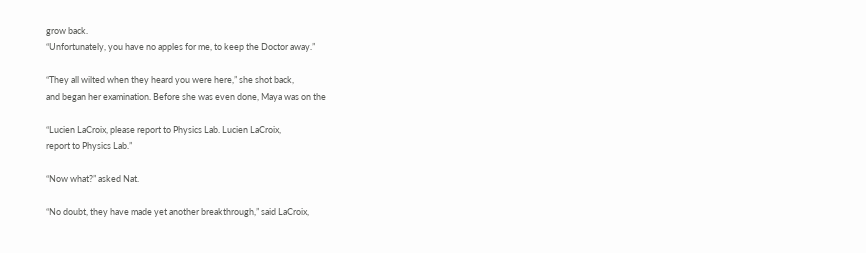grow back.
“Unfortunately, you have no apples for me, to keep the Doctor away.”

“They all wilted when they heard you were here,” she shot back,
and began her examination. Before she was even done, Maya was on the

“Lucien LaCroix, please report to Physics Lab. Lucien LaCroix,
report to Physics Lab.”

“Now what?” asked Nat.

“No doubt, they have made yet another breakthrough,” said LaCroix,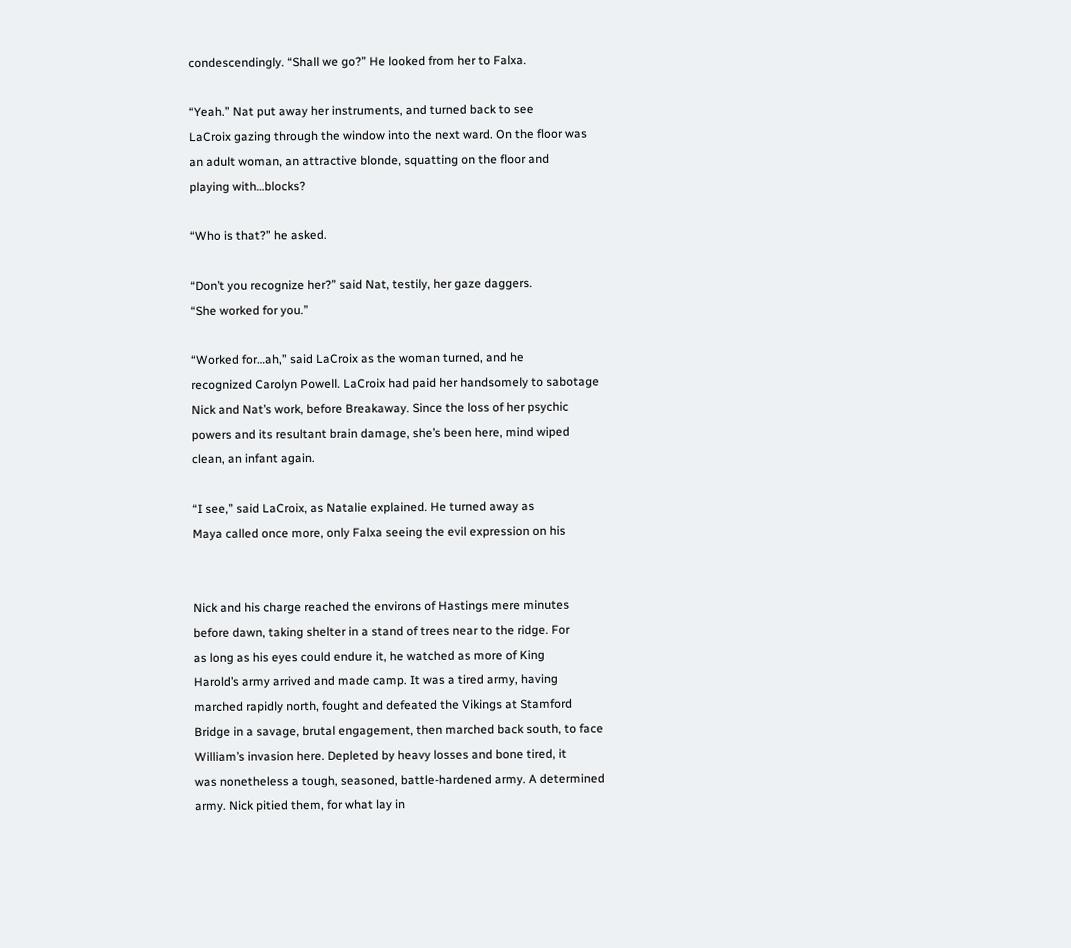condescendingly. “Shall we go?” He looked from her to Falxa.

“Yeah.” Nat put away her instruments, and turned back to see
LaCroix gazing through the window into the next ward. On the floor was
an adult woman, an attractive blonde, squatting on the floor and
playing with…blocks?

“Who is that?” he asked.

“Don’t you recognize her?” said Nat, testily, her gaze daggers.
“She worked for you.”

“Worked for…ah,” said LaCroix as the woman turned, and he
recognized Carolyn Powell. LaCroix had paid her handsomely to sabotage
Nick and Nat’s work, before Breakaway. Since the loss of her psychic
powers and its resultant brain damage, she’s been here, mind wiped
clean, an infant again.

“I see,” said LaCroix, as Natalie explained. He turned away as
Maya called once more, only Falxa seeing the evil expression on his


Nick and his charge reached the environs of Hastings mere minutes
before dawn, taking shelter in a stand of trees near to the ridge. For
as long as his eyes could endure it, he watched as more of King
Harold’s army arrived and made camp. It was a tired army, having
marched rapidly north, fought and defeated the Vikings at Stamford
Bridge in a savage, brutal engagement, then marched back south, to face
William’s invasion here. Depleted by heavy losses and bone tired, it
was nonetheless a tough, seasoned, battle-hardened army. A determined
army. Nick pitied them, for what lay in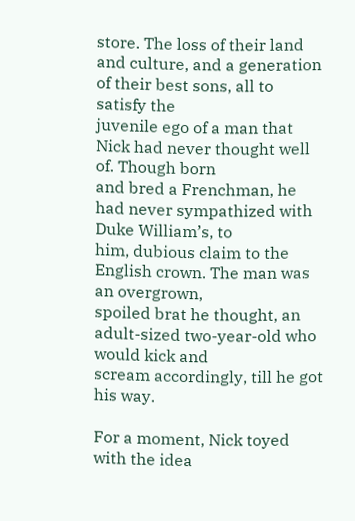store. The loss of their land
and culture, and a generation of their best sons, all to satisfy the
juvenile ego of a man that Nick had never thought well of. Though born
and bred a Frenchman, he had never sympathized with Duke William’s, to
him, dubious claim to the English crown. The man was an overgrown,
spoiled brat he thought, an adult-sized two-year-old who would kick and
scream accordingly, till he got his way.

For a moment, Nick toyed with the idea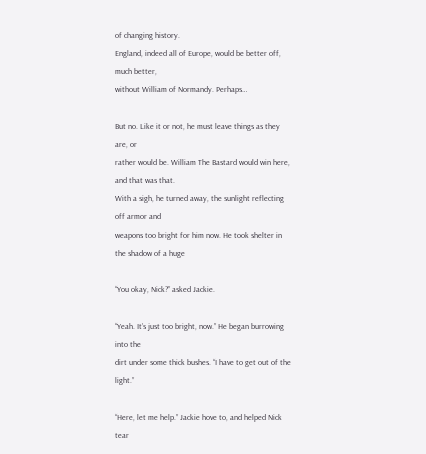of changing history.
England, indeed all of Europe, would be better off, much better,
without William of Normandy. Perhaps…

But no. Like it or not, he must leave things as they are, or
rather would be. William The Bastard would win here, and that was that.
With a sigh, he turned away, the sunlight reflecting off armor and
weapons too bright for him now. He took shelter in the shadow of a huge

“You okay, Nick?” asked Jackie.

“Yeah. It’s just too bright, now.” He began burrowing into the
dirt under some thick bushes. “I have to get out of the light.”

“Here, let me help.” Jackie hove to, and helped Nick tear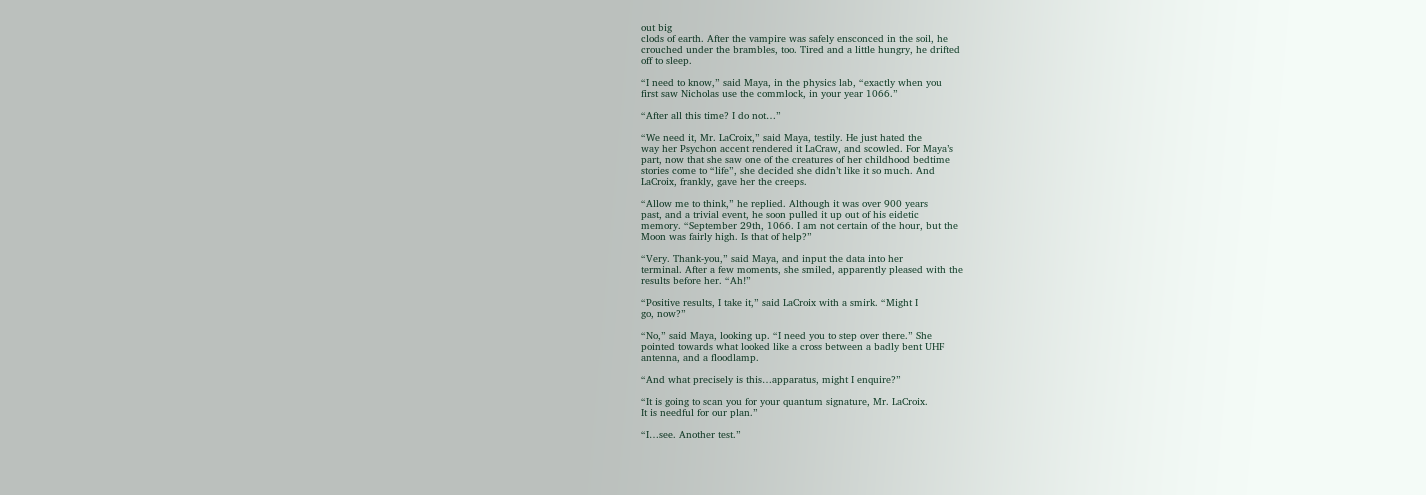out big
clods of earth. After the vampire was safely ensconced in the soil, he
crouched under the brambles, too. Tired and a little hungry, he drifted
off to sleep.

“I need to know,” said Maya, in the physics lab, “exactly when you
first saw Nicholas use the commlock, in your year 1066.”

“After all this time? I do not…”

“We need it, Mr. LaCroix,” said Maya, testily. He just hated the
way her Psychon accent rendered it LaCraw, and scowled. For Maya’s
part, now that she saw one of the creatures of her childhood bedtime
stories come to “life”, she decided she didn’t like it so much. And
LaCroix, frankly, gave her the creeps.

“Allow me to think,” he replied. Although it was over 900 years
past, and a trivial event, he soon pulled it up out of his eidetic
memory. “September 29th, 1066. I am not certain of the hour, but the
Moon was fairly high. Is that of help?”

“Very. Thank-you,” said Maya, and input the data into her
terminal. After a few moments, she smiled, apparently pleased with the
results before her. “Ah!”

“Positive results, I take it,” said LaCroix with a smirk. “Might I
go, now?”

“No,” said Maya, looking up. “I need you to step over there.” She
pointed towards what looked like a cross between a badly bent UHF
antenna, and a floodlamp.

“And what precisely is this…apparatus, might I enquire?”

“It is going to scan you for your quantum signature, Mr. LaCroix.
It is needful for our plan.”

“I…see. Another test.”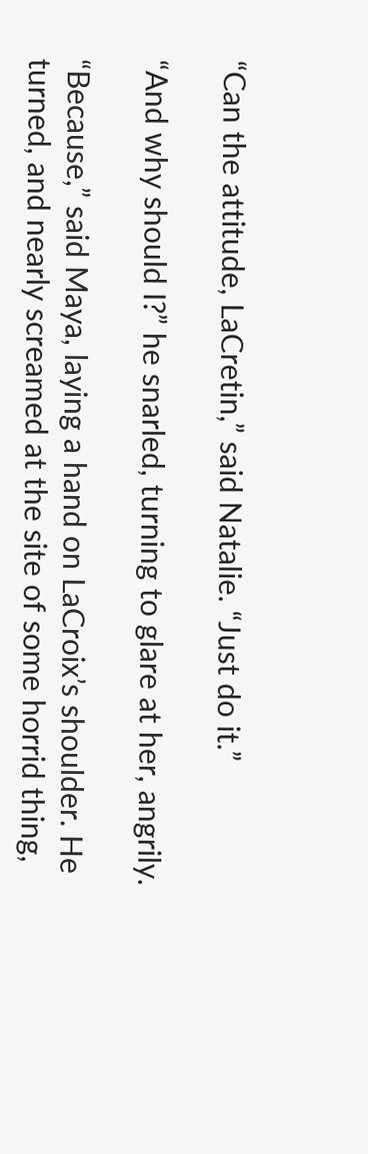“Can the attitude, LaCretin,” said Natalie. “Just do it.”

“And why should I?” he snarled, turning to glare at her, angrily.

“Because,” said Maya, laying a hand on LaCroix’s shoulder. He
turned, and nearly screamed at the site of some horrid thing,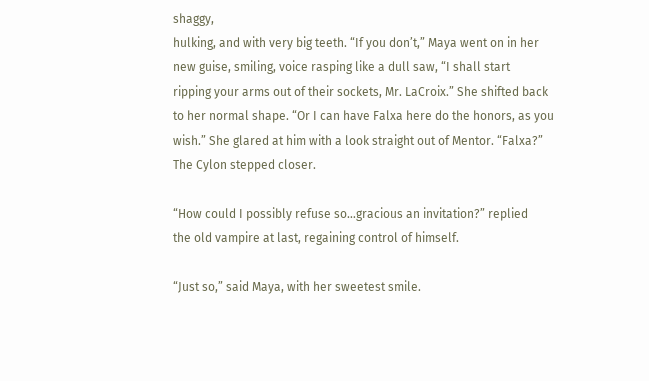shaggy,
hulking, and with very big teeth. “If you don’t,” Maya went on in her
new guise, smiling, voice rasping like a dull saw, “I shall start
ripping your arms out of their sockets, Mr. LaCroix.” She shifted back
to her normal shape. “Or I can have Falxa here do the honors, as you
wish.” She glared at him with a look straight out of Mentor. “Falxa?”
The Cylon stepped closer.

“How could I possibly refuse so…gracious an invitation?” replied
the old vampire at last, regaining control of himself.

“Just so,” said Maya, with her sweetest smile.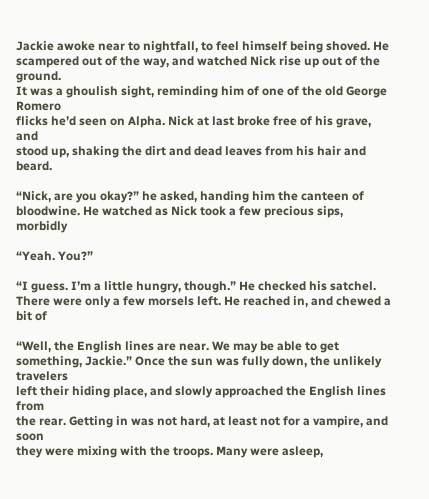Jackie awoke near to nightfall, to feel himself being shoved. He
scampered out of the way, and watched Nick rise up out of the ground.
It was a ghoulish sight, reminding him of one of the old George Romero
flicks he’d seen on Alpha. Nick at last broke free of his grave, and
stood up, shaking the dirt and dead leaves from his hair and beard.

“Nick, are you okay?” he asked, handing him the canteen of
bloodwine. He watched as Nick took a few precious sips, morbidly

“Yeah. You?”

“I guess. I’m a little hungry, though.” He checked his satchel.
There were only a few morsels left. He reached in, and chewed a bit of

“Well, the English lines are near. We may be able to get
something, Jackie.” Once the sun was fully down, the unlikely travelers
left their hiding place, and slowly approached the English lines from
the rear. Getting in was not hard, at least not for a vampire, and soon
they were mixing with the troops. Many were asleep,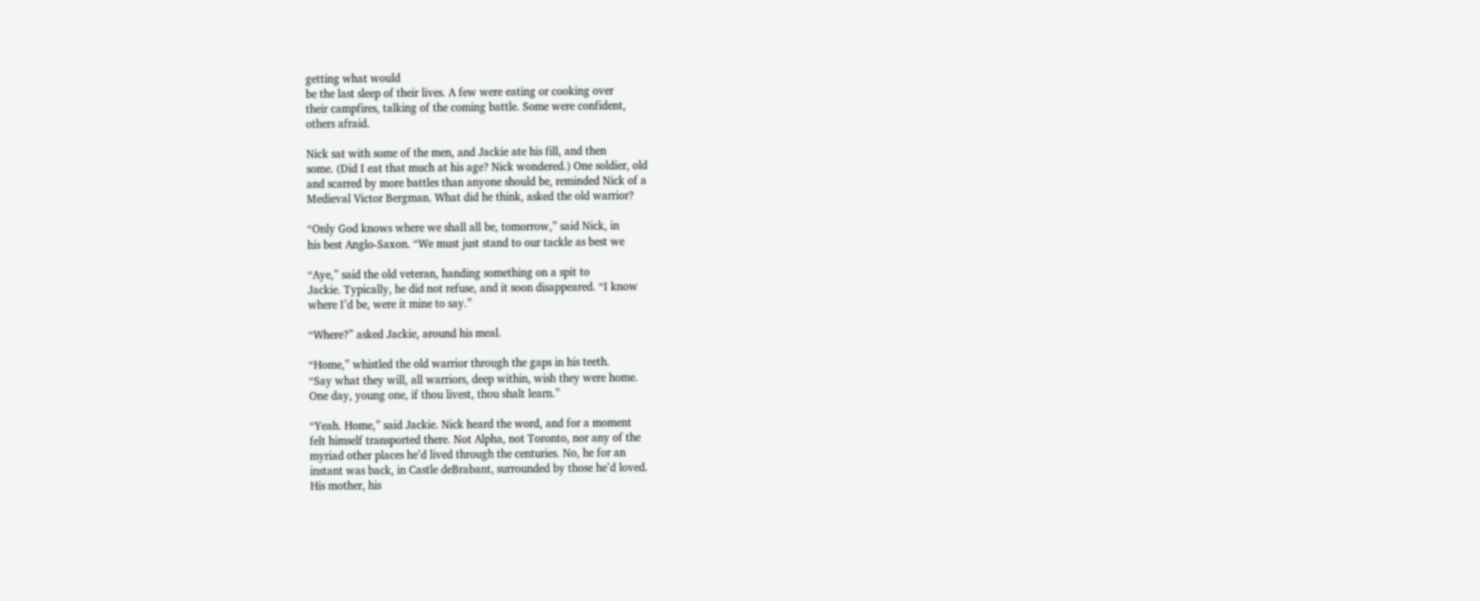getting what would
be the last sleep of their lives. A few were eating or cooking over
their campfires, talking of the coming battle. Some were confident,
others afraid.

Nick sat with some of the men, and Jackie ate his fill, and then
some. (Did I eat that much at his age? Nick wondered.) One soldier, old
and scarred by more battles than anyone should be, reminded Nick of a
Medieval Victor Bergman. What did he think, asked the old warrior?

“Only God knows where we shall all be, tomorrow,” said Nick, in
his best Anglo-Saxon. “We must just stand to our tackle as best we

“Aye,” said the old veteran, handing something on a spit to
Jackie. Typically, he did not refuse, and it soon disappeared. “I know
where I’d be, were it mine to say.”

“Where?” asked Jackie, around his meal.

“Home,” whistled the old warrior through the gaps in his teeth.
“Say what they will, all warriors, deep within, wish they were home.
One day, young one, if thou livest, thou shalt learn.”

“Yeah. Home,” said Jackie. Nick heard the word, and for a moment
felt himself transported there. Not Alpha, not Toronto, nor any of the
myriad other places he’d lived through the centuries. No, he for an
instant was back, in Castle deBrabant, surrounded by those he’d loved.
His mother, his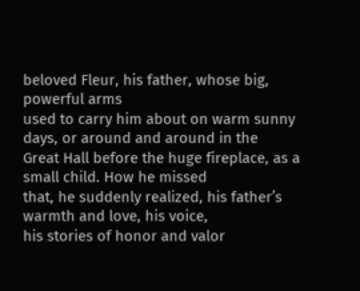beloved Fleur, his father, whose big, powerful arms
used to carry him about on warm sunny days, or around and around in the
Great Hall before the huge fireplace, as a small child. How he missed
that, he suddenly realized, his father’s warmth and love, his voice,
his stories of honor and valor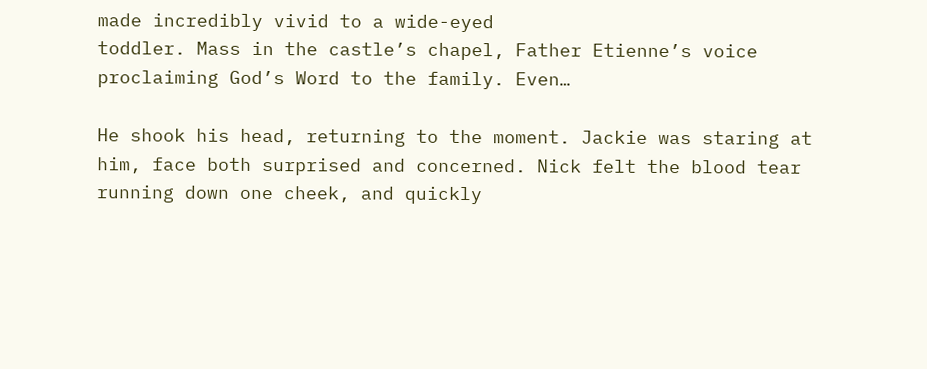made incredibly vivid to a wide-eyed
toddler. Mass in the castle’s chapel, Father Etienne’s voice
proclaiming God’s Word to the family. Even…

He shook his head, returning to the moment. Jackie was staring at
him, face both surprised and concerned. Nick felt the blood tear
running down one cheek, and quickly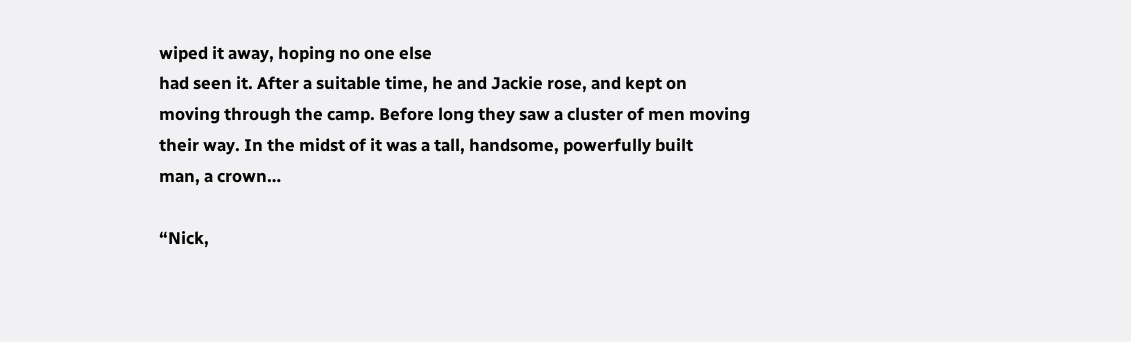wiped it away, hoping no one else
had seen it. After a suitable time, he and Jackie rose, and kept on
moving through the camp. Before long they saw a cluster of men moving
their way. In the midst of it was a tall, handsome, powerfully built
man, a crown…

“Nick,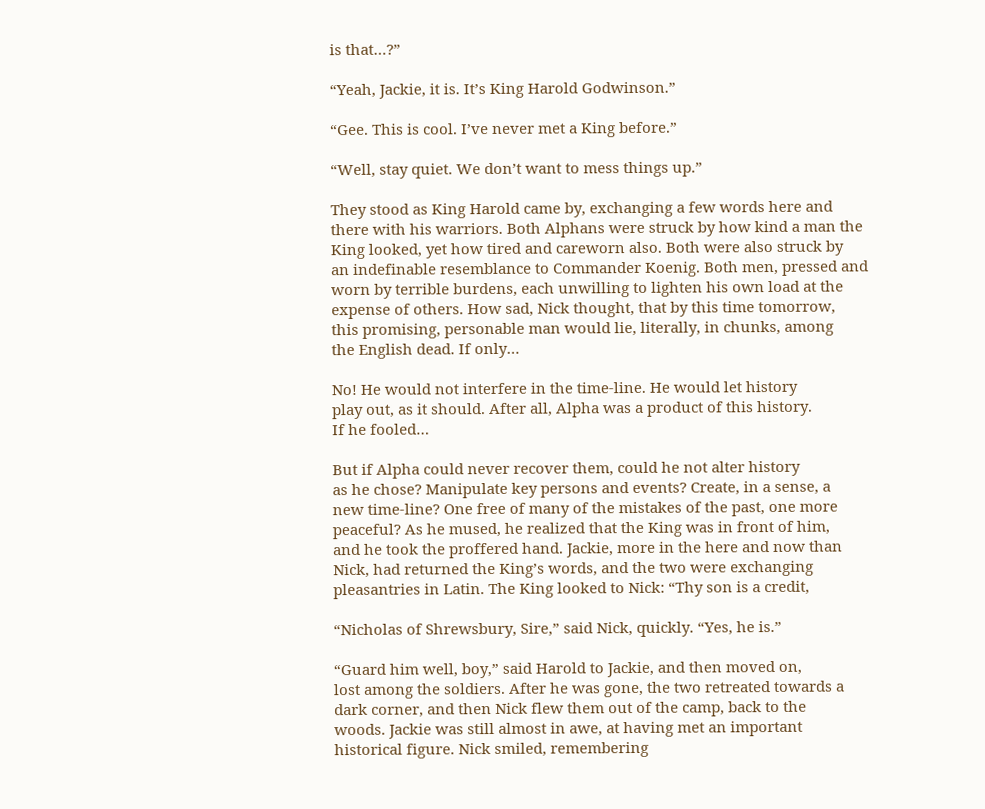is that…?”

“Yeah, Jackie, it is. It’s King Harold Godwinson.”

“Gee. This is cool. I’ve never met a King before.”

“Well, stay quiet. We don’t want to mess things up.”

They stood as King Harold came by, exchanging a few words here and
there with his warriors. Both Alphans were struck by how kind a man the
King looked, yet how tired and careworn also. Both were also struck by
an indefinable resemblance to Commander Koenig. Both men, pressed and
worn by terrible burdens, each unwilling to lighten his own load at the
expense of others. How sad, Nick thought, that by this time tomorrow,
this promising, personable man would lie, literally, in chunks, among
the English dead. If only…

No! He would not interfere in the time-line. He would let history
play out, as it should. After all, Alpha was a product of this history.
If he fooled…

But if Alpha could never recover them, could he not alter history
as he chose? Manipulate key persons and events? Create, in a sense, a
new time-line? One free of many of the mistakes of the past, one more
peaceful? As he mused, he realized that the King was in front of him,
and he took the proffered hand. Jackie, more in the here and now than
Nick, had returned the King’s words, and the two were exchanging
pleasantries in Latin. The King looked to Nick: “Thy son is a credit,

“Nicholas of Shrewsbury, Sire,” said Nick, quickly. “Yes, he is.”

“Guard him well, boy,” said Harold to Jackie, and then moved on,
lost among the soldiers. After he was gone, the two retreated towards a
dark corner, and then Nick flew them out of the camp, back to the
woods. Jackie was still almost in awe, at having met an important
historical figure. Nick smiled, remembering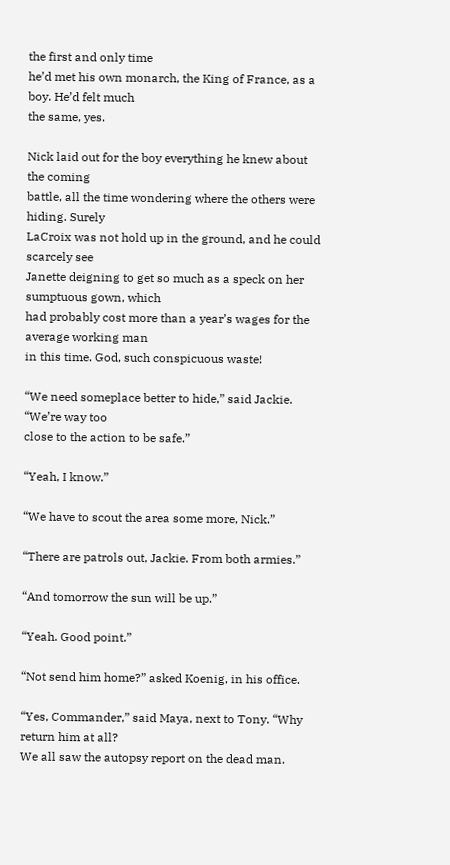the first and only time
he’d met his own monarch, the King of France, as a boy. He’d felt much
the same, yes.

Nick laid out for the boy everything he knew about the coming
battle, all the time wondering where the others were hiding. Surely
LaCroix was not hold up in the ground, and he could scarcely see
Janette deigning to get so much as a speck on her sumptuous gown, which
had probably cost more than a year’s wages for the average working man
in this time. God, such conspicuous waste!

“We need someplace better to hide,” said Jackie. “We’re way too
close to the action to be safe.”

“Yeah, I know.”

“We have to scout the area some more, Nick.”

“There are patrols out, Jackie. From both armies.”

“And tomorrow the sun will be up.”

“Yeah. Good point.”

“Not send him home?” asked Koenig, in his office.

“Yes, Commander,” said Maya, next to Tony. “Why return him at all?
We all saw the autopsy report on the dead man.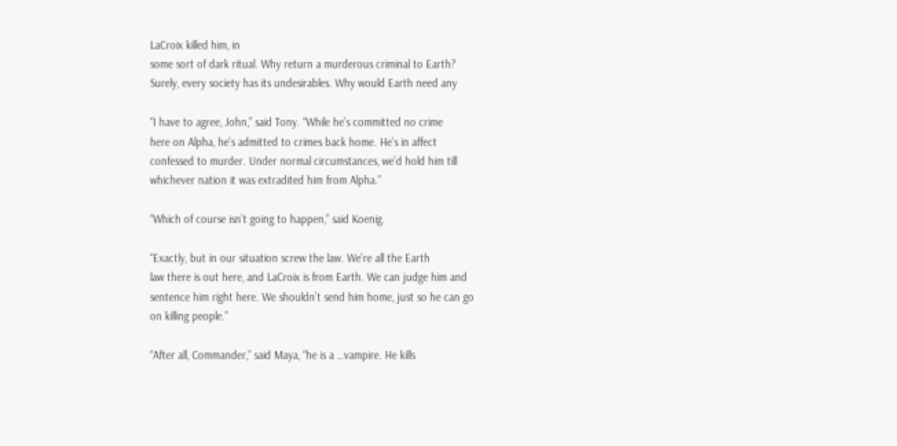LaCroix killed him, in
some sort of dark ritual. Why return a murderous criminal to Earth?
Surely, every society has its undesirables. Why would Earth need any

“I have to agree, John,” said Tony. “While he’s committed no crime
here on Alpha, he’s admitted to crimes back home. He’s in affect
confessed to murder. Under normal circumstances, we’d hold him till
whichever nation it was extradited him from Alpha.”

“Which of course isn’t going to happen,” said Koenig.

“Exactly, but in our situation screw the law. We’re all the Earth
law there is out here, and LaCroix is from Earth. We can judge him and
sentence him right here. We shouldn’t send him home, just so he can go
on killing people.”

“After all, Commander,” said Maya, “he is a …vampire. He kills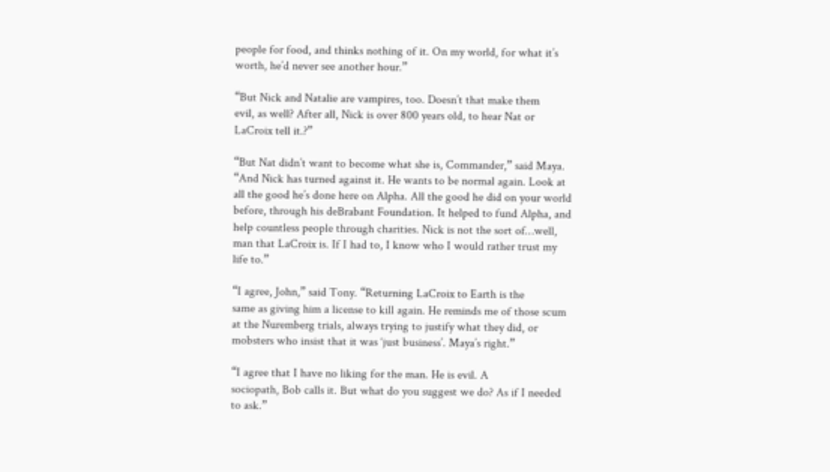people for food, and thinks nothing of it. On my world, for what it’s
worth, he’d never see another hour.”

“But Nick and Natalie are vampires, too. Doesn’t that make them
evil, as well? After all, Nick is over 800 years old, to hear Nat or
LaCroix tell it.?”

“But Nat didn’t want to become what she is, Commander,” said Maya.
“And Nick has turned against it. He wants to be normal again. Look at
all the good he’s done here on Alpha. All the good he did on your world
before, through his deBrabant Foundation. It helped to fund Alpha, and
help countless people through charities. Nick is not the sort of…well,
man that LaCroix is. If I had to, I know who I would rather trust my
life to.”

“I agree, John,” said Tony. “Returning LaCroix to Earth is the
same as giving him a license to kill again. He reminds me of those scum
at the Nuremberg trials, always trying to justify what they did, or
mobsters who insist that it was ‘just business’. Maya’s right.”

“I agree that I have no liking for the man. He is evil. A
sociopath, Bob calls it. But what do you suggest we do? As if I needed
to ask.”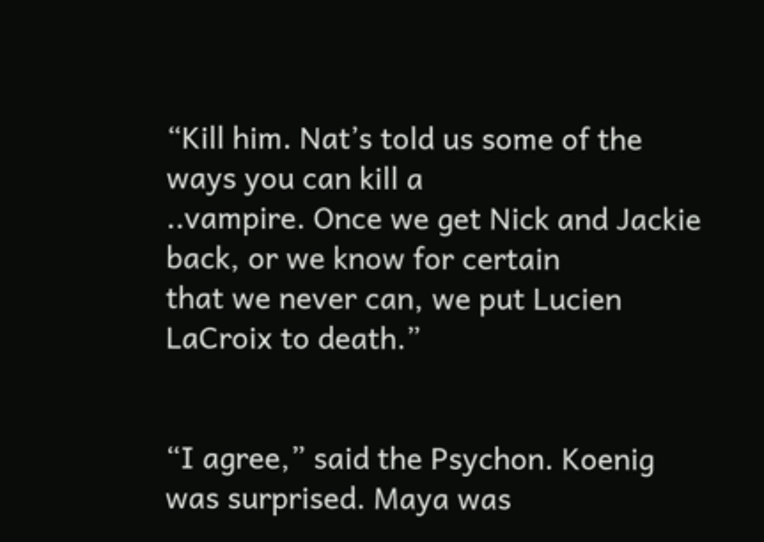“Kill him. Nat’s told us some of the ways you can kill a
..vampire. Once we get Nick and Jackie back, or we know for certain
that we never can, we put Lucien LaCroix to death.”


“I agree,” said the Psychon. Koenig was surprised. Maya was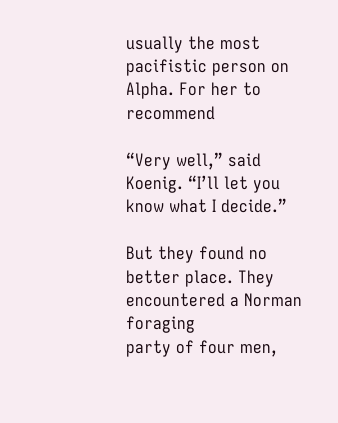usually the most pacifistic person on Alpha. For her to recommend

“Very well,” said Koenig. “I’ll let you know what I decide.”

But they found no better place. They encountered a Norman foraging
party of four men,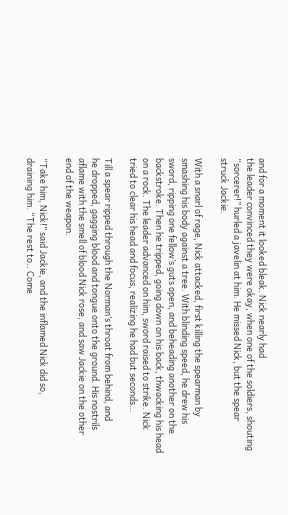and for a moment it looked bleak. Nick nearly had
the leader convinced they were okay, when one of the soldiers, shouting
“sorcerer!” hurled a javelin at him. He missed Nick, but the spear
struck Jackie.

With a snarl of rage, Nick attacked, first killing the spearman by
smashing his body against a tree. With blinding speed, he drew his
sword, ripping one fellow’s guts open, and beheading another on the
backstroke. Then he tripped, going down on his back, thwacking his head
on a rock. The leader advanced on him, sword raised to strike. Nick
tried to clear his head and focus, realizing he had but seconds…

Till a spear ripped through the Norman’s throat from behind, and
he dropped, gagging blood and tongue onto the ground. His nostrils
aflame with the smell of blood Nick rose, and saw Jackie on the other
end of the weapon.

“Take him, Nick!” said Jackie, and the inflamed Nick did so,
draining him. “The rest to.. Come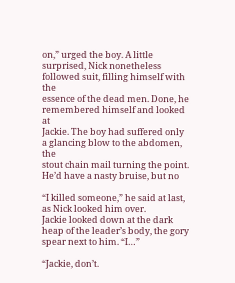on,” urged the boy. A little
surprised, Nick nonetheless followed suit, filling himself with the
essence of the dead men. Done, he remembered himself and looked at
Jackie. The boy had suffered only a glancing blow to the abdomen, the
stout chain mail turning the point. He’d have a nasty bruise, but no

“I killed someone,” he said at last, as Nick looked him over.
Jackie looked down at the dark heap of the leader’s body, the gory
spear next to him. “I…”

“Jackie, don’t.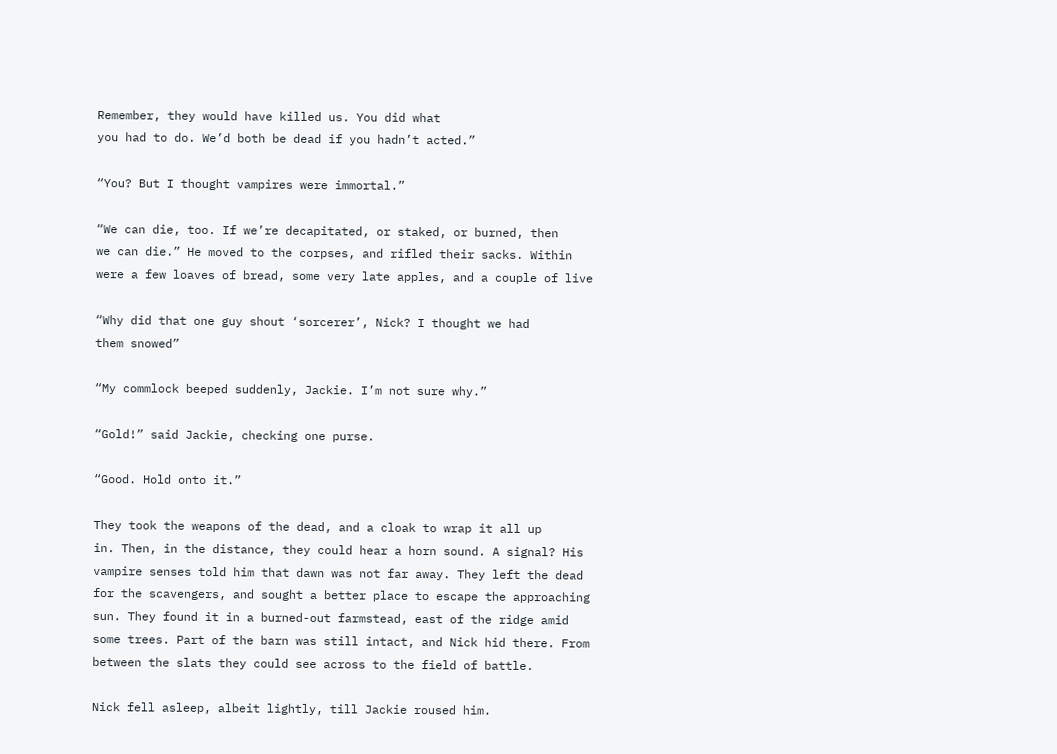Remember, they would have killed us. You did what
you had to do. We’d both be dead if you hadn’t acted.”

“You? But I thought vampires were immortal.”

“We can die, too. If we’re decapitated, or staked, or burned, then
we can die.” He moved to the corpses, and rifled their sacks. Within
were a few loaves of bread, some very late apples, and a couple of live

“Why did that one guy shout ‘sorcerer’, Nick? I thought we had
them snowed”

“My commlock beeped suddenly, Jackie. I’m not sure why.”

“Gold!” said Jackie, checking one purse.

“Good. Hold onto it.”

They took the weapons of the dead, and a cloak to wrap it all up
in. Then, in the distance, they could hear a horn sound. A signal? His
vampire senses told him that dawn was not far away. They left the dead
for the scavengers, and sought a better place to escape the approaching
sun. They found it in a burned-out farmstead, east of the ridge amid
some trees. Part of the barn was still intact, and Nick hid there. From
between the slats they could see across to the field of battle.

Nick fell asleep, albeit lightly, till Jackie roused him.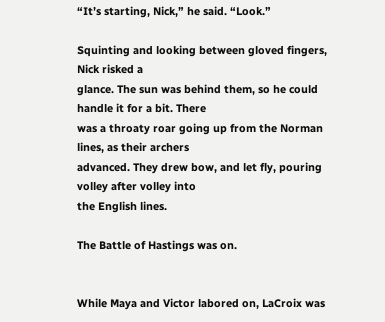“It’s starting, Nick,” he said. “Look.”

Squinting and looking between gloved fingers, Nick risked a
glance. The sun was behind them, so he could handle it for a bit. There
was a throaty roar going up from the Norman lines, as their archers
advanced. They drew bow, and let fly, pouring volley after volley into
the English lines.

The Battle of Hastings was on.


While Maya and Victor labored on, LaCroix was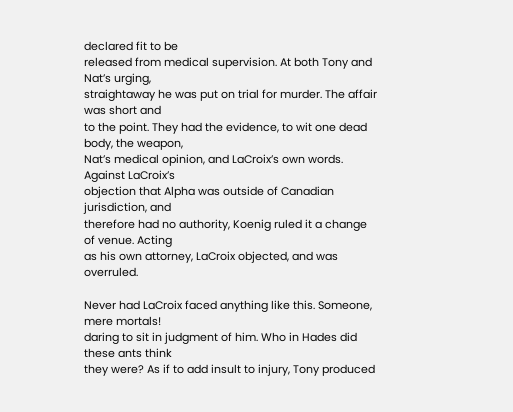declared fit to be
released from medical supervision. At both Tony and Nat’s urging,
straightaway he was put on trial for murder. The affair was short and
to the point. They had the evidence, to wit one dead body, the weapon,
Nat’s medical opinion, and LaCroix’s own words. Against LaCroix’s
objection that Alpha was outside of Canadian jurisdiction, and
therefore had no authority, Koenig ruled it a change of venue. Acting
as his own attorney, LaCroix objected, and was overruled.

Never had LaCroix faced anything like this. Someone, mere mortals!
daring to sit in judgment of him. Who in Hades did these ants think
they were? As if to add insult to injury, Tony produced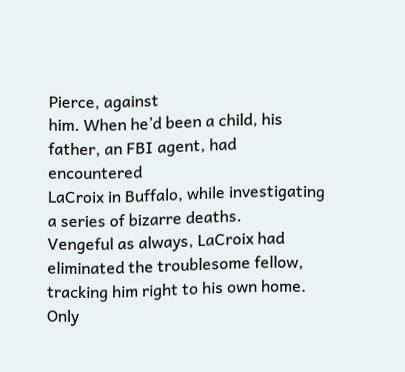Pierce, against
him. When he’d been a child, his father, an FBI agent, had encountered
LaCroix in Buffalo, while investigating a series of bizarre deaths.
Vengeful as always, LaCroix had eliminated the troublesome fellow,
tracking him right to his own home. Only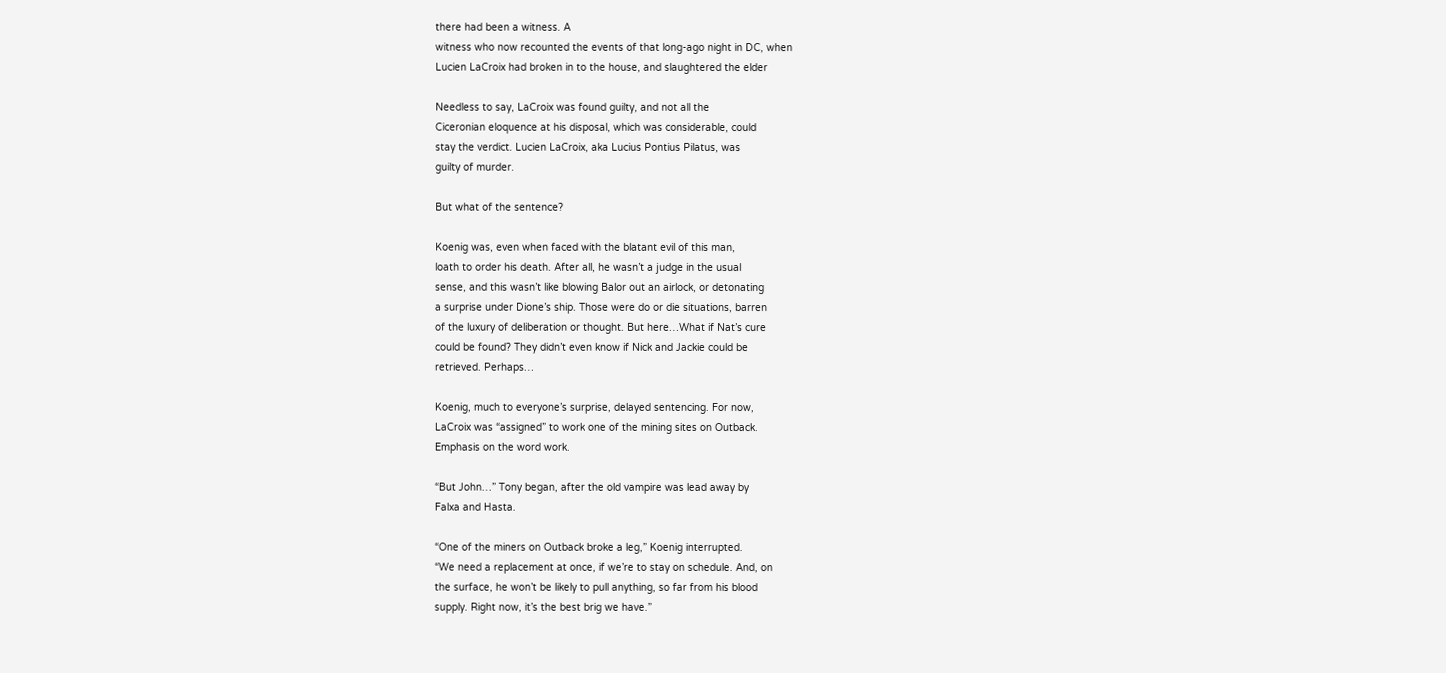there had been a witness. A
witness who now recounted the events of that long-ago night in DC, when
Lucien LaCroix had broken in to the house, and slaughtered the elder

Needless to say, LaCroix was found guilty, and not all the
Ciceronian eloquence at his disposal, which was considerable, could
stay the verdict. Lucien LaCroix, aka Lucius Pontius Pilatus, was
guilty of murder.

But what of the sentence?

Koenig was, even when faced with the blatant evil of this man,
loath to order his death. After all, he wasn’t a judge in the usual
sense, and this wasn’t like blowing Balor out an airlock, or detonating
a surprise under Dione’s ship. Those were do or die situations, barren
of the luxury of deliberation or thought. But here…What if Nat’s cure
could be found? They didn’t even know if Nick and Jackie could be
retrieved. Perhaps…

Koenig, much to everyone’s surprise, delayed sentencing. For now,
LaCroix was “assigned” to work one of the mining sites on Outback.
Emphasis on the word work.

“But John…” Tony began, after the old vampire was lead away by
Falxa and Hasta.

“One of the miners on Outback broke a leg,” Koenig interrupted.
“We need a replacement at once, if we’re to stay on schedule. And, on
the surface, he won’t be likely to pull anything, so far from his blood
supply. Right now, it’s the best brig we have.”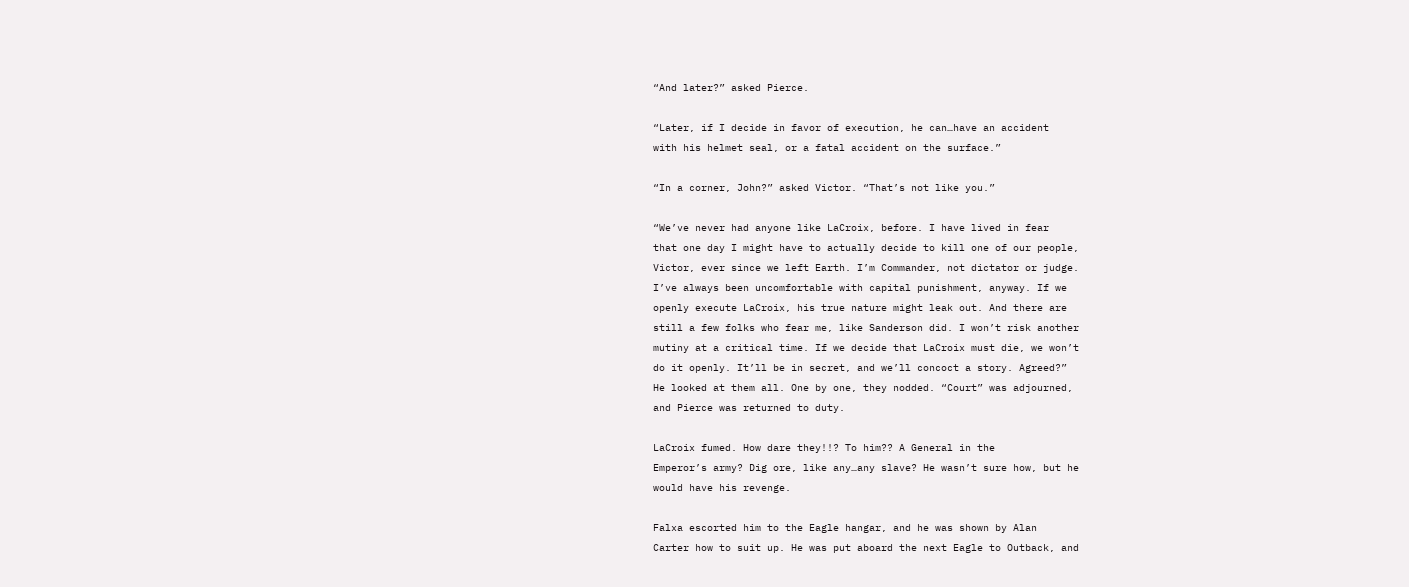“And later?” asked Pierce.

“Later, if I decide in favor of execution, he can…have an accident
with his helmet seal, or a fatal accident on the surface.”

“In a corner, John?” asked Victor. “That’s not like you.”

“We’ve never had anyone like LaCroix, before. I have lived in fear
that one day I might have to actually decide to kill one of our people,
Victor, ever since we left Earth. I’m Commander, not dictator or judge.
I’ve always been uncomfortable with capital punishment, anyway. If we
openly execute LaCroix, his true nature might leak out. And there are
still a few folks who fear me, like Sanderson did. I won’t risk another
mutiny at a critical time. If we decide that LaCroix must die, we won’t
do it openly. It’ll be in secret, and we’ll concoct a story. Agreed?”
He looked at them all. One by one, they nodded. “Court” was adjourned,
and Pierce was returned to duty.

LaCroix fumed. How dare they!!? To him?? A General in the
Emperor’s army? Dig ore, like any…any slave? He wasn’t sure how, but he
would have his revenge.

Falxa escorted him to the Eagle hangar, and he was shown by Alan
Carter how to suit up. He was put aboard the next Eagle to Outback, and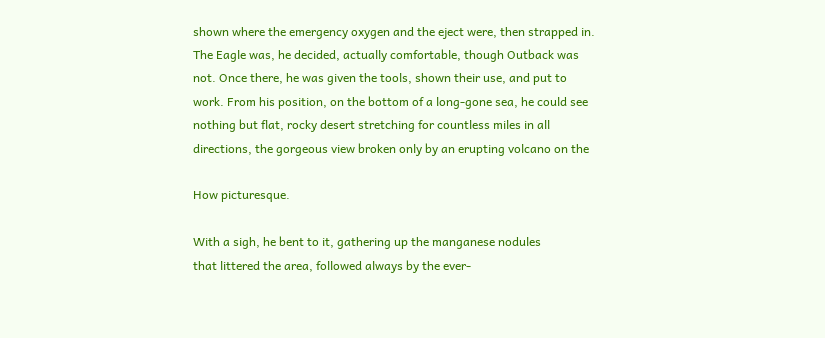shown where the emergency oxygen and the eject were, then strapped in.
The Eagle was, he decided, actually comfortable, though Outback was
not. Once there, he was given the tools, shown their use, and put to
work. From his position, on the bottom of a long-gone sea, he could see
nothing but flat, rocky desert stretching for countless miles in all
directions, the gorgeous view broken only by an erupting volcano on the

How picturesque.

With a sigh, he bent to it, gathering up the manganese nodules
that littered the area, followed always by the ever-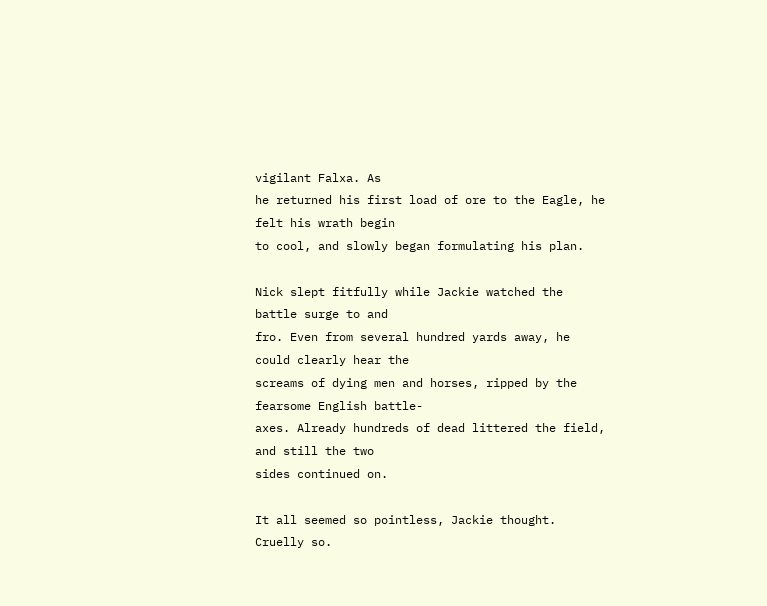vigilant Falxa. As
he returned his first load of ore to the Eagle, he felt his wrath begin
to cool, and slowly began formulating his plan.

Nick slept fitfully while Jackie watched the battle surge to and
fro. Even from several hundred yards away, he could clearly hear the
screams of dying men and horses, ripped by the fearsome English battle-
axes. Already hundreds of dead littered the field, and still the two
sides continued on.

It all seemed so pointless, Jackie thought. Cruelly so.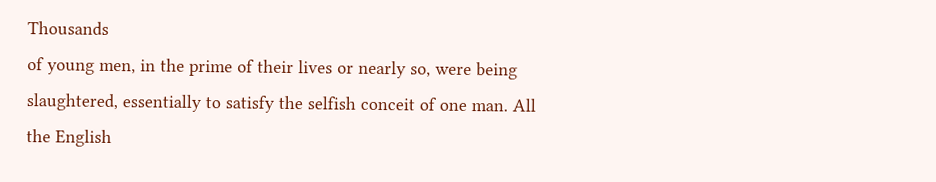Thousands
of young men, in the prime of their lives or nearly so, were being
slaughtered, essentially to satisfy the selfish conceit of one man. All
the English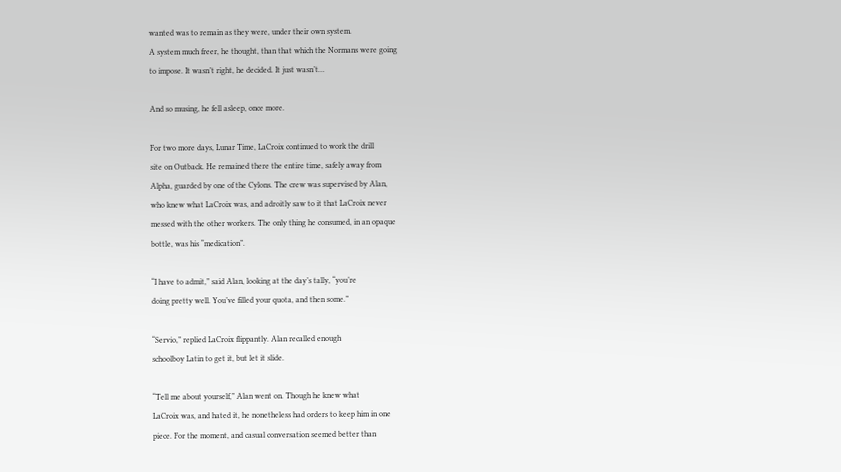wanted was to remain as they were, under their own system.
A system much freer, he thought, than that which the Normans were going
to impose. It wasn’t right, he decided. It just wasn’t…

And so musing, he fell asleep, once more.

For two more days, Lunar Time, LaCroix continued to work the drill
site on Outback. He remained there the entire time, safely away from
Alpha, guarded by one of the Cylons. The crew was supervised by Alan,
who knew what LaCroix was, and adroitly saw to it that LaCroix never
messed with the other workers. The only thing he consumed, in an opaque
bottle, was his “medication”.

“I have to admit,” said Alan, looking at the day’s tally, “you’re
doing pretty well. You’ve filled your quota, and then some.”

“Servio,” replied LaCroix flippantly. Alan recalled enough
schoolboy Latin to get it, but let it slide.

“Tell me about yourself,” Alan went on. Though he knew what
LaCroix was, and hated it, he nonetheless had orders to keep him in one
piece. For the moment, and casual conversation seemed better than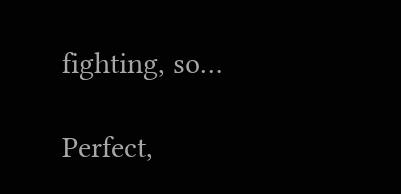fighting, so…

Perfect,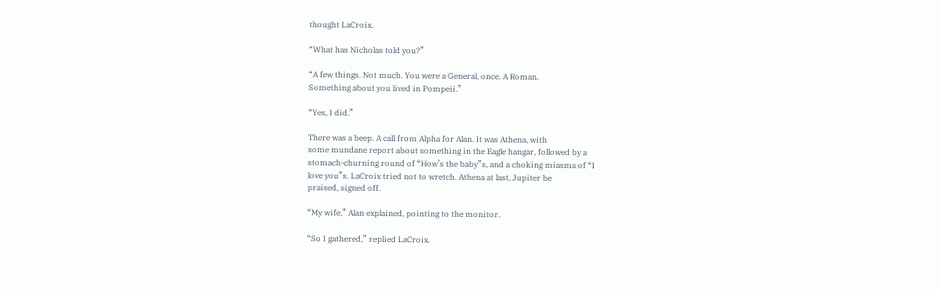thought LaCroix.

“What has Nicholas told you?”

“A few things. Not much. You were a General, once. A Roman.
Something about you lived in Pompeii.”

“Yes, I did.”

There was a beep. A call from Alpha for Alan. It was Athena, with
some mundane report about something in the Eagle hangar, followed by a
stomach-churning round of “How’s the baby”s, and a choking miasma of “I
love you”s. LaCroix tried not to wretch. Athena at last, Jupiter be
praised, signed off.

“My wife,” Alan explained, pointing to the monitor.

“So I gathered,” replied LaCroix.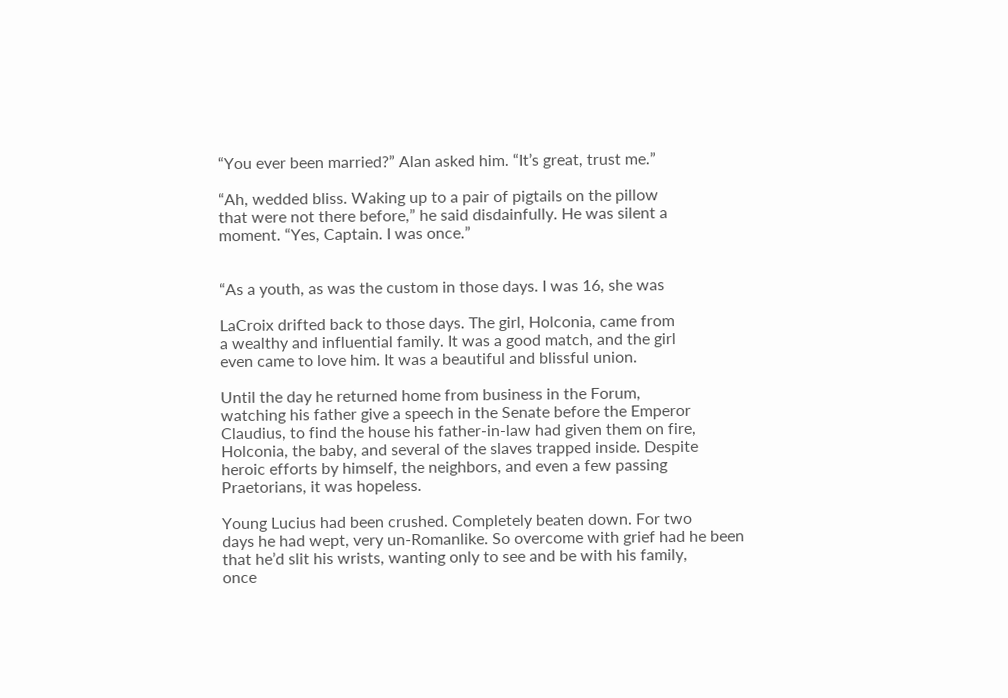“You ever been married?” Alan asked him. “It’s great, trust me.”

“Ah, wedded bliss. Waking up to a pair of pigtails on the pillow
that were not there before,” he said disdainfully. He was silent a
moment. “Yes, Captain. I was once.”


“As a youth, as was the custom in those days. I was 16, she was

LaCroix drifted back to those days. The girl, Holconia, came from
a wealthy and influential family. It was a good match, and the girl
even came to love him. It was a beautiful and blissful union.

Until the day he returned home from business in the Forum,
watching his father give a speech in the Senate before the Emperor
Claudius, to find the house his father-in-law had given them on fire,
Holconia, the baby, and several of the slaves trapped inside. Despite
heroic efforts by himself, the neighbors, and even a few passing
Praetorians, it was hopeless.

Young Lucius had been crushed. Completely beaten down. For two
days he had wept, very un-Romanlike. So overcome with grief had he been
that he’d slit his wrists, wanting only to see and be with his family,
once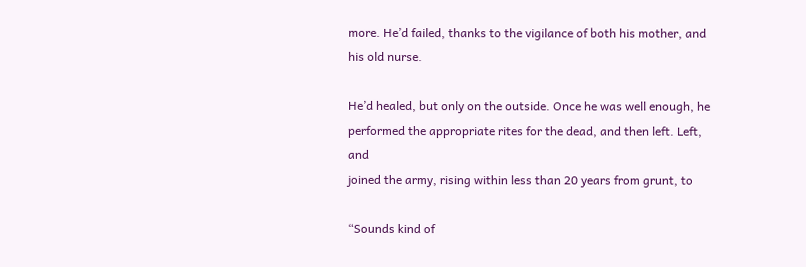more. He’d failed, thanks to the vigilance of both his mother, and
his old nurse.

He’d healed, but only on the outside. Once he was well enough, he
performed the appropriate rites for the dead, and then left. Left, and
joined the army, rising within less than 20 years from grunt, to

“Sounds kind of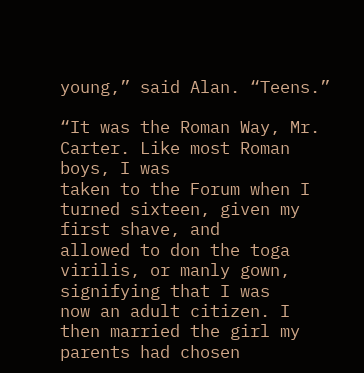young,” said Alan. “Teens.”

“It was the Roman Way, Mr. Carter. Like most Roman boys, I was
taken to the Forum when I turned sixteen, given my first shave, and
allowed to don the toga virilis, or manly gown, signifying that I was
now an adult citizen. I then married the girl my parents had chosen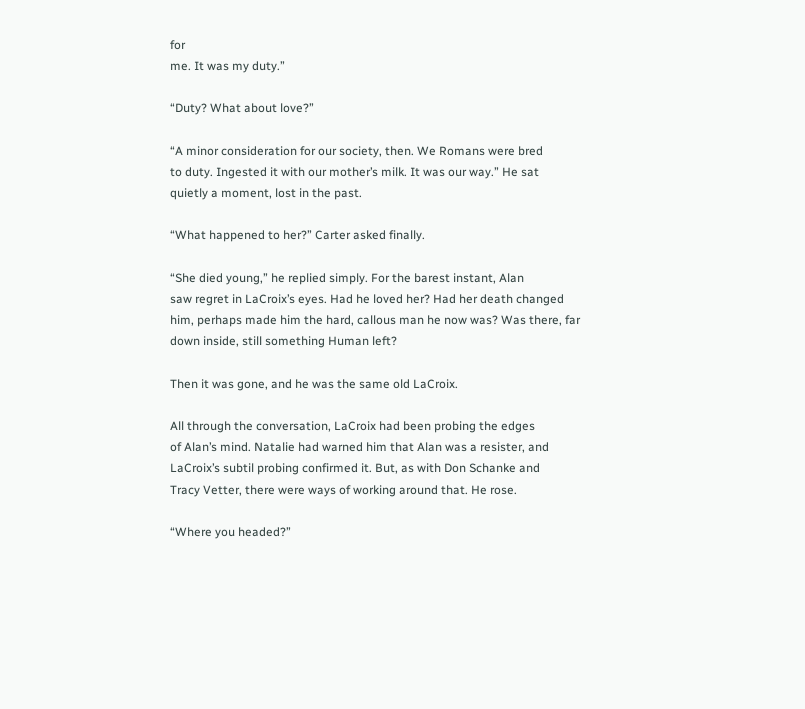for
me. It was my duty.”

“Duty? What about love?”

“A minor consideration for our society, then. We Romans were bred
to duty. Ingested it with our mother’s milk. It was our way.” He sat
quietly a moment, lost in the past.

“What happened to her?” Carter asked finally.

“She died young,” he replied simply. For the barest instant, Alan
saw regret in LaCroix’s eyes. Had he loved her? Had her death changed
him, perhaps made him the hard, callous man he now was? Was there, far
down inside, still something Human left?

Then it was gone, and he was the same old LaCroix.

All through the conversation, LaCroix had been probing the edges
of Alan’s mind. Natalie had warned him that Alan was a resister, and
LaCroix’s subtil probing confirmed it. But, as with Don Schanke and
Tracy Vetter, there were ways of working around that. He rose.

“Where you headed?”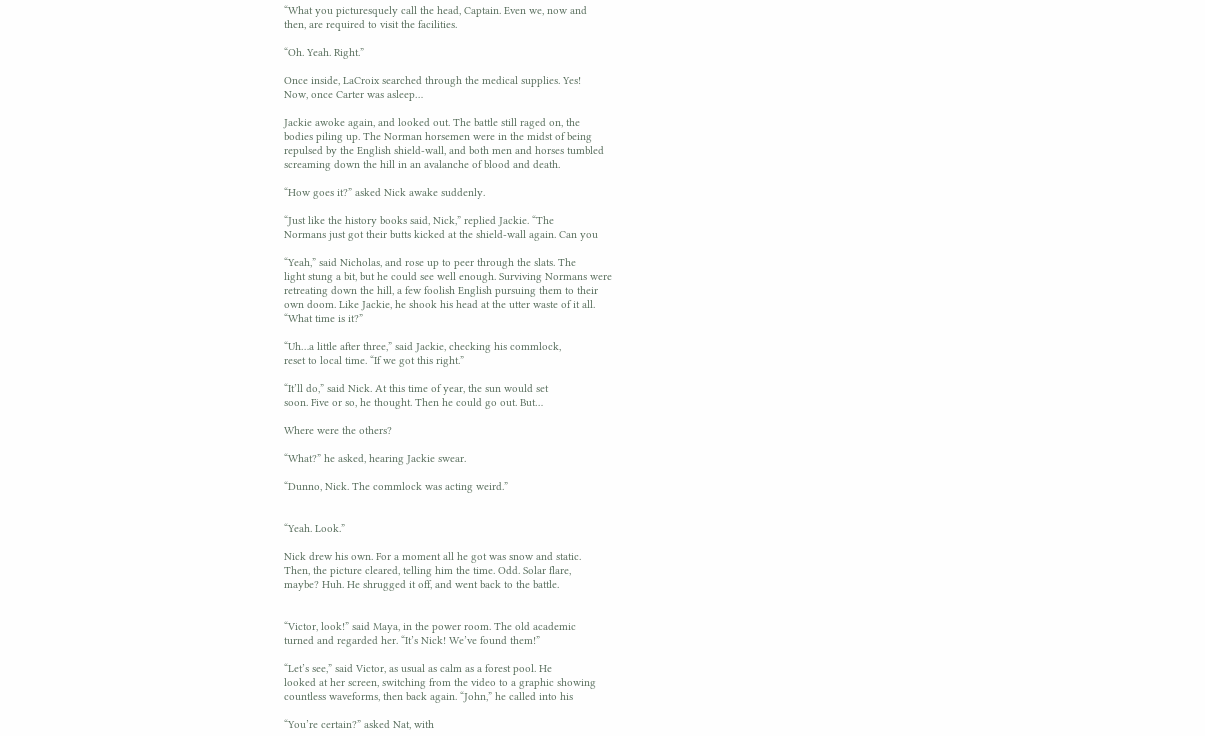“What you picturesquely call the head, Captain. Even we, now and
then, are required to visit the facilities.

“Oh. Yeah. Right.”

Once inside, LaCroix searched through the medical supplies. Yes!
Now, once Carter was asleep…

Jackie awoke again, and looked out. The battle still raged on, the
bodies piling up. The Norman horsemen were in the midst of being
repulsed by the English shield-wall, and both men and horses tumbled
screaming down the hill in an avalanche of blood and death.

“How goes it?” asked Nick awake suddenly.

“Just like the history books said, Nick,” replied Jackie. “The
Normans just got their butts kicked at the shield-wall again. Can you

“Yeah,” said Nicholas, and rose up to peer through the slats. The
light stung a bit, but he could see well enough. Surviving Normans were
retreating down the hill, a few foolish English pursuing them to their
own doom. Like Jackie, he shook his head at the utter waste of it all.
“What time is it?”

“Uh…a little after three,” said Jackie, checking his commlock,
reset to local time. “If we got this right.”

“It’ll do,” said Nick. At this time of year, the sun would set
soon. Five or so, he thought. Then he could go out. But…

Where were the others?

“What?” he asked, hearing Jackie swear.

“Dunno, Nick. The commlock was acting weird.”


“Yeah. Look.”

Nick drew his own. For a moment all he got was snow and static.
Then, the picture cleared, telling him the time. Odd. Solar flare,
maybe? Huh. He shrugged it off, and went back to the battle.


“Victor, look!” said Maya, in the power room. The old academic
turned and regarded her. “It’s Nick! We’ve found them!”

“Let’s see,” said Victor, as usual as calm as a forest pool. He
looked at her screen, switching from the video to a graphic showing
countless waveforms, then back again. “John,” he called into his

“You’re certain?” asked Nat, with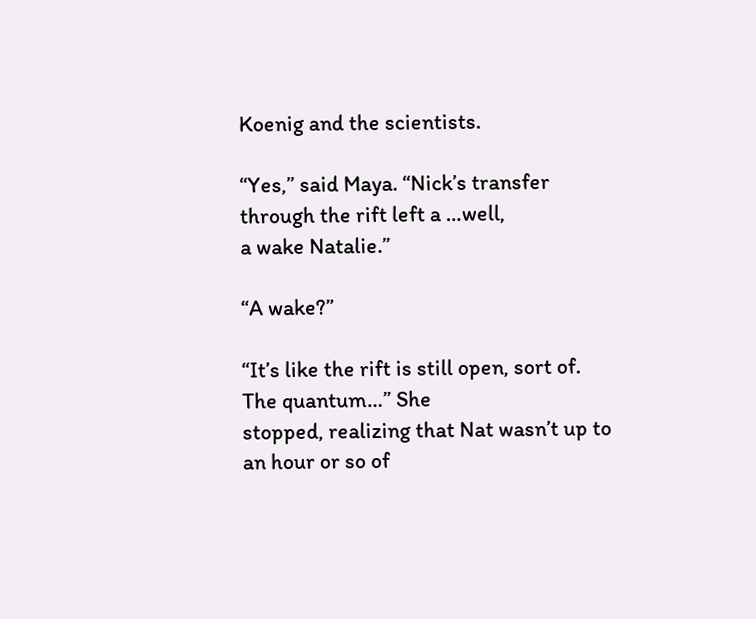Koenig and the scientists.

“Yes,” said Maya. “Nick’s transfer through the rift left a …well,
a wake Natalie.”

“A wake?”

“It’s like the rift is still open, sort of. The quantum…” She
stopped, realizing that Nat wasn’t up to an hour or so of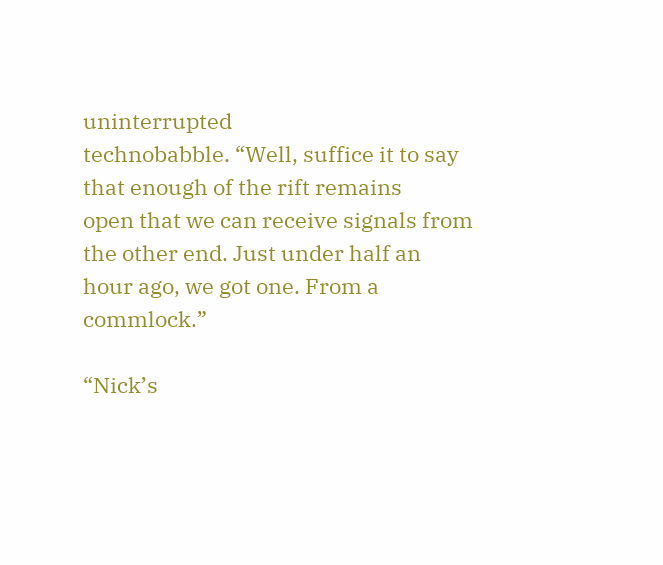uninterrupted
technobabble. “Well, suffice it to say that enough of the rift remains
open that we can receive signals from the other end. Just under half an
hour ago, we got one. From a commlock.”

“Nick’s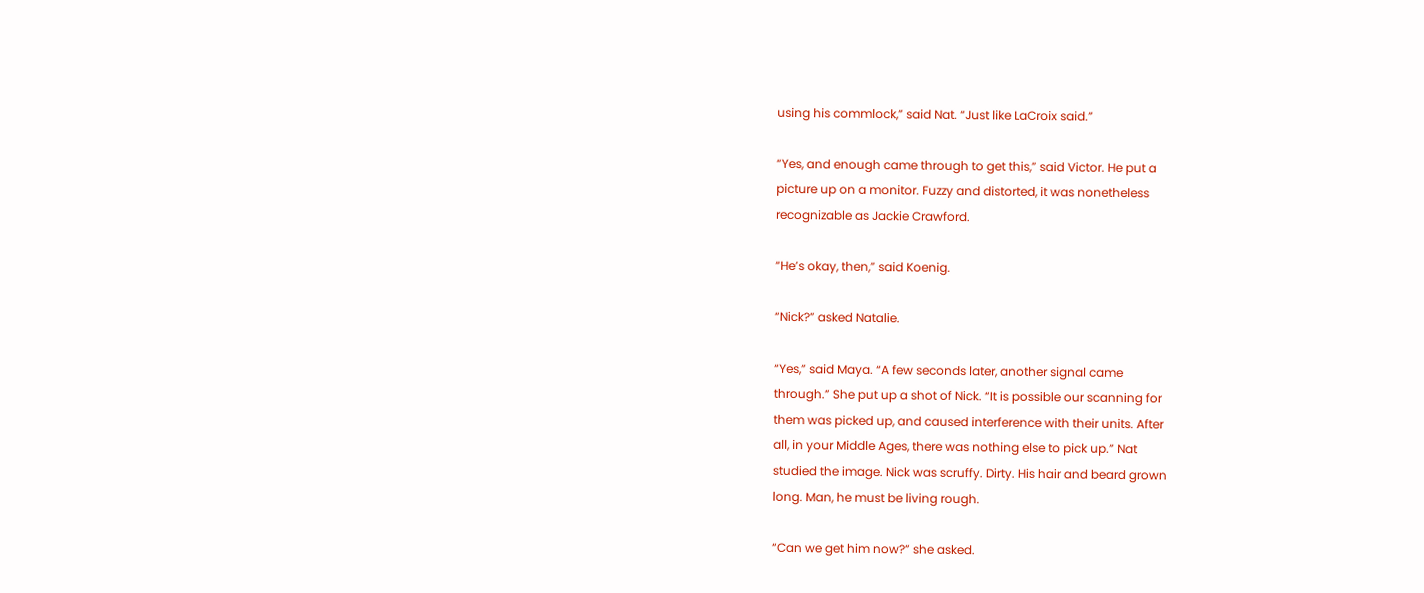using his commlock,” said Nat. “Just like LaCroix said.”

“Yes, and enough came through to get this,” said Victor. He put a
picture up on a monitor. Fuzzy and distorted, it was nonetheless
recognizable as Jackie Crawford.

“He’s okay, then,” said Koenig.

“Nick?” asked Natalie.

“Yes,” said Maya. “A few seconds later, another signal came
through.” She put up a shot of Nick. “It is possible our scanning for
them was picked up, and caused interference with their units. After
all, in your Middle Ages, there was nothing else to pick up.” Nat
studied the image. Nick was scruffy. Dirty. His hair and beard grown
long. Man, he must be living rough.

“Can we get him now?” she asked.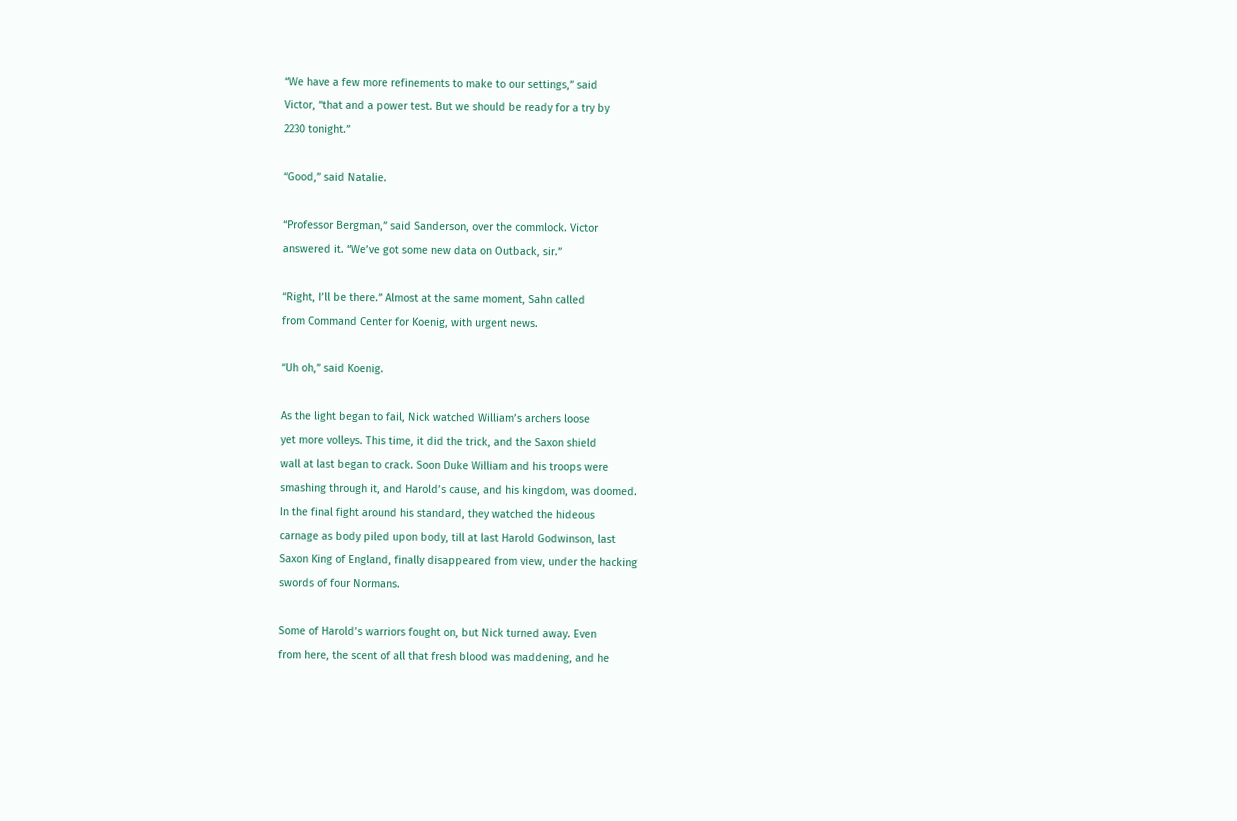“We have a few more refinements to make to our settings,” said
Victor, “that and a power test. But we should be ready for a try by
2230 tonight.”

“Good,” said Natalie.

“Professor Bergman,” said Sanderson, over the commlock. Victor
answered it. “We’ve got some new data on Outback, sir.”

“Right, I’ll be there.” Almost at the same moment, Sahn called
from Command Center for Koenig, with urgent news.

“Uh oh,” said Koenig.

As the light began to fail, Nick watched William’s archers loose
yet more volleys. This time, it did the trick, and the Saxon shield
wall at last began to crack. Soon Duke William and his troops were
smashing through it, and Harold’s cause, and his kingdom, was doomed.
In the final fight around his standard, they watched the hideous
carnage as body piled upon body, till at last Harold Godwinson, last
Saxon King of England, finally disappeared from view, under the hacking
swords of four Normans.

Some of Harold’s warriors fought on, but Nick turned away. Even
from here, the scent of all that fresh blood was maddening, and he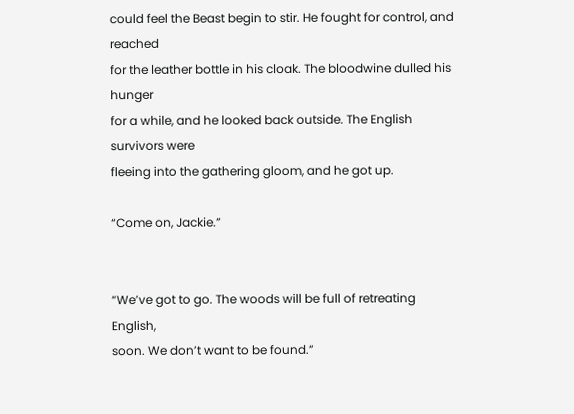could feel the Beast begin to stir. He fought for control, and reached
for the leather bottle in his cloak. The bloodwine dulled his hunger
for a while, and he looked back outside. The English survivors were
fleeing into the gathering gloom, and he got up.

“Come on, Jackie.”


“We’ve got to go. The woods will be full of retreating English,
soon. We don’t want to be found.”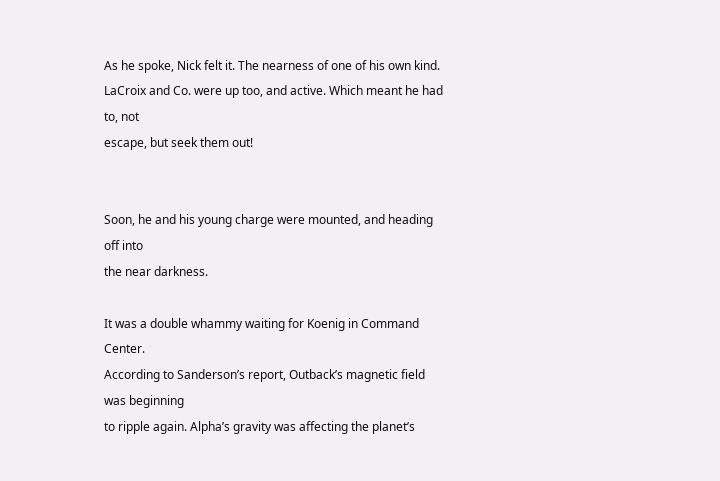As he spoke, Nick felt it. The nearness of one of his own kind.
LaCroix and Co. were up too, and active. Which meant he had to, not
escape, but seek them out!


Soon, he and his young charge were mounted, and heading off into
the near darkness.

It was a double whammy waiting for Koenig in Command Center.
According to Sanderson’s report, Outback’s magnetic field was beginning
to ripple again. Alpha’s gravity was affecting the planet’s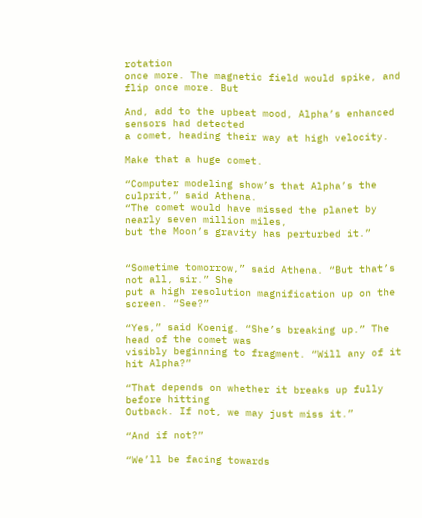rotation
once more. The magnetic field would spike, and flip once more. But

And, add to the upbeat mood, Alpha’s enhanced sensors had detected
a comet, heading their way at high velocity.

Make that a huge comet.

“Computer modeling show’s that Alpha’s the culprit,” said Athena.
“The comet would have missed the planet by nearly seven million miles,
but the Moon’s gravity has perturbed it.”


“Sometime tomorrow,” said Athena. “But that’s not all, sir.” She
put a high resolution magnification up on the screen. “See?”

“Yes,” said Koenig. “She’s breaking up.” The head of the comet was
visibly beginning to fragment. “Will any of it hit Alpha?”

“That depends on whether it breaks up fully before hitting
Outback. If not, we may just miss it.”

“And if not?”

“We’ll be facing towards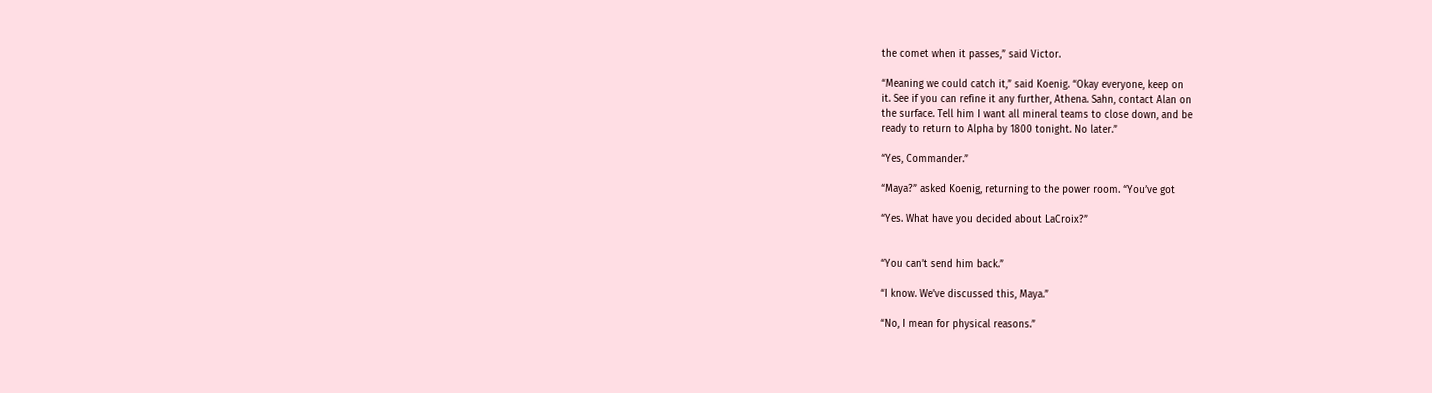the comet when it passes,” said Victor.

“Meaning we could catch it,” said Koenig. “Okay everyone, keep on
it. See if you can refine it any further, Athena. Sahn, contact Alan on
the surface. Tell him I want all mineral teams to close down, and be
ready to return to Alpha by 1800 tonight. No later.”

“Yes, Commander.”

“Maya?” asked Koenig, returning to the power room. “You’ve got

“Yes. What have you decided about LaCroix?”


“You can’t send him back.”

“I know. We’ve discussed this, Maya.”

“No, I mean for physical reasons.”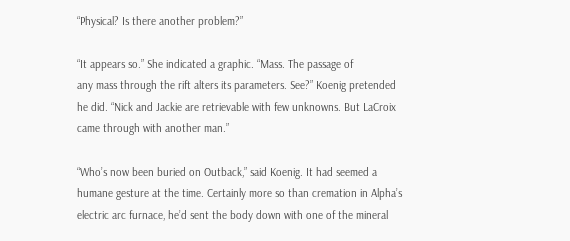“Physical? Is there another problem?”

“It appears so.” She indicated a graphic. “Mass. The passage of
any mass through the rift alters its parameters. See?” Koenig pretended
he did. “Nick and Jackie are retrievable with few unknowns. But LaCroix
came through with another man.”

“Who’s now been buried on Outback,” said Koenig. It had seemed a
humane gesture at the time. Certainly more so than cremation in Alpha’s
electric arc furnace, he’d sent the body down with one of the mineral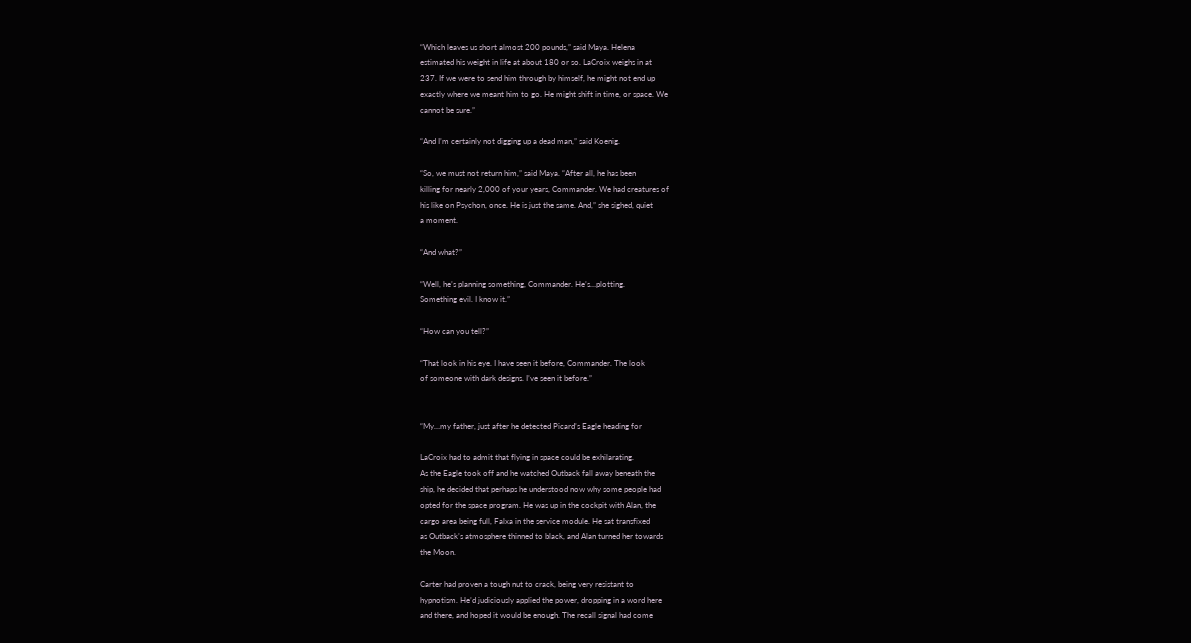“Which leaves us short almost 200 pounds,” said Maya. Helena
estimated his weight in life at about 180 or so. LaCroix weighs in at
237. If we were to send him through by himself, he might not end up
exactly where we meant him to go. He might shift in time, or space. We
cannot be sure.”

“And I’m certainly not digging up a dead man,” said Koenig.

“So, we must not return him,” said Maya. “After all, he has been
killing for nearly 2,000 of your years, Commander. We had creatures of
his like on Psychon, once. He is just the same. And,” she sighed, quiet
a moment.

“And what?”

“Well, he’s planning something, Commander. He’s…plotting.
Something evil. I know it.”

“How can you tell?”

“That look in his eye. I have seen it before, Commander. The look
of someone with dark designs. I’ve seen it before.”


“My…my father, just after he detected Picard’s Eagle heading for

LaCroix had to admit that flying in space could be exhilarating.
As the Eagle took off and he watched Outback fall away beneath the
ship, he decided that perhaps he understood now why some people had
opted for the space program. He was up in the cockpit with Alan, the
cargo area being full, Falxa in the service module. He sat transfixed
as Outback’s atmosphere thinned to black, and Alan turned her towards
the Moon.

Carter had proven a tough nut to crack, being very resistant to
hypnotism. He’d judiciously applied the power, dropping in a word here
and there, and hoped it would be enough. The recall signal had come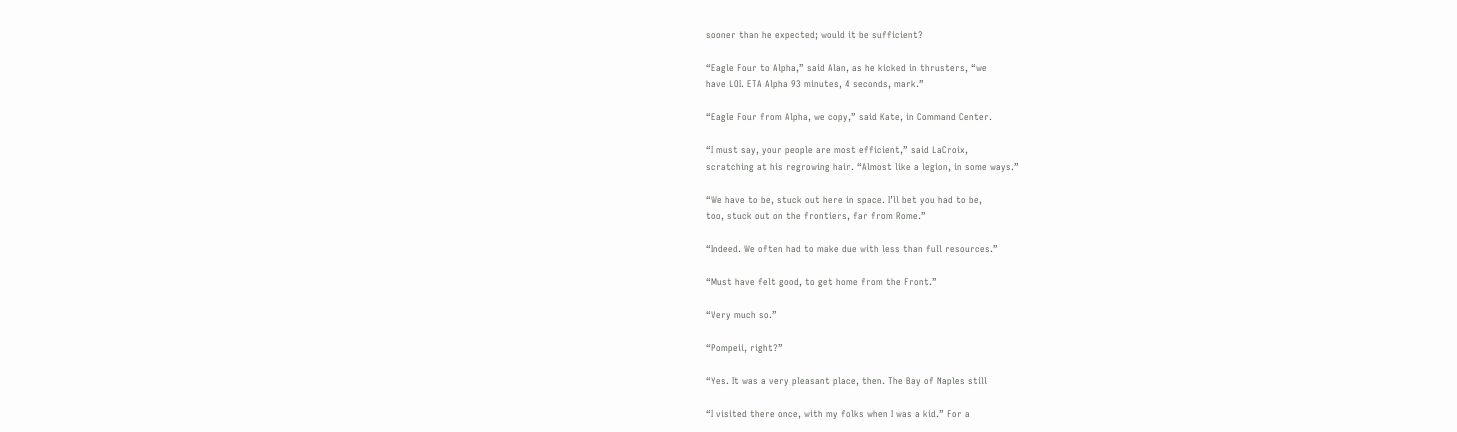sooner than he expected; would it be sufficient?

“Eagle Four to Alpha,” said Alan, as he kicked in thrusters, “we
have LOI. ETA Alpha 93 minutes, 4 seconds, mark.”

“Eagle Four from Alpha, we copy,” said Kate, in Command Center.

“I must say, your people are most efficient,” said LaCroix,
scratching at his regrowing hair. “Almost like a legion, in some ways.”

“We have to be, stuck out here in space. I’ll bet you had to be,
too, stuck out on the frontiers, far from Rome.”

“Indeed. We often had to make due with less than full resources.”

“Must have felt good, to get home from the Front.”

“Very much so.”

“Pompeii, right?”

“Yes. It was a very pleasant place, then. The Bay of Naples still

“I visited there once, with my folks when I was a kid.” For a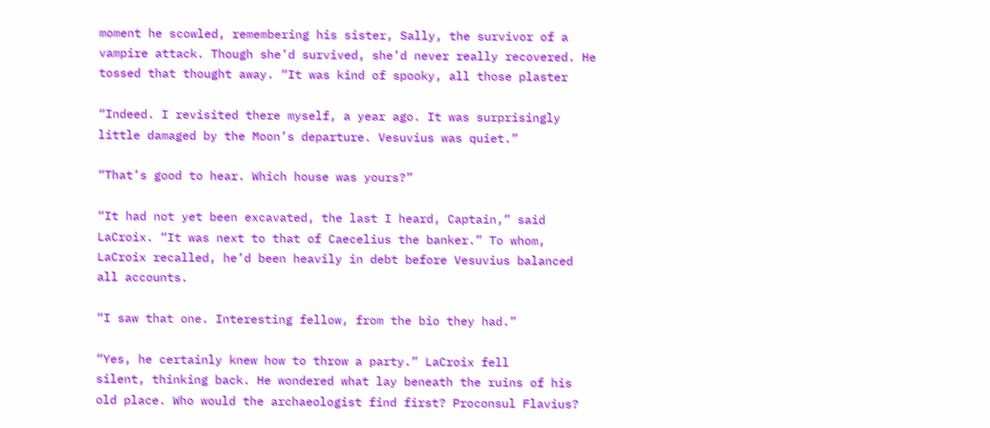moment he scowled, remembering his sister, Sally, the survivor of a
vampire attack. Though she’d survived, she’d never really recovered. He
tossed that thought away. “It was kind of spooky, all those plaster

“Indeed. I revisited there myself, a year ago. It was surprisingly
little damaged by the Moon’s departure. Vesuvius was quiet.”

“That’s good to hear. Which house was yours?”

“It had not yet been excavated, the last I heard, Captain,” said
LaCroix. “It was next to that of Caecelius the banker.” To whom,
LaCroix recalled, he’d been heavily in debt before Vesuvius balanced
all accounts.

“I saw that one. Interesting fellow, from the bio they had.”

“Yes, he certainly knew how to throw a party.” LaCroix fell
silent, thinking back. He wondered what lay beneath the ruins of his
old place. Who would the archaeologist find first? Proconsul Flavius?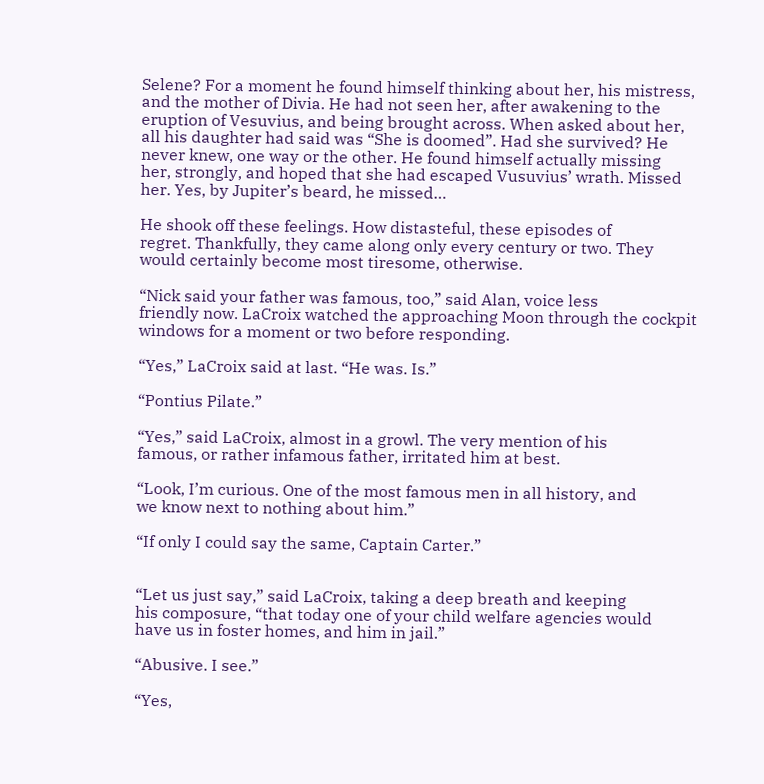Selene? For a moment he found himself thinking about her, his mistress,
and the mother of Divia. He had not seen her, after awakening to the
eruption of Vesuvius, and being brought across. When asked about her,
all his daughter had said was “She is doomed”. Had she survived? He
never knew, one way or the other. He found himself actually missing
her, strongly, and hoped that she had escaped Vusuvius’ wrath. Missed
her. Yes, by Jupiter’s beard, he missed…

He shook off these feelings. How distasteful, these episodes of
regret. Thankfully, they came along only every century or two. They
would certainly become most tiresome, otherwise.

“Nick said your father was famous, too,” said Alan, voice less
friendly now. LaCroix watched the approaching Moon through the cockpit
windows for a moment or two before responding.

“Yes,” LaCroix said at last. “He was. Is.”

“Pontius Pilate.”

“Yes,” said LaCroix, almost in a growl. The very mention of his
famous, or rather infamous father, irritated him at best.

“Look, I’m curious. One of the most famous men in all history, and
we know next to nothing about him.”

“If only I could say the same, Captain Carter.”


“Let us just say,” said LaCroix, taking a deep breath and keeping
his composure, “that today one of your child welfare agencies would
have us in foster homes, and him in jail.”

“Abusive. I see.”

“Yes,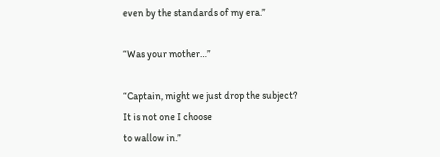even by the standards of my era.”

“Was your mother…”

“Captain, might we just drop the subject? It is not one I choose
to wallow in.”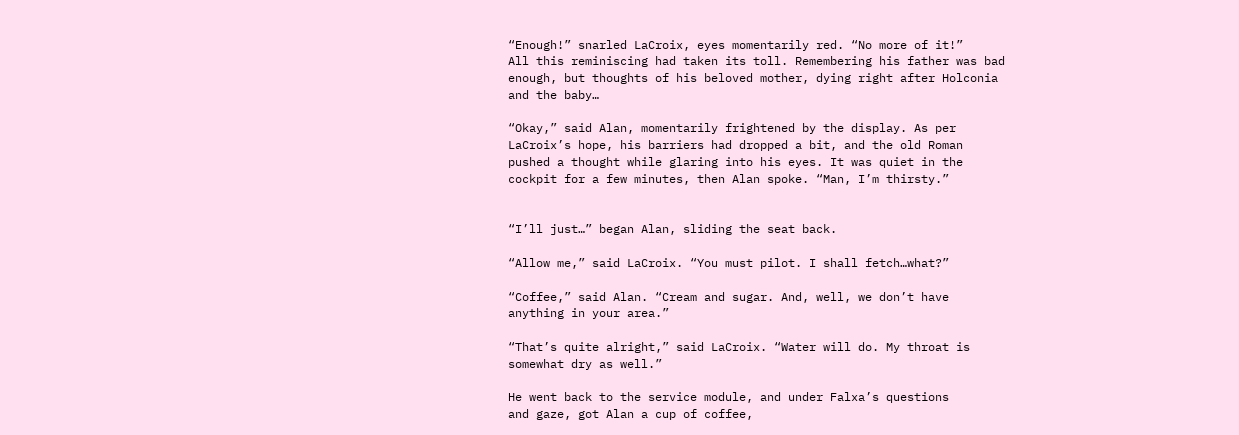“Enough!” snarled LaCroix, eyes momentarily red. “No more of it!”
All this reminiscing had taken its toll. Remembering his father was bad
enough, but thoughts of his beloved mother, dying right after Holconia
and the baby…

“Okay,” said Alan, momentarily frightened by the display. As per
LaCroix’s hope, his barriers had dropped a bit, and the old Roman
pushed a thought while glaring into his eyes. It was quiet in the
cockpit for a few minutes, then Alan spoke. “Man, I’m thirsty.”


“I’ll just…” began Alan, sliding the seat back.

“Allow me,” said LaCroix. “You must pilot. I shall fetch…what?”

“Coffee,” said Alan. “Cream and sugar. And, well, we don’t have
anything in your area.”

“That’s quite alright,” said LaCroix. “Water will do. My throat is
somewhat dry as well.”

He went back to the service module, and under Falxa’s questions
and gaze, got Alan a cup of coffee,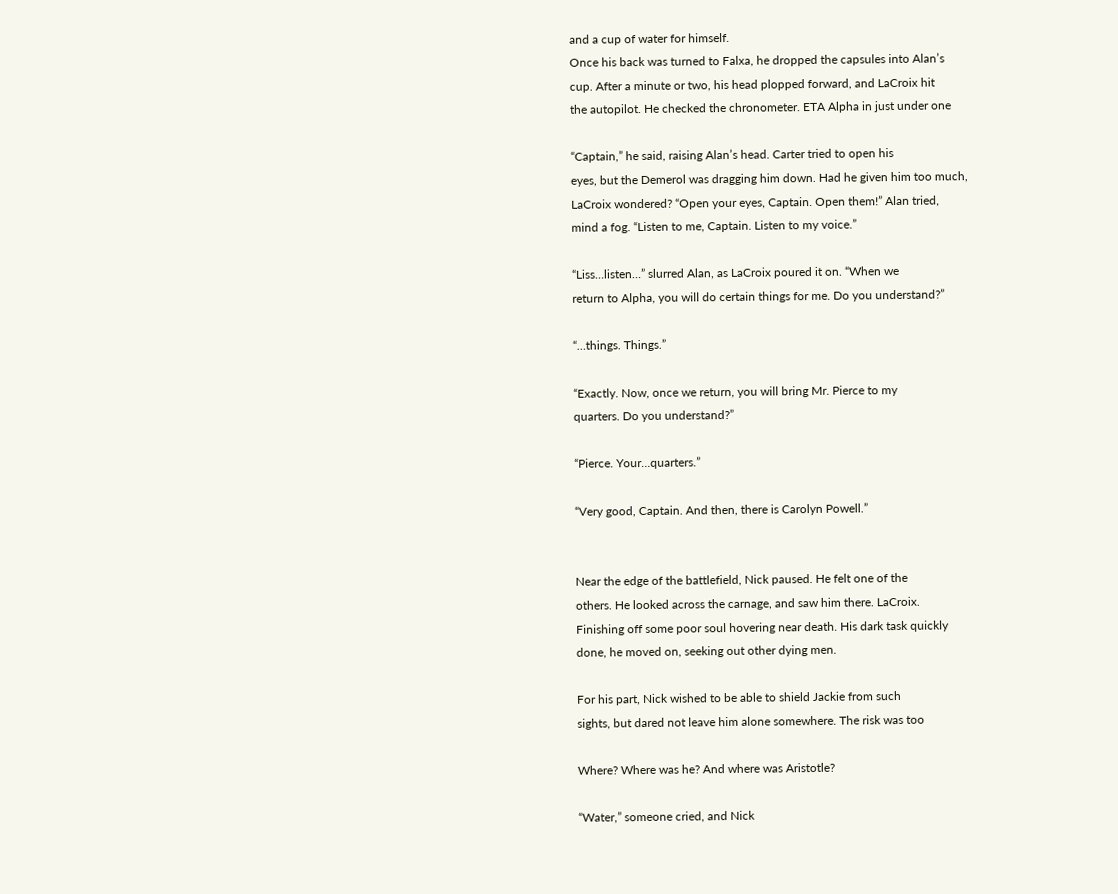and a cup of water for himself.
Once his back was turned to Falxa, he dropped the capsules into Alan’s
cup. After a minute or two, his head plopped forward, and LaCroix hit
the autopilot. He checked the chronometer. ETA Alpha in just under one

“Captain,” he said, raising Alan’s head. Carter tried to open his
eyes, but the Demerol was dragging him down. Had he given him too much,
LaCroix wondered? “Open your eyes, Captain. Open them!” Alan tried,
mind a fog. “Listen to me, Captain. Listen to my voice.”

“Liss…listen…” slurred Alan, as LaCroix poured it on. “When we
return to Alpha, you will do certain things for me. Do you understand?”

“…things. Things.”

“Exactly. Now, once we return, you will bring Mr. Pierce to my
quarters. Do you understand?”

“Pierce. Your…quarters.”

“Very good, Captain. And then, there is Carolyn Powell.”


Near the edge of the battlefield, Nick paused. He felt one of the
others. He looked across the carnage, and saw him there. LaCroix.
Finishing off some poor soul hovering near death. His dark task quickly
done, he moved on, seeking out other dying men.

For his part, Nick wished to be able to shield Jackie from such
sights, but dared not leave him alone somewhere. The risk was too

Where? Where was he? And where was Aristotle?

“Water,” someone cried, and Nick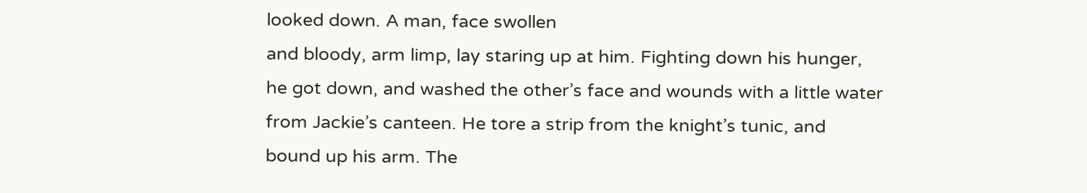looked down. A man, face swollen
and bloody, arm limp, lay staring up at him. Fighting down his hunger,
he got down, and washed the other’s face and wounds with a little water
from Jackie’s canteen. He tore a strip from the knight’s tunic, and
bound up his arm. The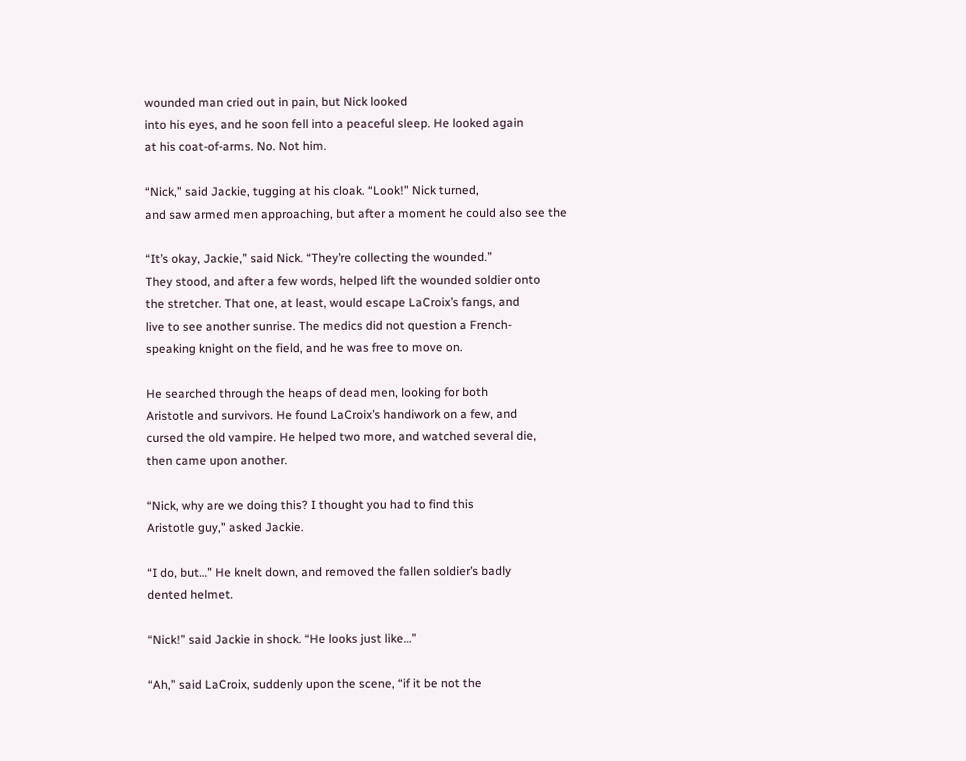wounded man cried out in pain, but Nick looked
into his eyes, and he soon fell into a peaceful sleep. He looked again
at his coat-of-arms. No. Not him.

“Nick,” said Jackie, tugging at his cloak. “Look!” Nick turned,
and saw armed men approaching, but after a moment he could also see the

“It’s okay, Jackie,” said Nick. “They’re collecting the wounded.”
They stood, and after a few words, helped lift the wounded soldier onto
the stretcher. That one, at least, would escape LaCroix’s fangs, and
live to see another sunrise. The medics did not question a French-
speaking knight on the field, and he was free to move on.

He searched through the heaps of dead men, looking for both
Aristotle and survivors. He found LaCroix’s handiwork on a few, and
cursed the old vampire. He helped two more, and watched several die,
then came upon another.

“Nick, why are we doing this? I thought you had to find this
Aristotle guy,” asked Jackie.

“I do, but…” He knelt down, and removed the fallen soldier’s badly
dented helmet.

“Nick!” said Jackie in shock. “He looks just like…”

“Ah,” said LaCroix, suddenly upon the scene, “if it be not the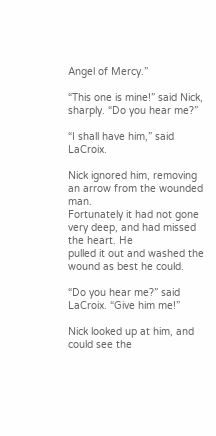Angel of Mercy.”

“This one is mine!” said Nick, sharply. “Do you hear me?”

“I shall have him,” said LaCroix.

Nick ignored him, removing an arrow from the wounded man.
Fortunately it had not gone very deep, and had missed the heart. He
pulled it out and washed the wound as best he could.

“Do you hear me?” said LaCroix. “Give him me!”

Nick looked up at him, and could see the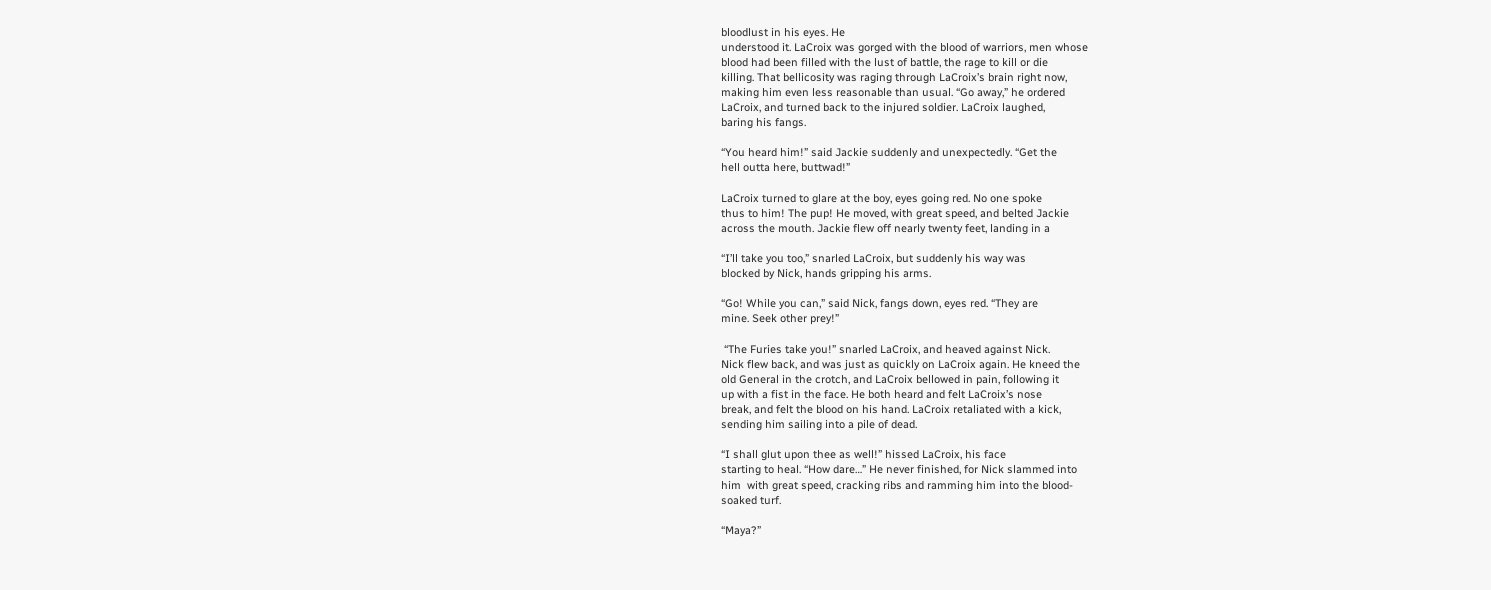bloodlust in his eyes. He
understood it. LaCroix was gorged with the blood of warriors, men whose
blood had been filled with the lust of battle, the rage to kill or die
killing. That bellicosity was raging through LaCroix’s brain right now,
making him even less reasonable than usual. “Go away,” he ordered
LaCroix, and turned back to the injured soldier. LaCroix laughed,
baring his fangs.

“You heard him!” said Jackie suddenly and unexpectedly. “Get the
hell outta here, buttwad!”

LaCroix turned to glare at the boy, eyes going red. No one spoke
thus to him! The pup! He moved, with great speed, and belted Jackie
across the mouth. Jackie flew off nearly twenty feet, landing in a

“I’ll take you too,” snarled LaCroix, but suddenly his way was
blocked by Nick, hands gripping his arms.

“Go! While you can,” said Nick, fangs down, eyes red. “They are
mine. Seek other prey!”

 “The Furies take you!” snarled LaCroix, and heaved against Nick.
Nick flew back, and was just as quickly on LaCroix again. He kneed the
old General in the crotch, and LaCroix bellowed in pain, following it
up with a fist in the face. He both heard and felt LaCroix’s nose
break, and felt the blood on his hand. LaCroix retaliated with a kick,
sending him sailing into a pile of dead.

“I shall glut upon thee as well!” hissed LaCroix, his face
starting to heal. “How dare…” He never finished, for Nick slammed into
him  with great speed, cracking ribs and ramming him into the blood-
soaked turf.

“Maya?”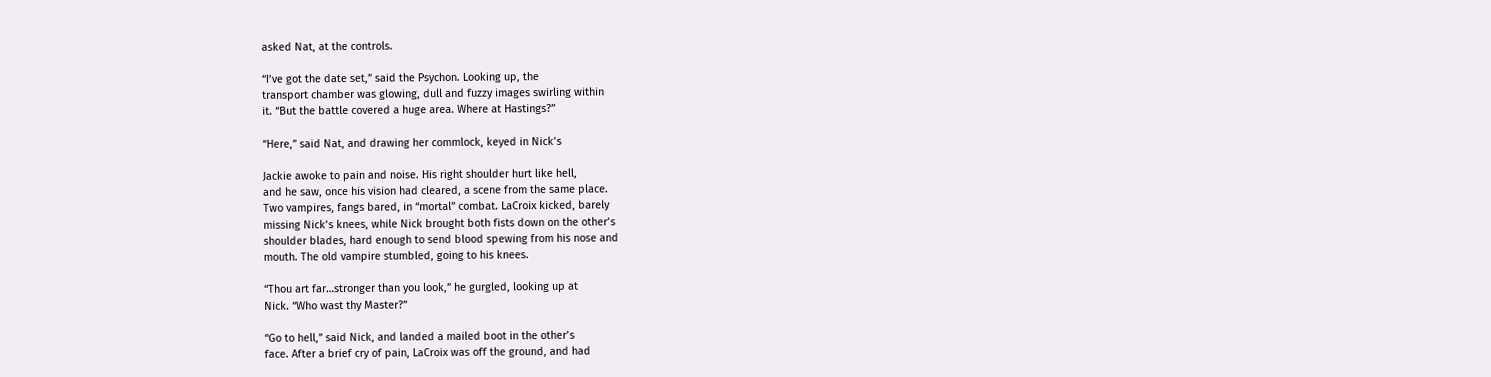asked Nat, at the controls.

“I’ve got the date set,” said the Psychon. Looking up, the
transport chamber was glowing, dull and fuzzy images swirling within
it. “But the battle covered a huge area. Where at Hastings?”

“Here,” said Nat, and drawing her commlock, keyed in Nick’s

Jackie awoke to pain and noise. His right shoulder hurt like hell,
and he saw, once his vision had cleared, a scene from the same place.
Two vampires, fangs bared, in “mortal” combat. LaCroix kicked, barely
missing Nick’s knees, while Nick brought both fists down on the other’s
shoulder blades, hard enough to send blood spewing from his nose and
mouth. The old vampire stumbled, going to his knees.

“Thou art far…stronger than you look,” he gurgled, looking up at
Nick. “Who wast thy Master?”

“Go to hell,” said Nick, and landed a mailed boot in the other’s
face. After a brief cry of pain, LaCroix was off the ground, and had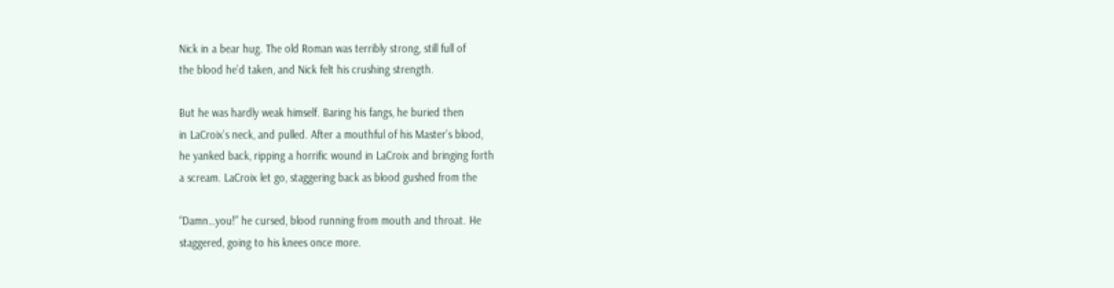Nick in a bear hug. The old Roman was terribly strong, still full of
the blood he’d taken, and Nick felt his crushing strength.

But he was hardly weak himself. Baring his fangs, he buried then
in LaCroix’s neck, and pulled. After a mouthful of his Master’s blood,
he yanked back, ripping a horrific wound in LaCroix and bringing forth
a scream. LaCroix let go, staggering back as blood gushed from the

“Damn…you!” he cursed, blood running from mouth and throat. He
staggered, going to his knees once more.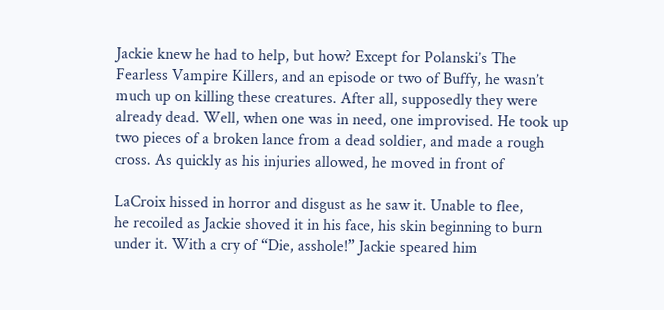Jackie knew he had to help, but how? Except for Polanski’s The
Fearless Vampire Killers, and an episode or two of Buffy, he wasn’t
much up on killing these creatures. After all, supposedly they were
already dead. Well, when one was in need, one improvised. He took up
two pieces of a broken lance from a dead soldier, and made a rough
cross. As quickly as his injuries allowed, he moved in front of

LaCroix hissed in horror and disgust as he saw it. Unable to flee,
he recoiled as Jackie shoved it in his face, his skin beginning to burn
under it. With a cry of “Die, asshole!” Jackie speared him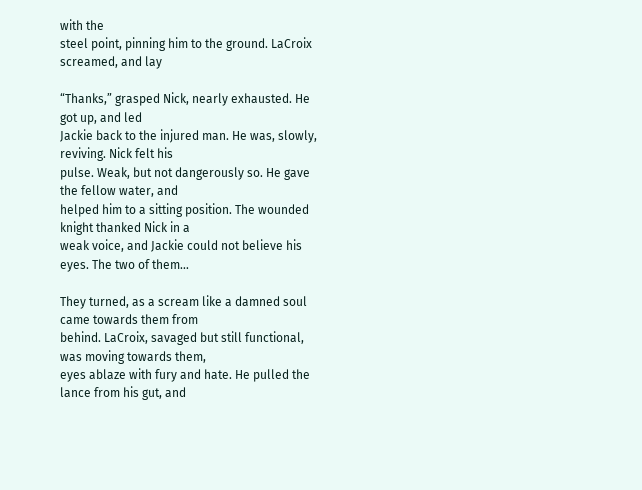with the
steel point, pinning him to the ground. LaCroix screamed, and lay

“Thanks,” grasped Nick, nearly exhausted. He got up, and led
Jackie back to the injured man. He was, slowly, reviving. Nick felt his
pulse. Weak, but not dangerously so. He gave the fellow water, and
helped him to a sitting position. The wounded knight thanked Nick in a
weak voice, and Jackie could not believe his eyes. The two of them…

They turned, as a scream like a damned soul came towards them from
behind. LaCroix, savaged but still functional, was moving towards them,
eyes ablaze with fury and hate. He pulled the lance from his gut, and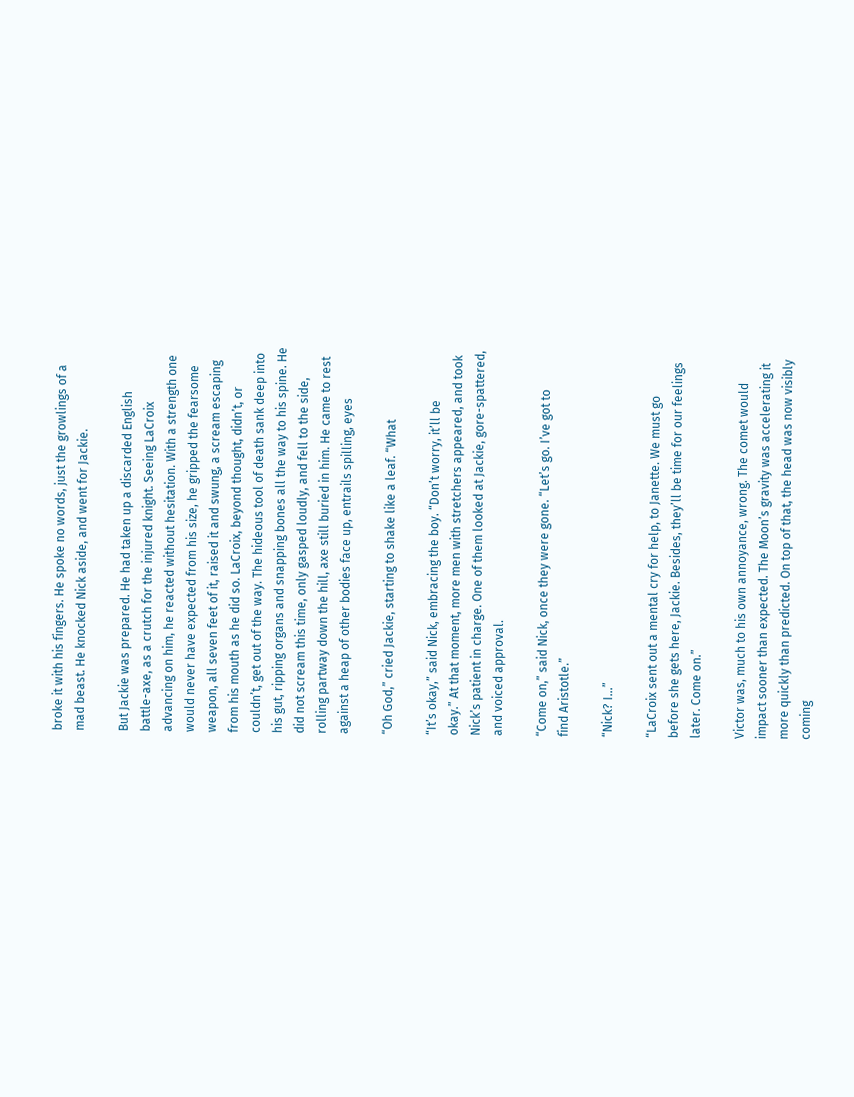broke it with his fingers. He spoke no words, just the growlings of a
mad beast. He knocked Nick aside, and went for Jackie.

But Jackie was prepared. He had taken up a discarded English
battle-axe, as a crutch for the injured knight. Seeing LaCroix
advancing on him, he reacted without hesitation. With a strength one
would never have expected from his size, he gripped the fearsome
weapon, all seven feet of it, raised it and swung, a scream escaping
from his mouth as he did so. LaCroix, beyond thought, didn’t, or
couldn’t, get out of the way. The hideous tool of death sank deep into
his gut, ripping organs and snapping bones all the way to his spine. He
did not scream this time, only gasped loudly, and fell to the side,
rolling partway down the hill, axe still buried in him. He came to rest
against a heap of other bodies face up, entrails spilling, eyes

“Oh God,” cried Jackie, starting to shake like a leaf. “What

“It’s okay,” said Nick, embracing the boy. “Don’t worry, it’ll be
okay.” At that moment, more men with stretchers appeared, and took
Nick’s patient in charge. One of them looked at Jackie, gore-spattered,
and voiced approval.

“Come on,” said Nick, once they were gone. “Let’s go. I’ve got to
find Aristotle.”

“Nick? I…”

“LaCroix sent out a mental cry for help, to Janette. We must go
before she gets here, Jackie. Besides, they’ll be time for our feelings
later. Come on.”

Victor was, much to his own annoyance, wrong. The comet would
impact sooner than expected. The Moon’s gravity was accelerating it
more quickly than predicted. On top of that, the head was now visibly
coming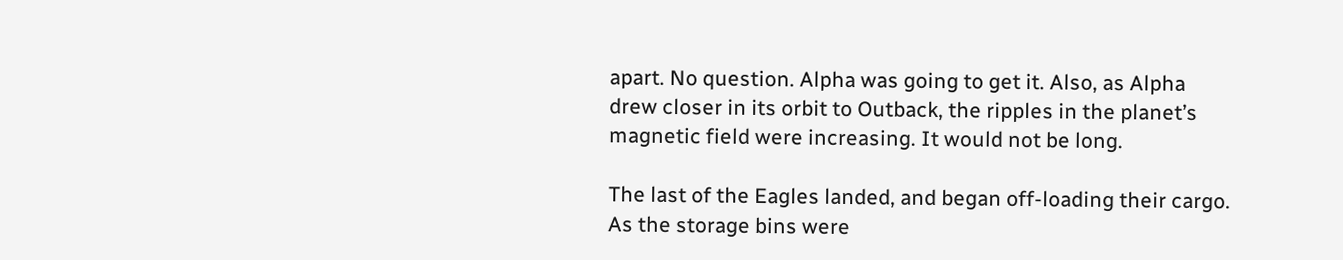apart. No question. Alpha was going to get it. Also, as Alpha
drew closer in its orbit to Outback, the ripples in the planet’s
magnetic field were increasing. It would not be long.

The last of the Eagles landed, and began off-loading their cargo.
As the storage bins were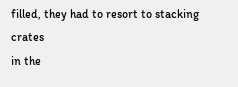filled, they had to resort to stacking crates
in the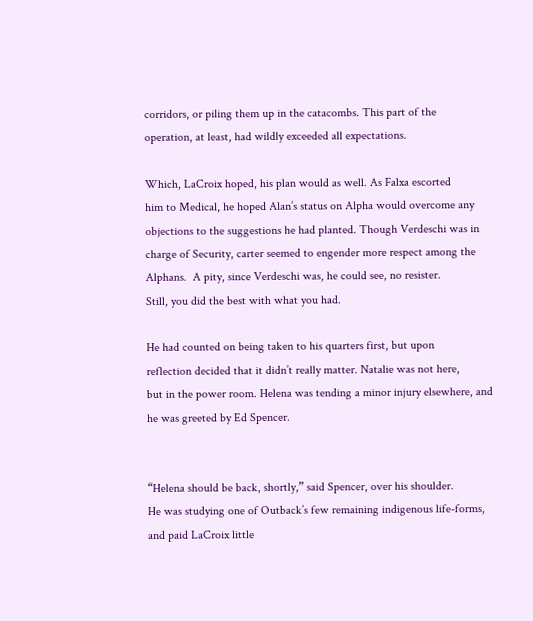corridors, or piling them up in the catacombs. This part of the
operation, at least, had wildly exceeded all expectations.

Which, LaCroix hoped, his plan would as well. As Falxa escorted
him to Medical, he hoped Alan’s status on Alpha would overcome any
objections to the suggestions he had planted. Though Verdeschi was in
charge of Security, carter seemed to engender more respect among the
Alphans.  A pity, since Verdeschi was, he could see, no resister.
Still, you did the best with what you had.

He had counted on being taken to his quarters first, but upon
reflection decided that it didn’t really matter. Natalie was not here,
but in the power room. Helena was tending a minor injury elsewhere, and
he was greeted by Ed Spencer.


“Helena should be back, shortly,” said Spencer, over his shoulder.
He was studying one of Outback’s few remaining indigenous life-forms,
and paid LaCroix little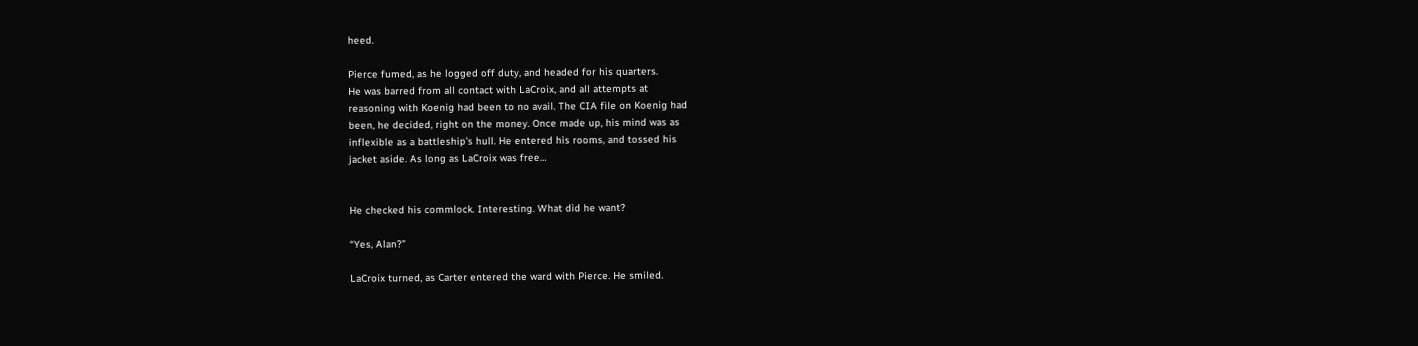heed.

Pierce fumed, as he logged off duty, and headed for his quarters.
He was barred from all contact with LaCroix, and all attempts at
reasoning with Koenig had been to no avail. The CIA file on Koenig had
been, he decided, right on the money. Once made up, his mind was as
inflexible as a battleship’s hull. He entered his rooms, and tossed his
jacket aside. As long as LaCroix was free…


He checked his commlock. Interesting. What did he want?

“Yes, Alan?”

LaCroix turned, as Carter entered the ward with Pierce. He smiled.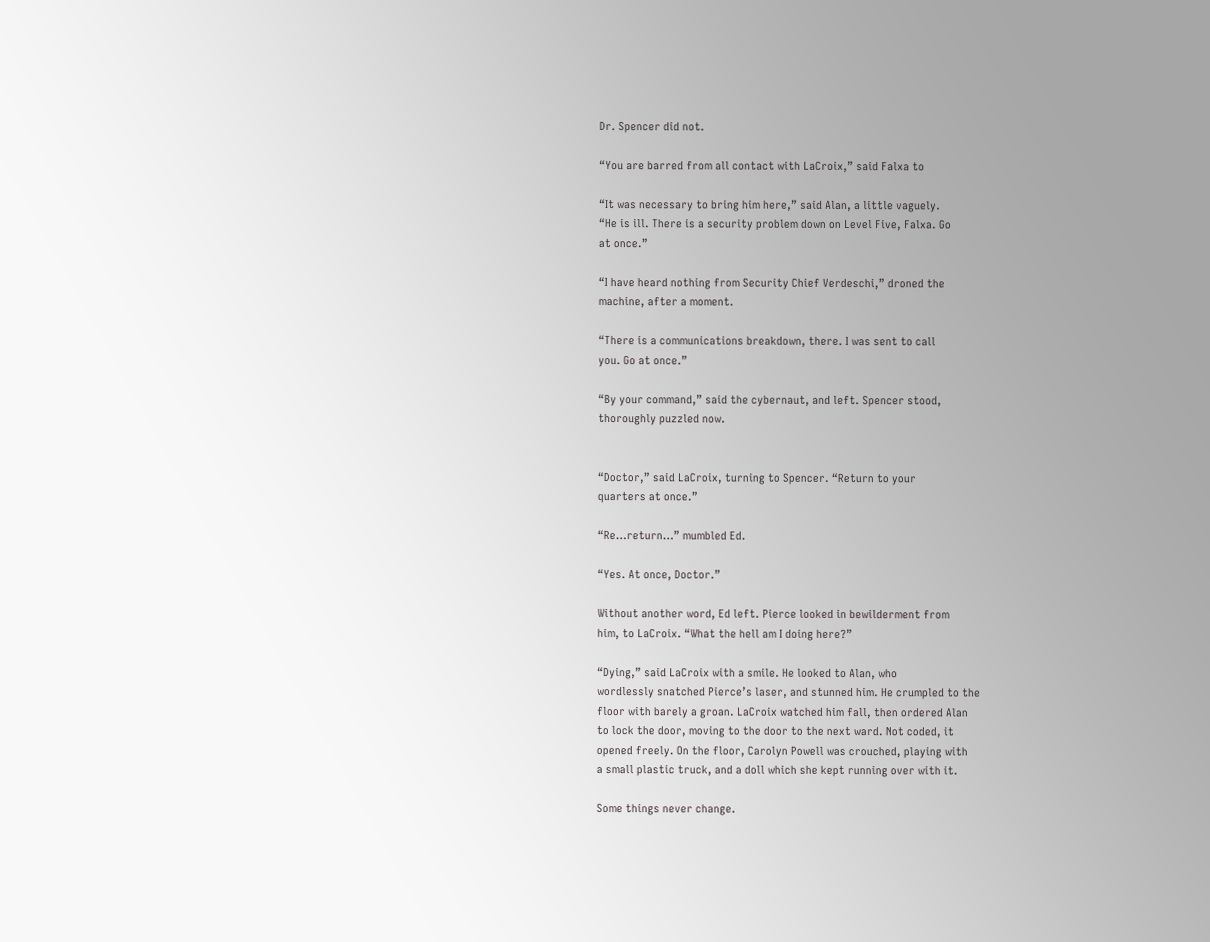Dr. Spencer did not.

“You are barred from all contact with LaCroix,” said Falxa to

“It was necessary to bring him here,” said Alan, a little vaguely.
“He is ill. There is a security problem down on Level Five, Falxa. Go
at once.”

“I have heard nothing from Security Chief Verdeschi,” droned the
machine, after a moment.

“There is a communications breakdown, there. I was sent to call
you. Go at once.”

“By your command,” said the cybernaut, and left. Spencer stood,
thoroughly puzzled now.


“Doctor,” said LaCroix, turning to Spencer. “Return to your
quarters at once.”

“Re…return…” mumbled Ed.

“Yes. At once, Doctor.”

Without another word, Ed left. Pierce looked in bewilderment from
him, to LaCroix. “What the hell am I doing here?”

“Dying,” said LaCroix with a smile. He looked to Alan, who
wordlessly snatched Pierce’s laser, and stunned him. He crumpled to the
floor with barely a groan. LaCroix watched him fall, then ordered Alan
to lock the door, moving to the door to the next ward. Not coded, it
opened freely. On the floor, Carolyn Powell was crouched, playing with
a small plastic truck, and a doll which she kept running over with it.

Some things never change.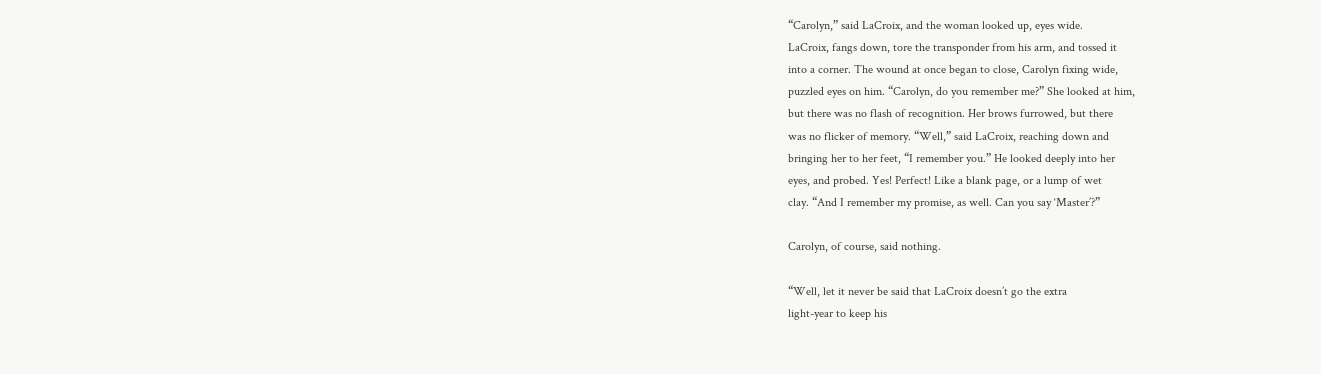“Carolyn,” said LaCroix, and the woman looked up, eyes wide.
LaCroix, fangs down, tore the transponder from his arm, and tossed it
into a corner. The wound at once began to close, Carolyn fixing wide,
puzzled eyes on him. “Carolyn, do you remember me?” She looked at him,
but there was no flash of recognition. Her brows furrowed, but there
was no flicker of memory. “Well,” said LaCroix, reaching down and
bringing her to her feet, “I remember you.” He looked deeply into her
eyes, and probed. Yes! Perfect! Like a blank page, or a lump of wet
clay. “And I remember my promise, as well. Can you say ‘Master’?”

Carolyn, of course, said nothing.

“Well, let it never be said that LaCroix doesn’t go the extra
light-year to keep his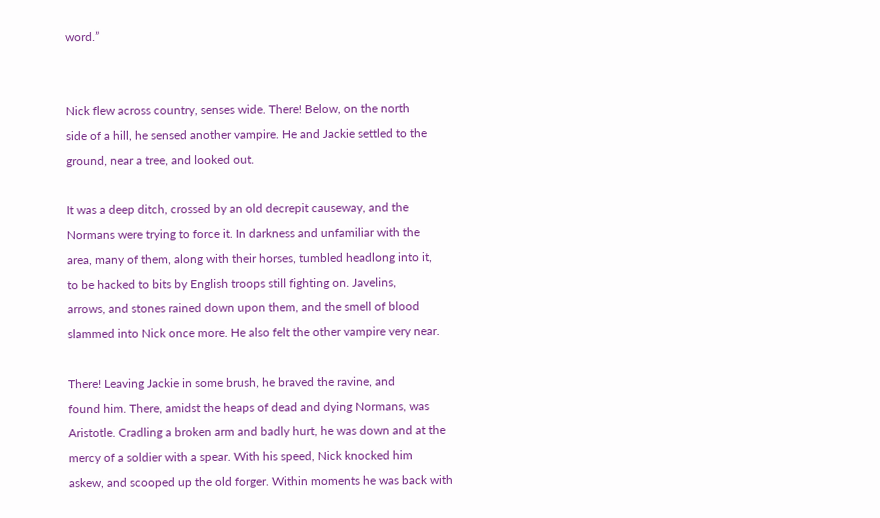word.”


Nick flew across country, senses wide. There! Below, on the north
side of a hill, he sensed another vampire. He and Jackie settled to the
ground, near a tree, and looked out.

It was a deep ditch, crossed by an old decrepit causeway, and the
Normans were trying to force it. In darkness and unfamiliar with the
area, many of them, along with their horses, tumbled headlong into it,
to be hacked to bits by English troops still fighting on. Javelins,
arrows, and stones rained down upon them, and the smell of blood
slammed into Nick once more. He also felt the other vampire very near.

There! Leaving Jackie in some brush, he braved the ravine, and
found him. There, amidst the heaps of dead and dying Normans, was
Aristotle. Cradling a broken arm and badly hurt, he was down and at the
mercy of a soldier with a spear. With his speed, Nick knocked him
askew, and scooped up the old forger. Within moments he was back with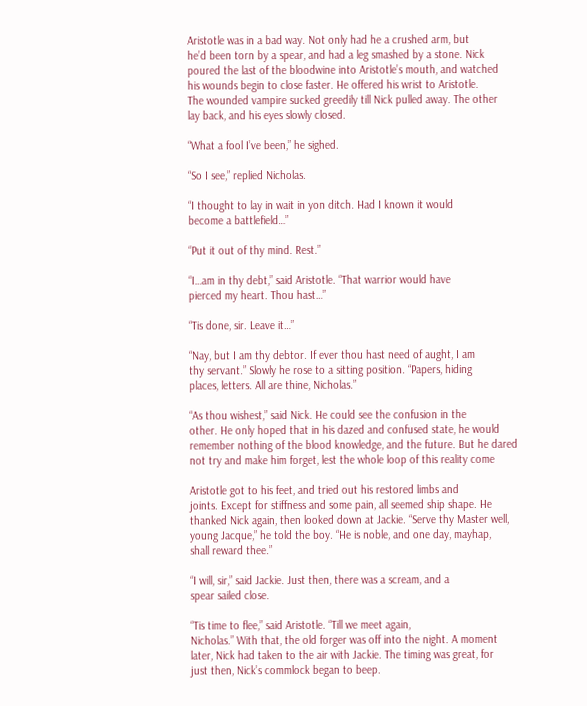Aristotle was in a bad way. Not only had he a crushed arm, but
he’d been torn by a spear, and had a leg smashed by a stone. Nick
poured the last of the bloodwine into Aristotle’s mouth, and watched
his wounds begin to close faster. He offered his wrist to Aristotle.
The wounded vampire sucked greedily till Nick pulled away. The other
lay back, and his eyes slowly closed.

“What a fool I’ve been,” he sighed.

“So I see,” replied Nicholas.

“I thought to lay in wait in yon ditch. Had I known it would
become a battlefield…”

“Put it out of thy mind. Rest.”

“I…am in thy debt,” said Aristotle. “That warrior would have
pierced my heart. Thou hast…”

“Tis done, sir. Leave it…”

“Nay, but I am thy debtor. If ever thou hast need of aught, I am
thy servant.” Slowly he rose to a sitting position. “Papers, hiding
places, letters. All are thine, Nicholas.”

“As thou wishest,” said Nick. He could see the confusion in the
other. He only hoped that in his dazed and confused state, he would
remember nothing of the blood knowledge, and the future. But he dared
not try and make him forget, lest the whole loop of this reality come

Aristotle got to his feet, and tried out his restored limbs and
joints. Except for stiffness and some pain, all seemed ship shape. He
thanked Nick again, then looked down at Jackie. “Serve thy Master well,
young Jacque,” he told the boy. “He is noble, and one day, mayhap,
shall reward thee.”

“I will, sir,” said Jackie. Just then, there was a scream, and a
spear sailed close.

“Tis time to flee,” said Aristotle. “Till we meet again,
Nicholas.” With that, the old forger was off into the night. A moment
later, Nick had taken to the air with Jackie. The timing was great, for
just then, Nick’s commlock began to beep.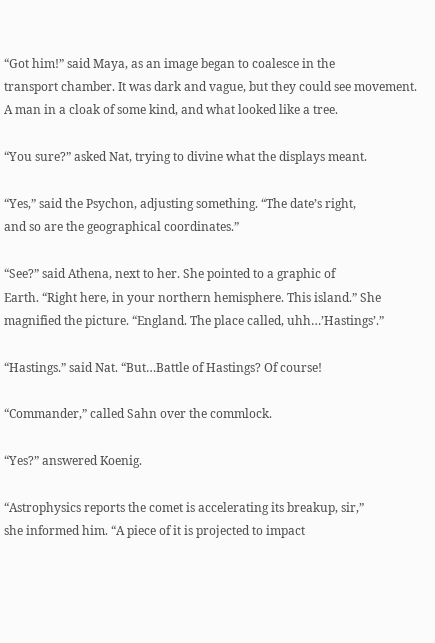“Got him!” said Maya, as an image began to coalesce in the
transport chamber. It was dark and vague, but they could see movement.
A man in a cloak of some kind, and what looked like a tree.

“You sure?” asked Nat, trying to divine what the displays meant.

“Yes,” said the Psychon, adjusting something. “The date’s right,
and so are the geographical coordinates.”

“See?” said Athena, next to her. She pointed to a graphic of
Earth. “Right here, in your northern hemisphere. This island.” She
magnified the picture. “England. The place called, uhh…’Hastings’.”

“Hastings.” said Nat. “But…Battle of Hastings? Of course!

“Commander,” called Sahn over the commlock.

“Yes?” answered Koenig.

“Astrophysics reports the comet is accelerating its breakup, sir,”
she informed him. “A piece of it is projected to impact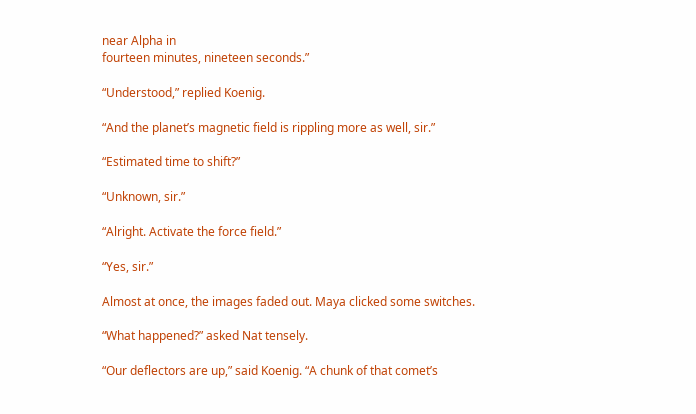near Alpha in
fourteen minutes, nineteen seconds.”

“Understood,” replied Koenig.

“And the planet’s magnetic field is rippling more as well, sir.”

“Estimated time to shift?”

“Unknown, sir.”

“Alright. Activate the force field.”

“Yes, sir.”

Almost at once, the images faded out. Maya clicked some switches.

“What happened?” asked Nat tensely.

“Our deflectors are up,” said Koenig. “A chunk of that comet’s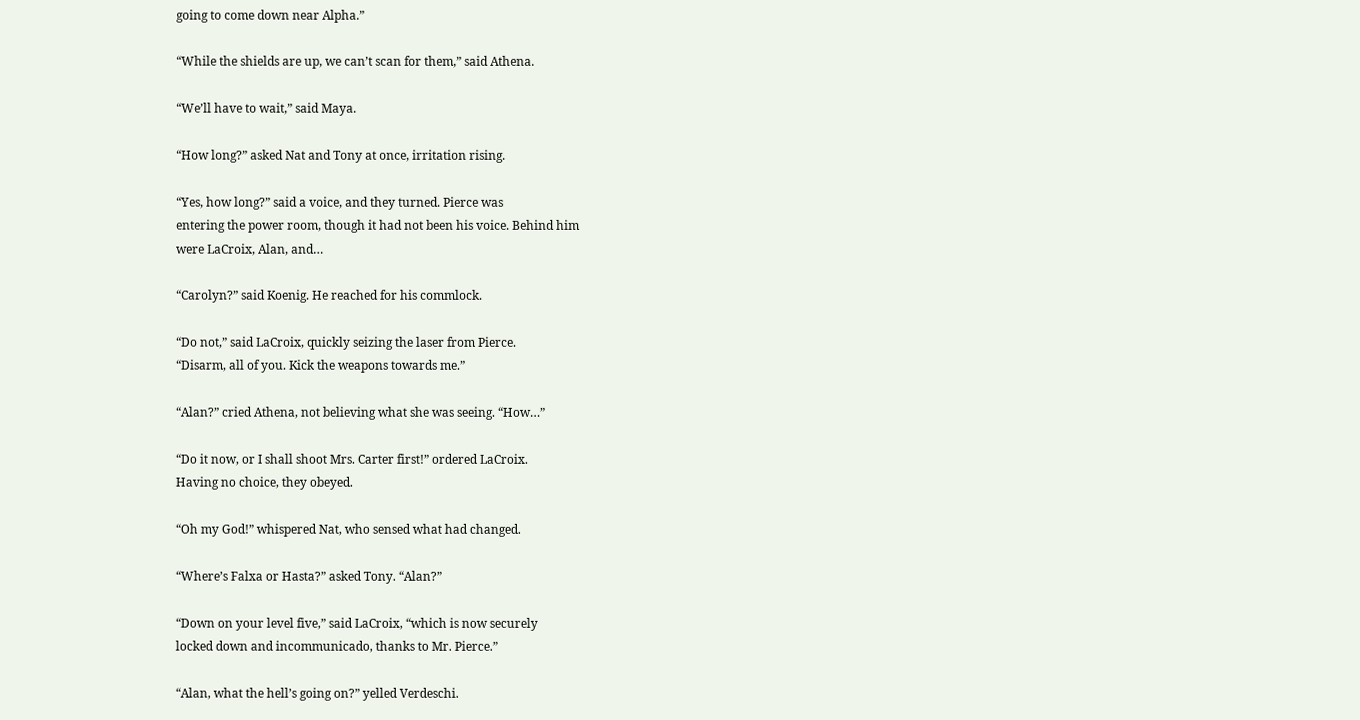going to come down near Alpha.”

“While the shields are up, we can’t scan for them,” said Athena.

“We’ll have to wait,” said Maya.

“How long?” asked Nat and Tony at once, irritation rising.

“Yes, how long?” said a voice, and they turned. Pierce was
entering the power room, though it had not been his voice. Behind him
were LaCroix, Alan, and…

“Carolyn?” said Koenig. He reached for his commlock.

“Do not,” said LaCroix, quickly seizing the laser from Pierce.
“Disarm, all of you. Kick the weapons towards me.”

“Alan?” cried Athena, not believing what she was seeing. “How…”

“Do it now, or I shall shoot Mrs. Carter first!” ordered LaCroix.
Having no choice, they obeyed.

“Oh my God!” whispered Nat, who sensed what had changed.

“Where’s Falxa or Hasta?” asked Tony. “Alan?”

“Down on your level five,” said LaCroix, “which is now securely
locked down and incommunicado, thanks to Mr. Pierce.”

“Alan, what the hell’s going on?” yelled Verdeschi.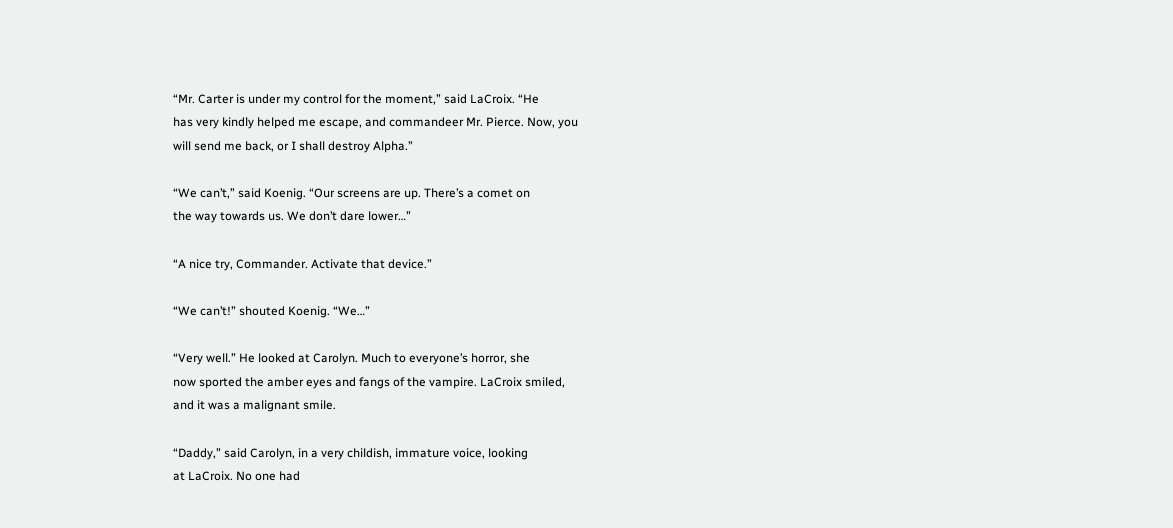“Mr. Carter is under my control for the moment,” said LaCroix. “He
has very kindly helped me escape, and commandeer Mr. Pierce. Now, you
will send me back, or I shall destroy Alpha.”

“We can’t,” said Koenig. “Our screens are up. There’s a comet on
the way towards us. We don’t dare lower…”

“A nice try, Commander. Activate that device.”

“We can’t!” shouted Koenig. “We…”

“Very well.” He looked at Carolyn. Much to everyone’s horror, she
now sported the amber eyes and fangs of the vampire. LaCroix smiled,
and it was a malignant smile.

“Daddy,” said Carolyn, in a very childish, immature voice, looking
at LaCroix. No one had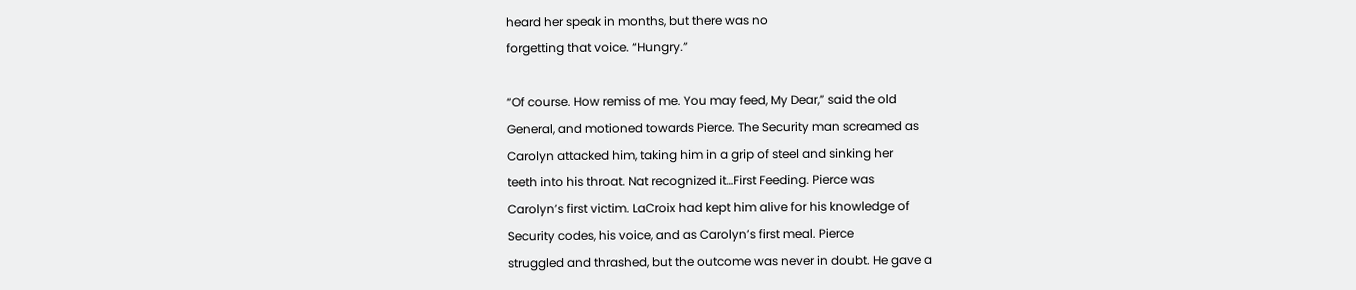heard her speak in months, but there was no
forgetting that voice. “Hungry.”

“Of course. How remiss of me. You may feed, My Dear,” said the old
General, and motioned towards Pierce. The Security man screamed as
Carolyn attacked him, taking him in a grip of steel and sinking her
teeth into his throat. Nat recognized it…First Feeding. Pierce was
Carolyn’s first victim. LaCroix had kept him alive for his knowledge of
Security codes, his voice, and as Carolyn’s first meal. Pierce
struggled and thrashed, but the outcome was never in doubt. He gave a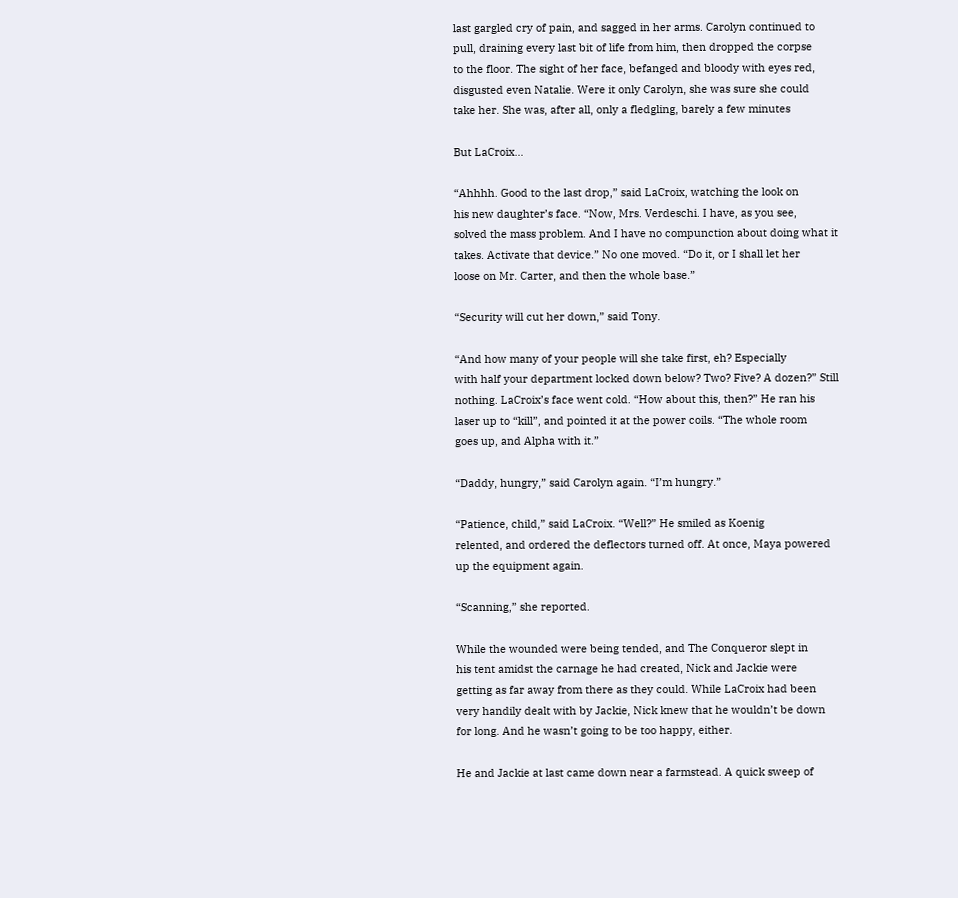last gargled cry of pain, and sagged in her arms. Carolyn continued to
pull, draining every last bit of life from him, then dropped the corpse
to the floor. The sight of her face, befanged and bloody with eyes red,
disgusted even Natalie. Were it only Carolyn, she was sure she could
take her. She was, after all, only a fledgling, barely a few minutes

But LaCroix…

“Ahhhh. Good to the last drop,” said LaCroix, watching the look on
his new daughter’s face. “Now, Mrs. Verdeschi. I have, as you see,
solved the mass problem. And I have no compunction about doing what it
takes. Activate that device.” No one moved. “Do it, or I shall let her
loose on Mr. Carter, and then the whole base.”

“Security will cut her down,” said Tony.

“And how many of your people will she take first, eh? Especially
with half your department locked down below? Two? Five? A dozen?” Still
nothing. LaCroix’s face went cold. “How about this, then?” He ran his
laser up to “kill”, and pointed it at the power coils. “The whole room
goes up, and Alpha with it.”

“Daddy, hungry,” said Carolyn again. “I’m hungry.”

“Patience, child,” said LaCroix. “Well?” He smiled as Koenig
relented, and ordered the deflectors turned off. At once, Maya powered
up the equipment again.

“Scanning,” she reported.

While the wounded were being tended, and The Conqueror slept in
his tent amidst the carnage he had created, Nick and Jackie were
getting as far away from there as they could. While LaCroix had been
very handily dealt with by Jackie, Nick knew that he wouldn’t be down
for long. And he wasn’t going to be too happy, either.

He and Jackie at last came down near a farmstead. A quick sweep of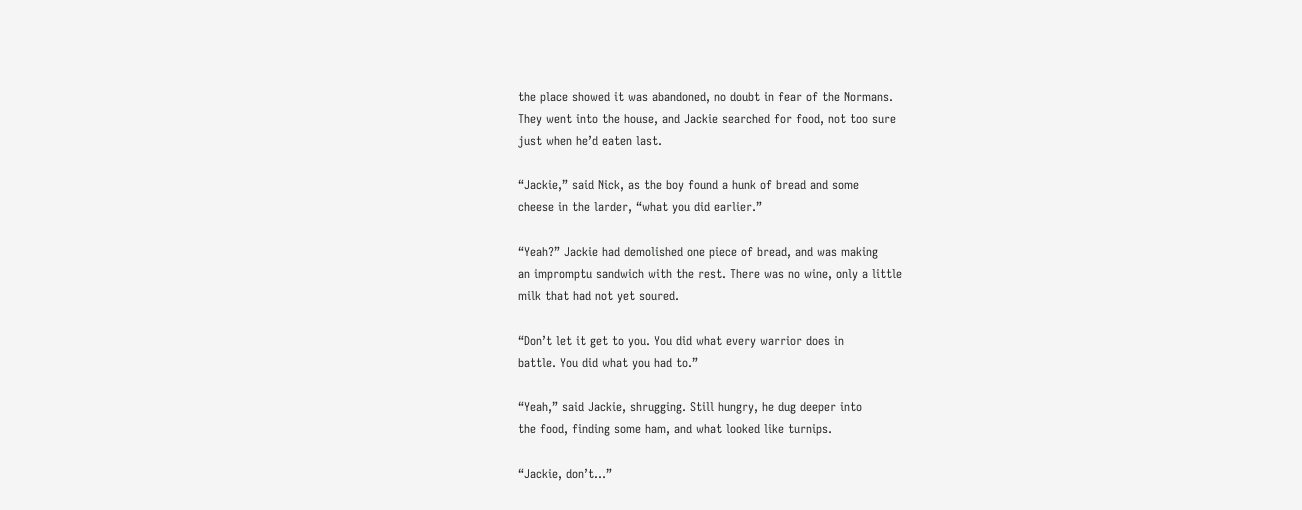the place showed it was abandoned, no doubt in fear of the Normans.
They went into the house, and Jackie searched for food, not too sure
just when he’d eaten last.

“Jackie,” said Nick, as the boy found a hunk of bread and some
cheese in the larder, “what you did earlier.”

“Yeah?” Jackie had demolished one piece of bread, and was making
an impromptu sandwich with the rest. There was no wine, only a little
milk that had not yet soured.

“Don’t let it get to you. You did what every warrior does in
battle. You did what you had to.”

“Yeah,” said Jackie, shrugging. Still hungry, he dug deeper into
the food, finding some ham, and what looked like turnips.

“Jackie, don’t…”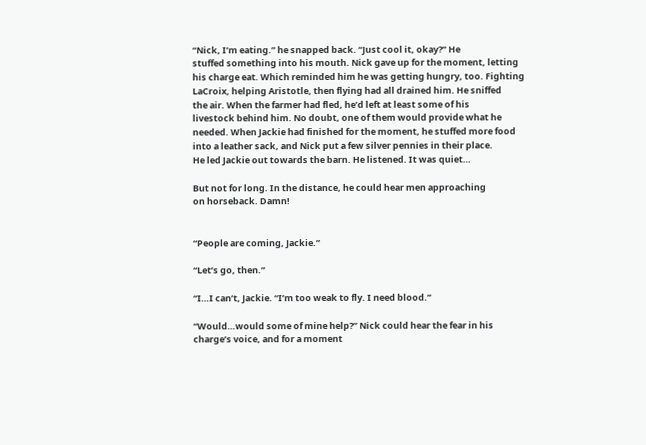“Nick, I’m eating.” he snapped back. “Just cool it, okay?” He
stuffed something into his mouth. Nick gave up for the moment, letting
his charge eat. Which reminded him he was getting hungry, too. Fighting
LaCroix, helping Aristotle, then flying had all drained him. He sniffed
the air. When the farmer had fled, he’d left at least some of his
livestock behind him. No doubt, one of them would provide what he
needed. When Jackie had finished for the moment, he stuffed more food
into a leather sack, and Nick put a few silver pennies in their place.
He led Jackie out towards the barn. He listened. It was quiet…

But not for long. In the distance, he could hear men approaching
on horseback. Damn!


“People are coming, Jackie.”

“Let’s go, then.”

“I…I can’t, Jackie. “I’m too weak to fly. I need blood.”

“Would…would some of mine help?” Nick could hear the fear in his
charge’s voice, and for a moment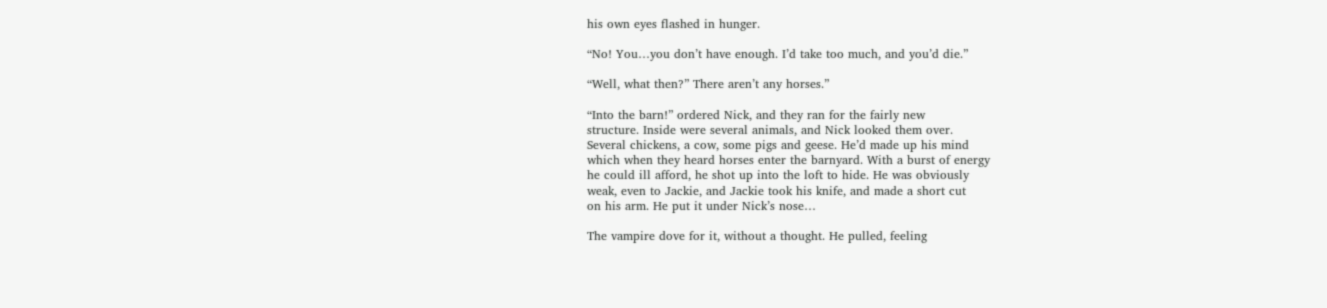his own eyes flashed in hunger.

“No! You…you don’t have enough. I’d take too much, and you’d die.”

“Well, what then?” There aren’t any horses.”

“Into the barn!” ordered Nick, and they ran for the fairly new
structure. Inside were several animals, and Nick looked them over.
Several chickens, a cow, some pigs and geese. He’d made up his mind
which when they heard horses enter the barnyard. With a burst of energy
he could ill afford, he shot up into the loft to hide. He was obviously
weak, even to Jackie, and Jackie took his knife, and made a short cut
on his arm. He put it under Nick’s nose…

The vampire dove for it, without a thought. He pulled, feeling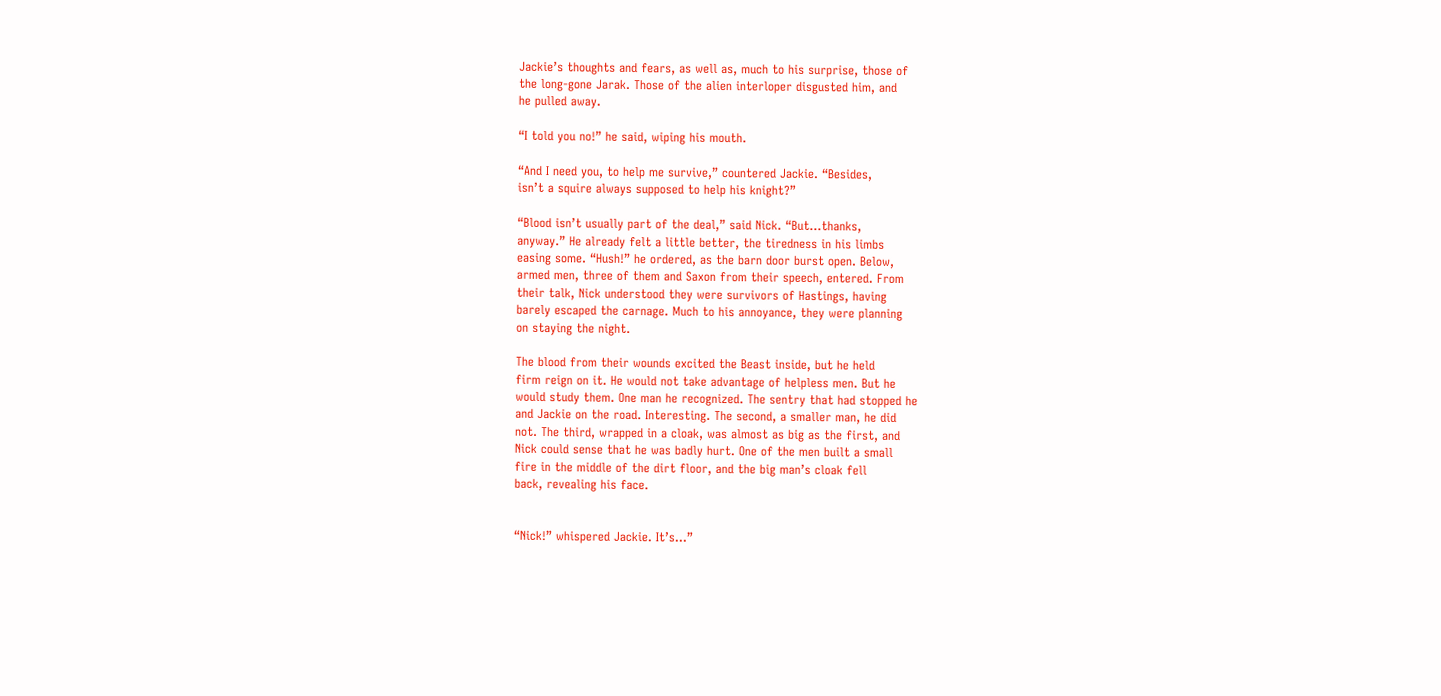Jackie’s thoughts and fears, as well as, much to his surprise, those of
the long-gone Jarak. Those of the alien interloper disgusted him, and
he pulled away.

“I told you no!” he said, wiping his mouth.

“And I need you, to help me survive,” countered Jackie. “Besides,
isn’t a squire always supposed to help his knight?”

“Blood isn’t usually part of the deal,” said Nick. “But…thanks,
anyway.” He already felt a little better, the tiredness in his limbs
easing some. “Hush!” he ordered, as the barn door burst open. Below,
armed men, three of them and Saxon from their speech, entered. From
their talk, Nick understood they were survivors of Hastings, having
barely escaped the carnage. Much to his annoyance, they were planning
on staying the night.

The blood from their wounds excited the Beast inside, but he held
firm reign on it. He would not take advantage of helpless men. But he
would study them. One man he recognized. The sentry that had stopped he
and Jackie on the road. Interesting. The second, a smaller man, he did
not. The third, wrapped in a cloak, was almost as big as the first, and
Nick could sense that he was badly hurt. One of the men built a small
fire in the middle of the dirt floor, and the big man’s cloak fell
back, revealing his face.


“Nick!” whispered Jackie. It’s…”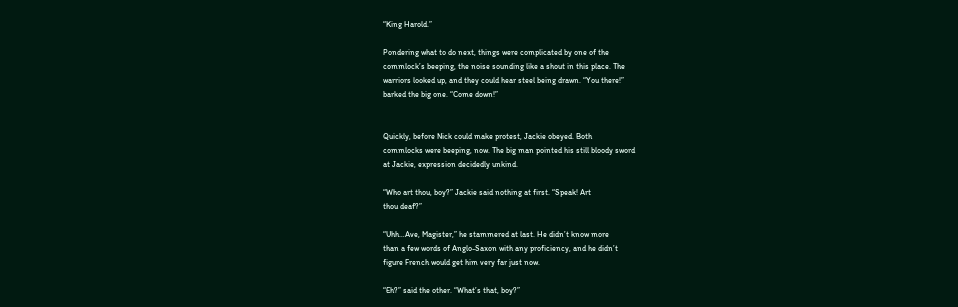“King Harold.”

Pondering what to do next, things were complicated by one of the
commlock’s beeping, the noise sounding like a shout in this place. The
warriors looked up, and they could hear steel being drawn. “You there!”
barked the big one. “Come down!”


Quickly, before Nick could make protest, Jackie obeyed. Both
commlocks were beeping, now. The big man pointed his still bloody sword
at Jackie, expression decidedly unkind.

“Who art thou, boy?” Jackie said nothing at first. “Speak! Art
thou deaf?”

“Uhh…Ave, Magister,” he stammered at last. He didn’t know more
than a few words of Anglo-Saxon with any proficiency, and he didn’t
figure French would get him very far just now.

“Eh?” said the other. “What’s that, boy?”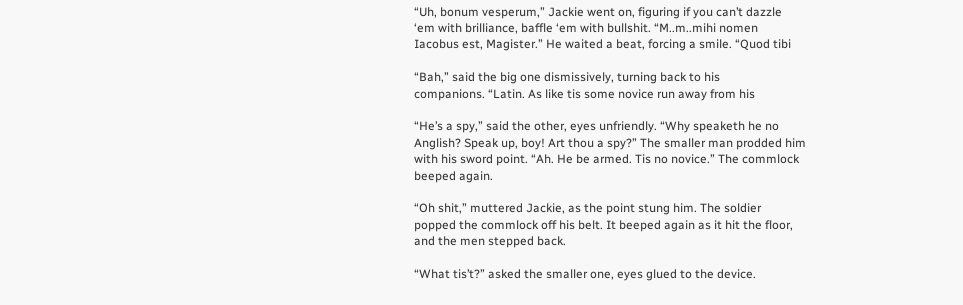“Uh, bonum vesperum,” Jackie went on, figuring if you can’t dazzle
‘em with brilliance, baffle ‘em with bullshit. “M..m..mihi nomen
Iacobus est, Magister.” He waited a beat, forcing a smile. “Quod tibi

“Bah,” said the big one dismissively, turning back to his
companions. “Latin. As like tis some novice run away from his

“He’s a spy,” said the other, eyes unfriendly. “Why speaketh he no
Anglish? Speak up, boy! Art thou a spy?” The smaller man prodded him
with his sword point. “Ah. He be armed. Tis no novice.” The commlock
beeped again.

“Oh shit,” muttered Jackie, as the point stung him. The soldier
popped the commlock off his belt. It beeped again as it hit the floor,
and the men stepped back.

“What tis’t?” asked the smaller one, eyes glued to the device.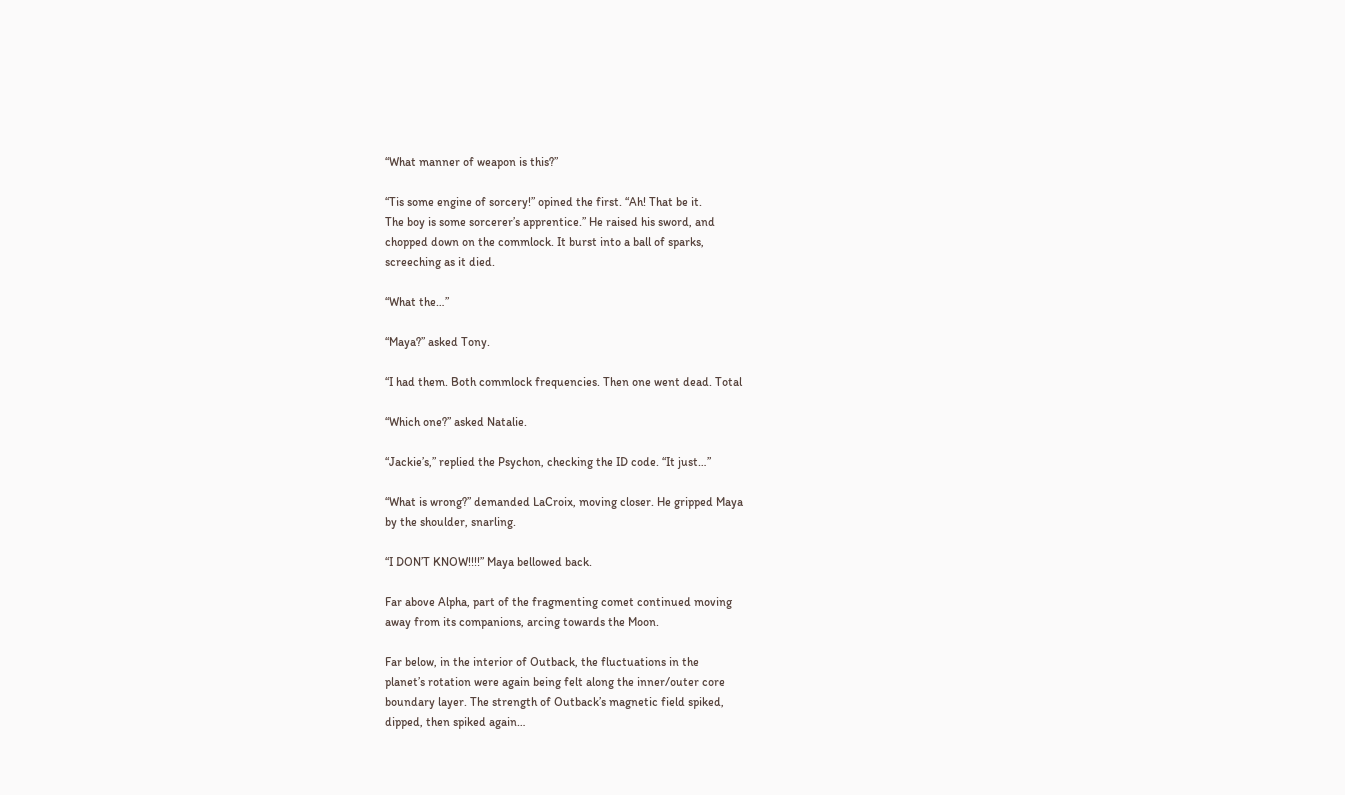“What manner of weapon is this?”

“Tis some engine of sorcery!” opined the first. “Ah! That be it.
The boy is some sorcerer’s apprentice.” He raised his sword, and
chopped down on the commlock. It burst into a ball of sparks,
screeching as it died.

“What the…”

“Maya?” asked Tony.

“I had them. Both commlock frequencies. Then one went dead. Total

“Which one?” asked Natalie.

“Jackie’s,” replied the Psychon, checking the ID code. “It just…”

“What is wrong?” demanded LaCroix, moving closer. He gripped Maya
by the shoulder, snarling.

“I DON’T KNOW!!!!” Maya bellowed back.

Far above Alpha, part of the fragmenting comet continued moving
away from its companions, arcing towards the Moon.

Far below, in the interior of Outback, the fluctuations in the
planet’s rotation were again being felt along the inner/outer core
boundary layer. The strength of Outback’s magnetic field spiked,
dipped, then spiked again…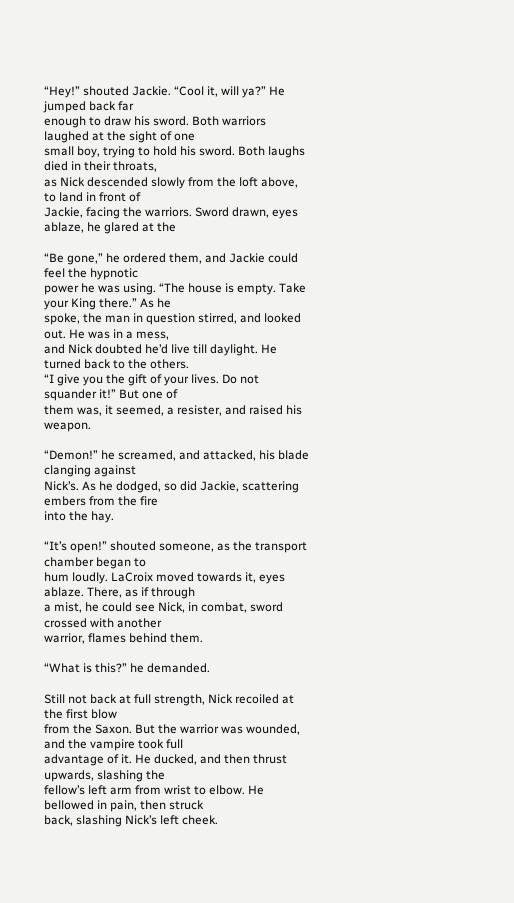“Hey!” shouted Jackie. “Cool it, will ya?” He jumped back far
enough to draw his sword. Both warriors laughed at the sight of one
small boy, trying to hold his sword. Both laughs died in their throats,
as Nick descended slowly from the loft above, to land in front of
Jackie, facing the warriors. Sword drawn, eyes ablaze, he glared at the

“Be gone,” he ordered them, and Jackie could feel the hypnotic
power he was using. “The house is empty. Take your King there.” As he
spoke, the man in question stirred, and looked out. He was in a mess,
and Nick doubted he’d live till daylight. He turned back to the others.
“I give you the gift of your lives. Do not squander it!” But one of
them was, it seemed, a resister, and raised his weapon.

“Demon!” he screamed, and attacked, his blade clanging against
Nick’s. As he dodged, so did Jackie, scattering embers from the fire
into the hay.

“It’s open!” shouted someone, as the transport chamber began to
hum loudly. LaCroix moved towards it, eyes ablaze. There, as if through
a mist, he could see Nick, in combat, sword crossed with another
warrior, flames behind them.

“What is this?” he demanded.

Still not back at full strength, Nick recoiled at the first blow
from the Saxon. But the warrior was wounded, and the vampire took full
advantage of it. He ducked, and then thrust upwards, slashing the
fellow’s left arm from wrist to elbow. He bellowed in pain, then struck
back, slashing Nick’s left cheek.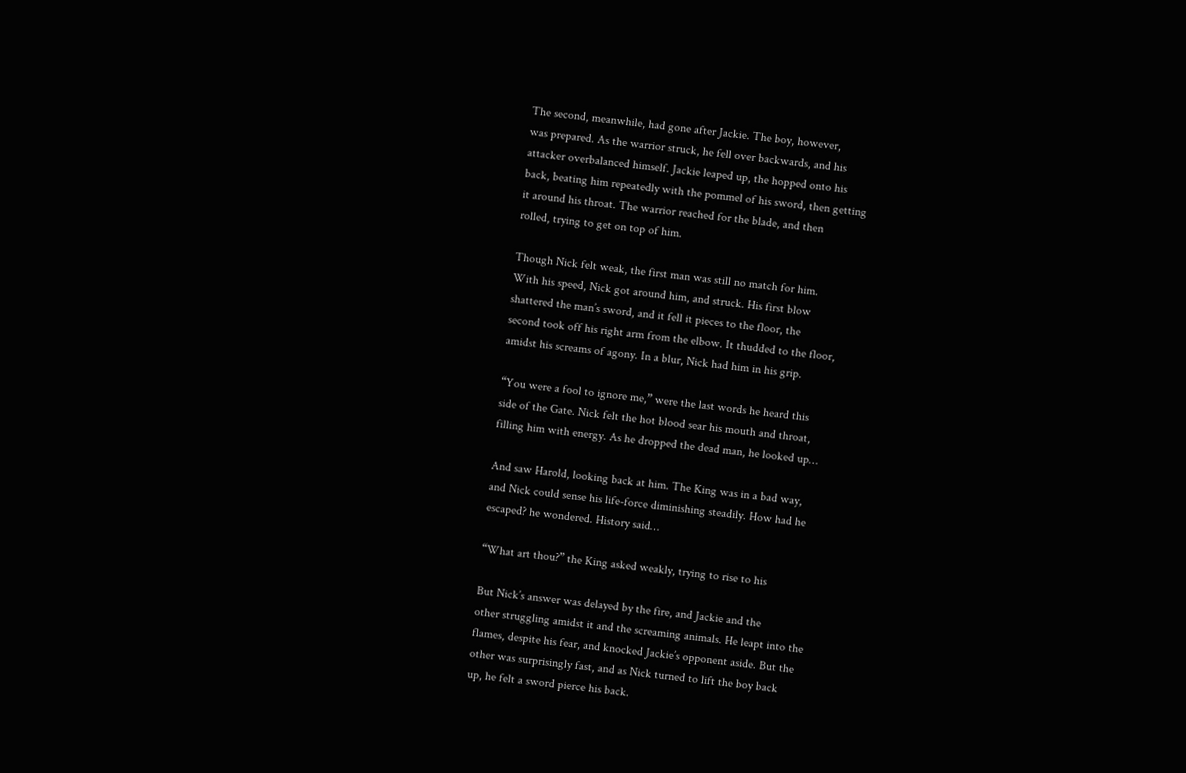The second, meanwhile, had gone after Jackie. The boy, however,
was prepared. As the warrior struck, he fell over backwards, and his
attacker overbalanced himself. Jackie leaped up, the hopped onto his
back, beating him repeatedly with the pommel of his sword, then getting
it around his throat. The warrior reached for the blade, and then
rolled, trying to get on top of him.

Though Nick felt weak, the first man was still no match for him.
With his speed, Nick got around him, and struck. His first blow
shattered the man’s sword, and it fell it pieces to the floor, the
second took off his right arm from the elbow. It thudded to the floor,
amidst his screams of agony. In a blur, Nick had him in his grip.

“You were a fool to ignore me,” were the last words he heard this
side of the Gate. Nick felt the hot blood sear his mouth and throat,
filling him with energy. As he dropped the dead man, he looked up…

And saw Harold, looking back at him. The King was in a bad way,
and Nick could sense his life-force diminishing steadily. How had he
escaped? he wondered. History said…

“What art thou?” the King asked weakly, trying to rise to his

But Nick’s answer was delayed by the fire, and Jackie and the
other struggling amidst it and the screaming animals. He leapt into the
flames, despite his fear, and knocked Jackie’s opponent aside. But the
other was surprisingly fast, and as Nick turned to lift the boy back
up, he felt a sword pierce his back.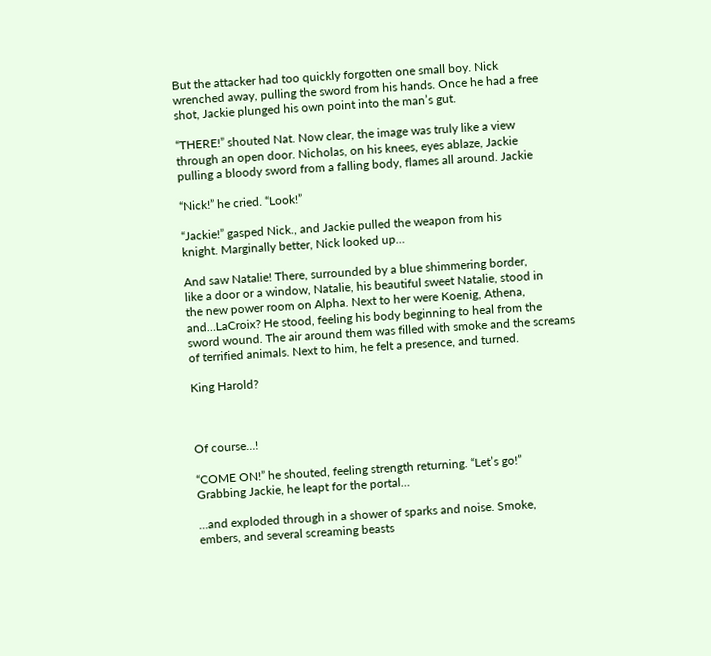But the attacker had too quickly forgotten one small boy. Nick
wrenched away, pulling the sword from his hands. Once he had a free
shot, Jackie plunged his own point into the man’s gut.

“THERE!” shouted Nat. Now clear, the image was truly like a view
through an open door. Nicholas, on his knees, eyes ablaze, Jackie
pulling a bloody sword from a falling body, flames all around. Jackie

“Nick!” he cried. “Look!”

“Jackie!” gasped Nick., and Jackie pulled the weapon from his
knight. Marginally better, Nick looked up…

And saw Natalie! There, surrounded by a blue shimmering border,
like a door or a window, Natalie, his beautiful sweet Natalie, stood in
the new power room on Alpha. Next to her were Koenig, Athena,
and…LaCroix? He stood, feeling his body beginning to heal from the
sword wound. The air around them was filled with smoke and the screams
of terrified animals. Next to him, he felt a presence, and turned.

King Harold?



Of course…!

“COME ON!” he shouted, feeling strength returning. “Let’s go!”
Grabbing Jackie, he leapt for the portal…

…and exploded through in a shower of sparks and noise. Smoke,
embers, and several screaming beasts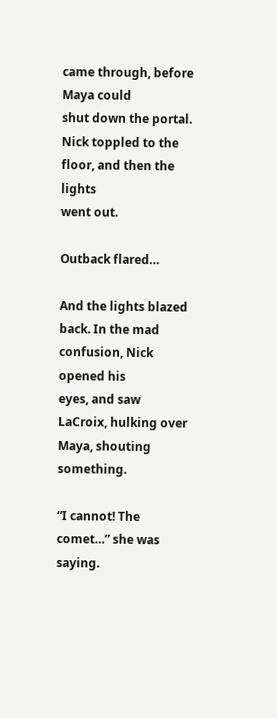came through, before Maya could
shut down the portal. Nick toppled to the floor, and then the lights
went out.

Outback flared…

And the lights blazed back. In the mad confusion, Nick opened his
eyes, and saw LaCroix, hulking over Maya, shouting something.

“I cannot! The comet…” she was saying.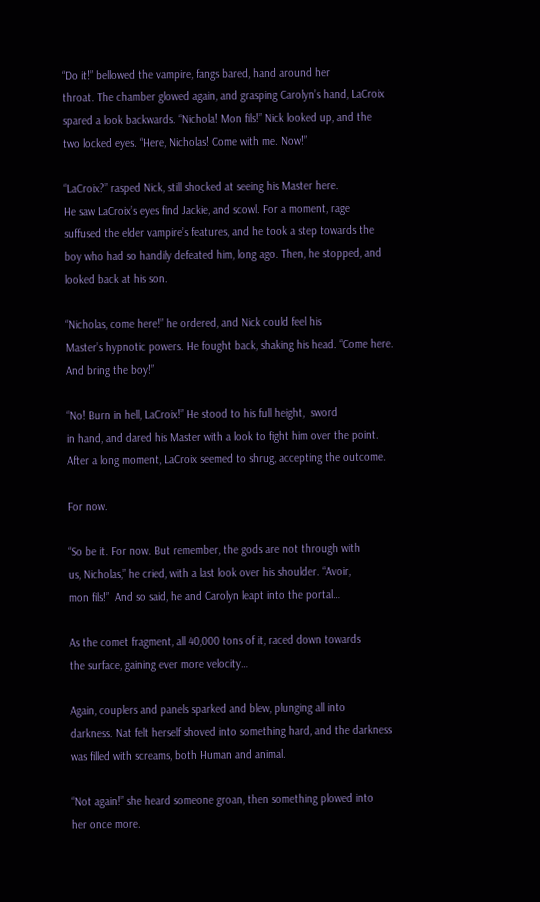“Do it!” bellowed the vampire, fangs bared, hand around her
throat. The chamber glowed again, and grasping Carolyn’s hand, LaCroix
spared a look backwards. “Nichola! Mon fils!” Nick looked up, and the
two locked eyes. “Here, Nicholas! Come with me. Now!”

“LaCroix?” rasped Nick, still shocked at seeing his Master here.
He saw LaCroix’s eyes find Jackie, and scowl. For a moment, rage
suffused the elder vampire’s features, and he took a step towards the
boy who had so handily defeated him, long ago. Then, he stopped, and
looked back at his son.

“Nicholas, come here!” he ordered, and Nick could feel his
Master’s hypnotic powers. He fought back, shaking his head. “Come here.
And bring the boy!”

“No! Burn in hell, LaCroix!” He stood to his full height,  sword
in hand, and dared his Master with a look to fight him over the point.
After a long moment, LaCroix seemed to shrug, accepting the outcome.

For now.

“So be it. For now. But remember, the gods are not through with
us, Nicholas,” he cried, with a last look over his shoulder. “Avoir,
mon fils!”  And so said, he and Carolyn leapt into the portal…

As the comet fragment, all 40,000 tons of it, raced down towards
the surface, gaining ever more velocity…

Again, couplers and panels sparked and blew, plunging all into
darkness. Nat felt herself shoved into something hard, and the darkness
was filled with screams, both Human and animal.

“Not again!” she heard someone groan, then something plowed into
her once more.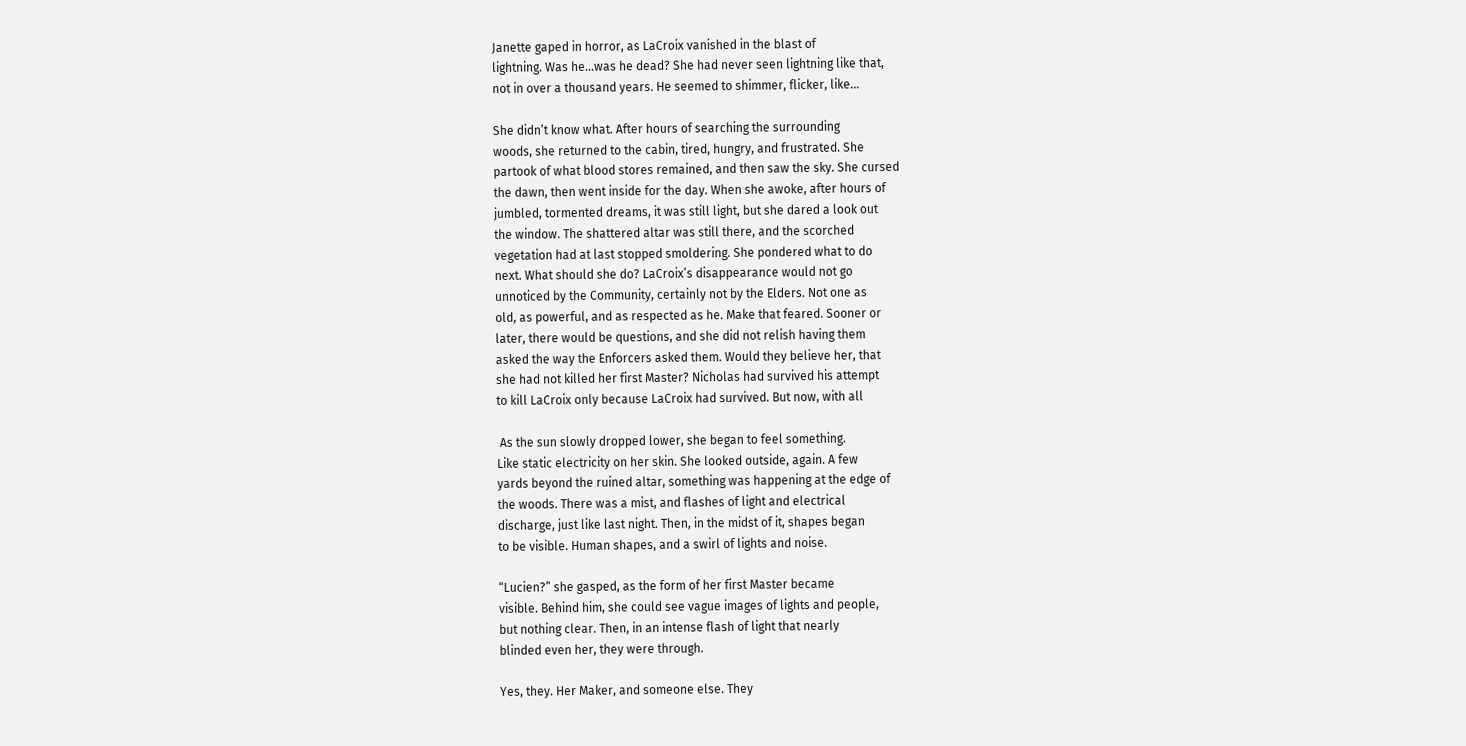Janette gaped in horror, as LaCroix vanished in the blast of
lightning. Was he…was he dead? She had never seen lightning like that,
not in over a thousand years. He seemed to shimmer, flicker, like…

She didn’t know what. After hours of searching the surrounding
woods, she returned to the cabin, tired, hungry, and frustrated. She
partook of what blood stores remained, and then saw the sky. She cursed
the dawn, then went inside for the day. When she awoke, after hours of
jumbled, tormented dreams, it was still light, but she dared a look out
the window. The shattered altar was still there, and the scorched
vegetation had at last stopped smoldering. She pondered what to do
next. What should she do? LaCroix’s disappearance would not go
unnoticed by the Community, certainly not by the Elders. Not one as
old, as powerful, and as respected as he. Make that feared. Sooner or
later, there would be questions, and she did not relish having them
asked the way the Enforcers asked them. Would they believe her, that
she had not killed her first Master? Nicholas had survived his attempt
to kill LaCroix only because LaCroix had survived. But now, with all

 As the sun slowly dropped lower, she began to feel something.
Like static electricity on her skin. She looked outside, again. A few
yards beyond the ruined altar, something was happening at the edge of
the woods. There was a mist, and flashes of light and electrical
discharge, just like last night. Then, in the midst of it, shapes began
to be visible. Human shapes, and a swirl of lights and noise.

“Lucien?” she gasped, as the form of her first Master became
visible. Behind him, she could see vague images of lights and people,
but nothing clear. Then, in an intense flash of light that nearly
blinded even her, they were through.

Yes, they. Her Maker, and someone else. They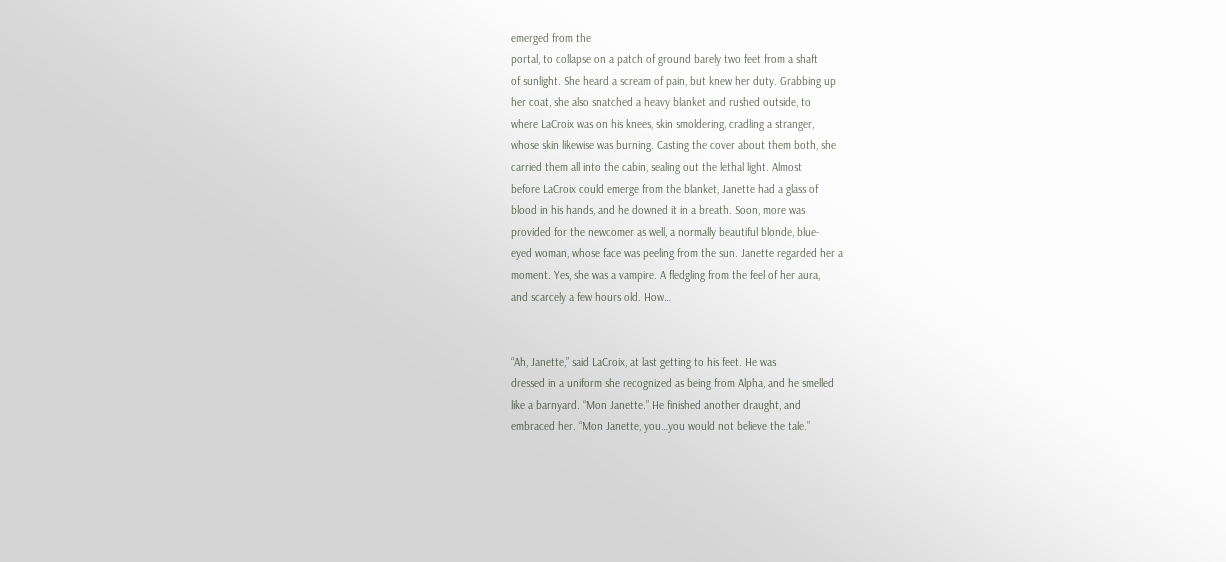emerged from the
portal, to collapse on a patch of ground barely two feet from a shaft
of sunlight. She heard a scream of pain, but knew her duty. Grabbing up
her coat, she also snatched a heavy blanket and rushed outside, to
where LaCroix was on his knees, skin smoldering, cradling a stranger,
whose skin likewise was burning. Casting the cover about them both, she
carried them all into the cabin, sealing out the lethal light. Almost
before LaCroix could emerge from the blanket, Janette had a glass of
blood in his hands, and he downed it in a breath. Soon, more was
provided for the newcomer as well, a normally beautiful blonde, blue-
eyed woman, whose face was peeling from the sun. Janette regarded her a
moment. Yes, she was a vampire. A fledgling from the feel of her aura,
and scarcely a few hours old. How…


“Ah, Janette,” said LaCroix, at last getting to his feet. He was
dressed in a uniform she recognized as being from Alpha, and he smelled
like a barnyard. “Mon Janette.” He finished another draught, and
embraced her. “Mon Janette, you…you would not believe the tale.”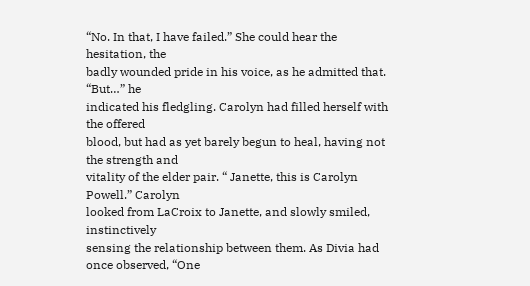“No. In that, I have failed.” She could hear the hesitation, the
badly wounded pride in his voice, as he admitted that. “But…” he
indicated his fledgling. Carolyn had filled herself with the offered
blood, but had as yet barely begun to heal, having not the strength and
vitality of the elder pair. “ Janette, this is Carolyn Powell.” Carolyn
looked from LaCroix to Janette, and slowly smiled, instinctively
sensing the relationship between them. As Divia had once observed, “One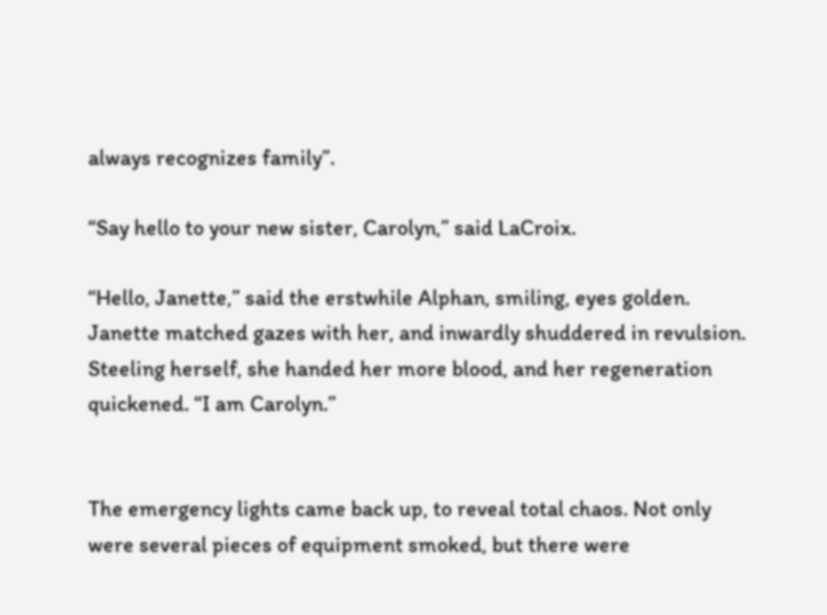always recognizes family”.

“Say hello to your new sister, Carolyn,” said LaCroix.

“Hello, Janette,” said the erstwhile Alphan, smiling, eyes golden.
Janette matched gazes with her, and inwardly shuddered in revulsion.
Steeling herself, she handed her more blood, and her regeneration
quickened. “I am Carolyn.”


The emergency lights came back up, to reveal total chaos. Not only
were several pieces of equipment smoked, but there were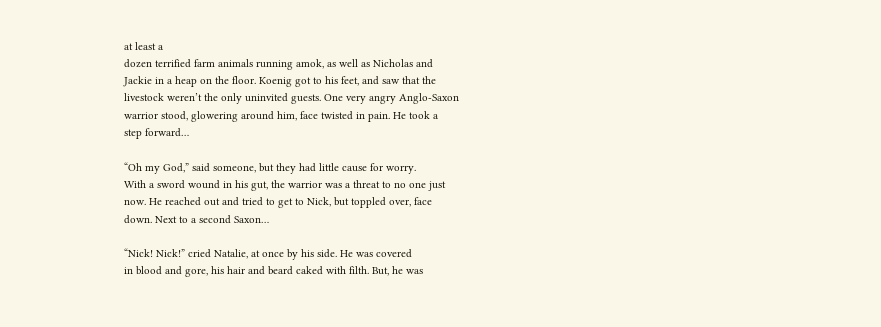at least a
dozen terrified farm animals running amok, as well as Nicholas and
Jackie in a heap on the floor. Koenig got to his feet, and saw that the
livestock weren’t the only uninvited guests. One very angry Anglo-Saxon
warrior stood, glowering around him, face twisted in pain. He took a
step forward…

“Oh my God,” said someone, but they had little cause for worry.
With a sword wound in his gut, the warrior was a threat to no one just
now. He reached out and tried to get to Nick, but toppled over, face
down. Next to a second Saxon…

“Nick! Nick!” cried Natalie, at once by his side. He was covered
in blood and gore, his hair and beard caked with filth. But, he was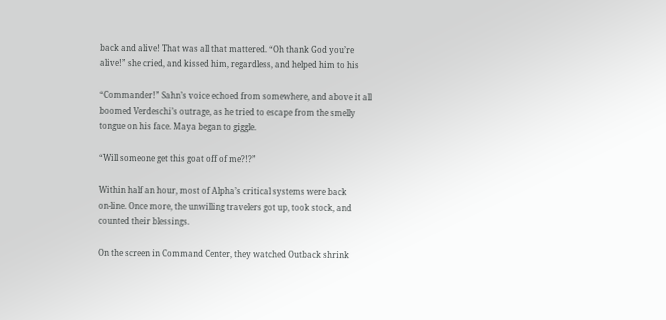back and alive! That was all that mattered. “Oh thank God you’re
alive!” she cried, and kissed him, regardless, and helped him to his

“Commander!” Sahn’s voice echoed from somewhere, and above it all
boomed Verdeschi’s outrage, as he tried to escape from the smelly
tongue on his face. Maya began to giggle.

“Will someone get this goat off of me?!?”

Within half an hour, most of Alpha’s critical systems were back
on-line. Once more, the unwilling travelers got up, took stock, and
counted their blessings.

On the screen in Command Center, they watched Outback shrink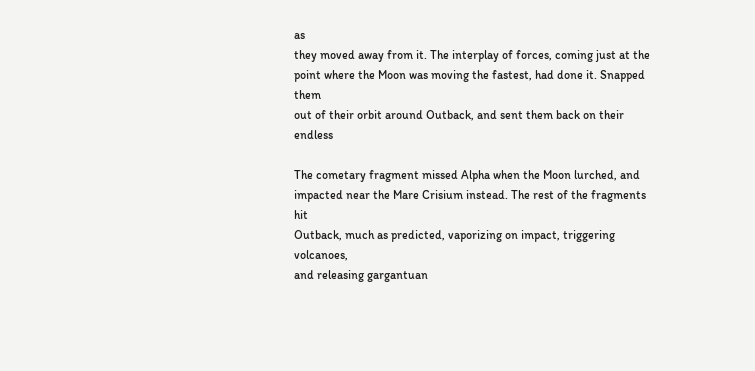as
they moved away from it. The interplay of forces, coming just at the
point where the Moon was moving the fastest, had done it. Snapped them
out of their orbit around Outback, and sent them back on their endless

The cometary fragment missed Alpha when the Moon lurched, and
impacted near the Mare Crisium instead. The rest of the fragments hit
Outback, much as predicted, vaporizing on impact, triggering volcanoes,
and releasing gargantuan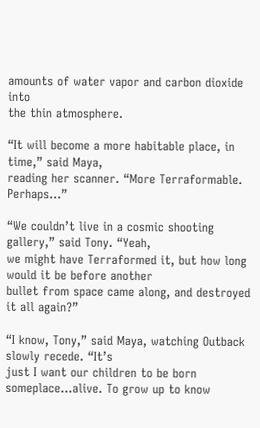amounts of water vapor and carbon dioxide into
the thin atmosphere.

“It will become a more habitable place, in time,” said Maya,
reading her scanner. “More Terraformable. Perhaps…”

“We couldn’t live in a cosmic shooting gallery,” said Tony. “Yeah,
we might have Terraformed it, but how long would it be before another
bullet from space came along, and destroyed it all again?”

“I know, Tony,” said Maya, watching Outback slowly recede. “It’s
just I want our children to be born someplace…alive. To grow up to know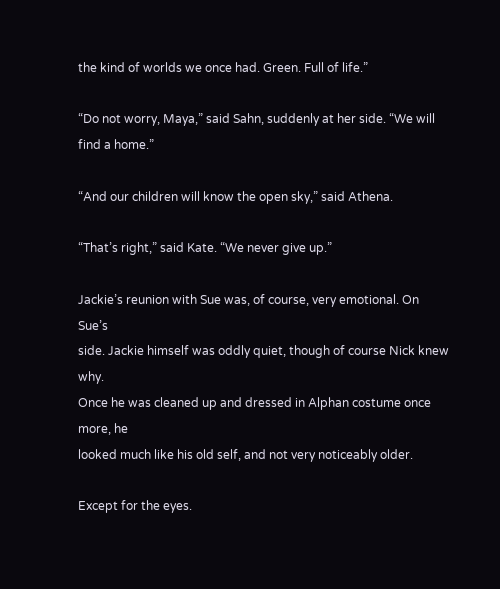the kind of worlds we once had. Green. Full of life.”

“Do not worry, Maya,” said Sahn, suddenly at her side. “We will
find a home.”

“And our children will know the open sky,” said Athena.

“That’s right,” said Kate. “We never give up.”

Jackie’s reunion with Sue was, of course, very emotional. On Sue’s
side. Jackie himself was oddly quiet, though of course Nick knew why.
Once he was cleaned up and dressed in Alphan costume once more, he
looked much like his old self, and not very noticeably older.

Except for the eyes.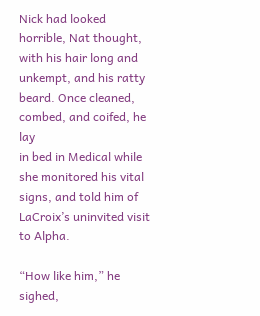Nick had looked horrible, Nat thought, with his hair long and
unkempt, and his ratty beard. Once cleaned, combed, and coifed, he lay
in bed in Medical while she monitored his vital signs, and told him of
LaCroix’s uninvited visit to Alpha.

“How like him,” he sighed,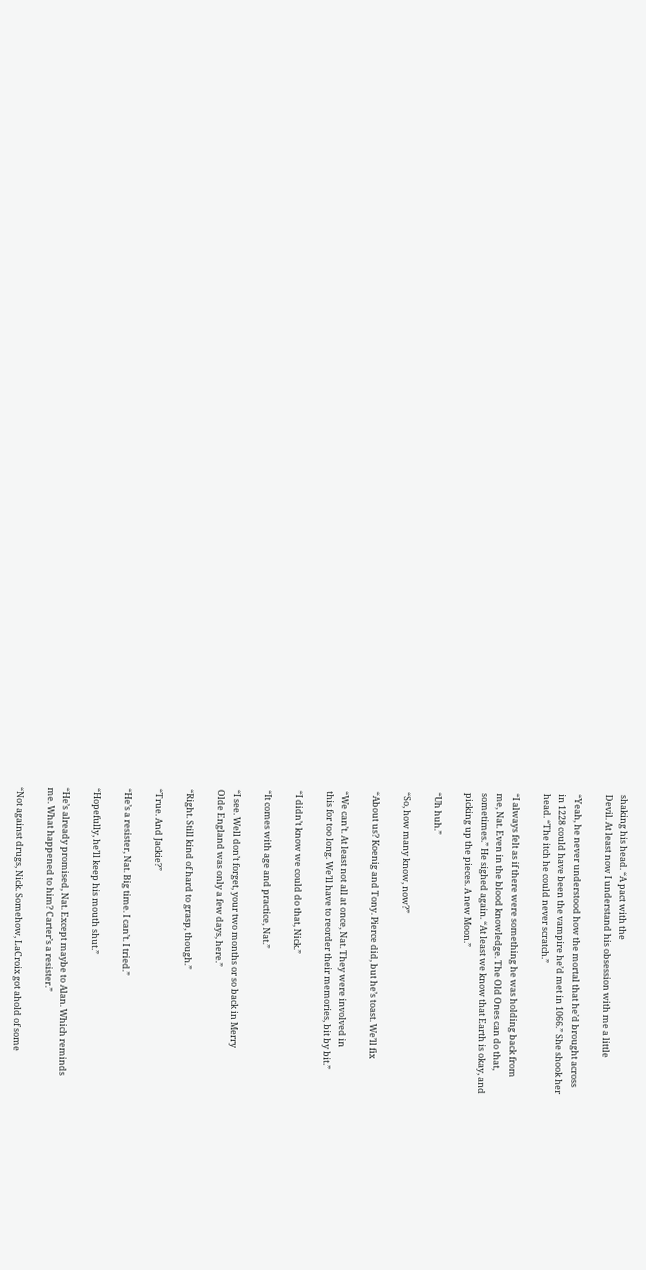shaking his head. “A pact with the
Devil. At least now I understand his obsession with me a little

“Yeah, he never understood how the mortal that he’d brought across
in 1228 could have been the vampire he’d met in 1066.” She shook her
head. “The itch he could never scratch.”

“I always felt as if there were something he was holding back from
me, Nat. Even in the blood knowledge. The Old Ones can do that,
sometimes.” He sighed again. “At least we know that Earth is okay, and
picking up the pieces. A new Moon.”

“Uh huh.”

“So, how many know, now?”

“About us? Koenig and Tony. Pierce did, but he’s toast. We’ll fix

“We can’t. At least not all at once, Nat. They were involved in
this for too long. We’ll have to reorder their memories, bit by bit.”

“I didn’t know we could do that, Nick.”

“It comes with age and practice, Nat.”

“I see. Well don’t forget, your two months or so back in Merry
Olde England was only a few days, here.”

“Right. Still kind of hard to grasp, though.”

“True. And Jackie?”

“He’s a resister, Nat. Big time. I can’t. I tried.”

“Hopefully, he’ll keep his mouth shut.”

“He’s already promised, Nat. Except maybe to Alan. Which reminds
me. What happened to him? Carter’s a resister.”

“Not against drugs, Nick. Somehow, LaCroix got ahold of some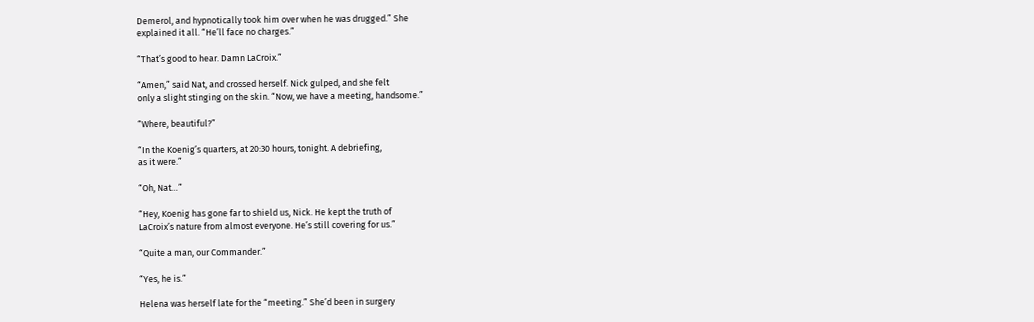Demerol, and hypnotically took him over when he was drugged.” She
explained it all. “He’ll face no charges.”

“That’s good to hear. Damn LaCroix.”

“Amen,” said Nat, and crossed herself. Nick gulped, and she felt
only a slight stinging on the skin. “Now, we have a meeting, handsome.”

“Where, beautiful?”

“In the Koenig’s quarters, at 20:30 hours, tonight. A debriefing,
as it were.”

“Oh, Nat…”

“Hey, Koenig has gone far to shield us, Nick. He kept the truth of
LaCroix’s nature from almost everyone. He’s still covering for us.”

“Quite a man, our Commander.”

“Yes, he is.”

Helena was herself late for the “meeting.” She’d been in surgery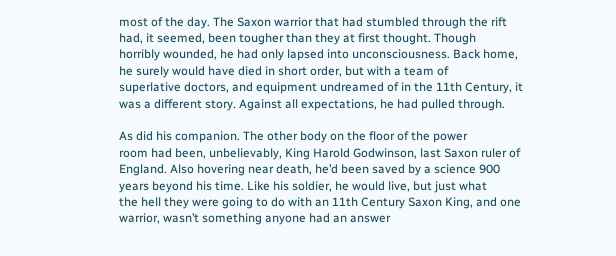most of the day. The Saxon warrior that had stumbled through the rift
had, it seemed, been tougher than they at first thought. Though
horribly wounded, he had only lapsed into unconsciousness. Back home,
he surely would have died in short order, but with a team of
superlative doctors, and equipment undreamed of in the 11th Century, it
was a different story. Against all expectations, he had pulled through.

As did his companion. The other body on the floor of the power
room had been, unbelievably, King Harold Godwinson, last Saxon ruler of
England. Also hovering near death, he’d been saved by a science 900
years beyond his time. Like his soldier, he would live, but just what
the hell they were going to do with an 11th Century Saxon King, and one
warrior, wasn’t something anyone had an answer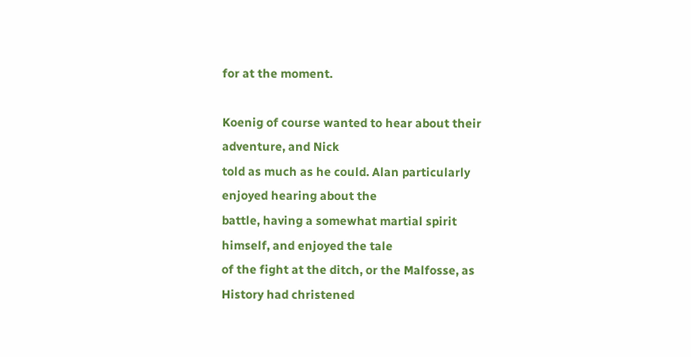for at the moment.

Koenig of course wanted to hear about their adventure, and Nick
told as much as he could. Alan particularly enjoyed hearing about the
battle, having a somewhat martial spirit himself, and enjoyed the tale
of the fight at the ditch, or the Malfosse, as History had christened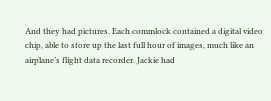And they had pictures. Each commlock contained a digital video
chip, able to store up the last full hour of images, much like an
airplane’s flight data recorder. Jackie had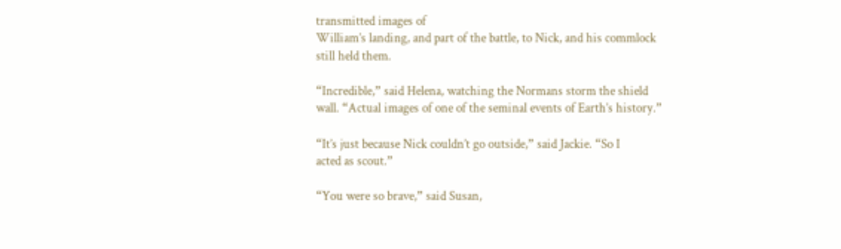transmitted images of
William’s landing, and part of the battle, to Nick, and his commlock
still held them.

“Incredible,” said Helena, watching the Normans storm the shield
wall. “Actual images of one of the seminal events of Earth’s history.”

“It’s just because Nick couldn’t go outside,” said Jackie. “So I
acted as scout.”

“You were so brave,” said Susan,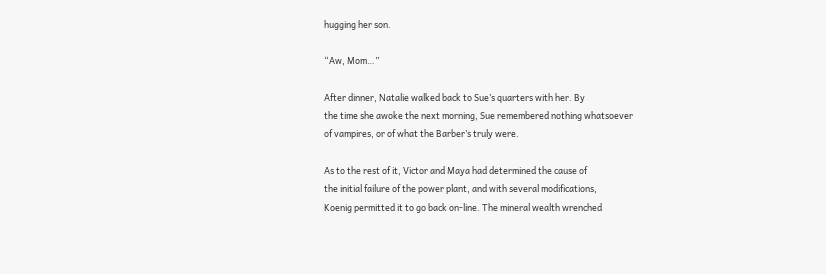hugging her son.

“Aw, Mom…”

After dinner, Natalie walked back to Sue’s quarters with her. By
the time she awoke the next morning, Sue remembered nothing whatsoever
of vampires, or of what the Barber’s truly were.

As to the rest of it, Victor and Maya had determined the cause of
the initial failure of the power plant, and with several modifications,
Koenig permitted it to go back on-line. The mineral wealth wrenched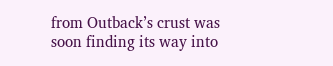from Outback’s crust was soon finding its way into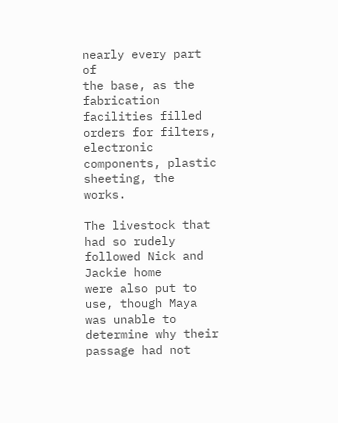nearly every part of
the base, as the fabrication facilities filled orders for filters,
electronic components, plastic sheeting, the works.

The livestock that had so rudely followed Nick and Jackie home
were also put to use, though Maya was unable to determine why their
passage had not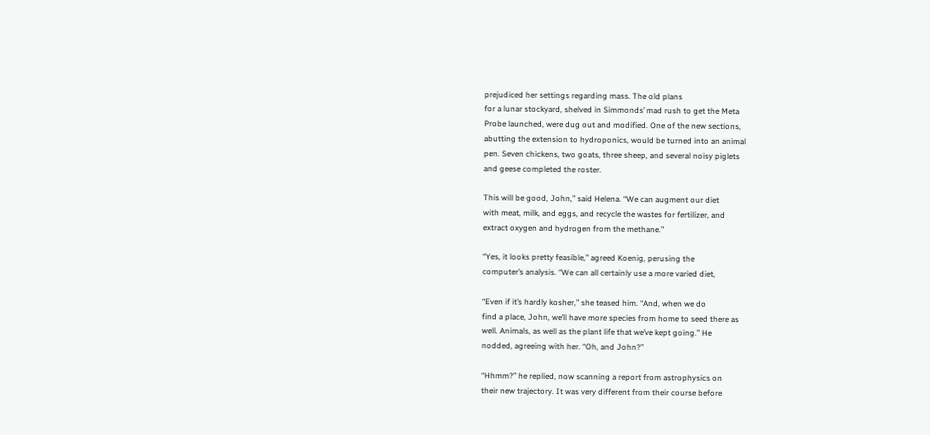prejudiced her settings regarding mass. The old plans
for a lunar stockyard, shelved in Simmonds’ mad rush to get the Meta
Probe launched, were dug out and modified. One of the new sections,
abutting the extension to hydroponics, would be turned into an animal
pen. Seven chickens, two goats, three sheep, and several noisy piglets
and geese completed the roster.

This will be good, John,” said Helena. “We can augment our diet
with meat, milk, and eggs, and recycle the wastes for fertilizer, and
extract oxygen and hydrogen from the methane.”

“Yes, it looks pretty feasible,” agreed Koenig, perusing the
computer’s analysis. “We can all certainly use a more varied diet,

“Even if it’s hardly kosher,” she teased him. “And, when we do
find a place, John, we’ll have more species from home to seed there as
well. Animals, as well as the plant life that we’ve kept going.” He
nodded, agreeing with her. “Oh, and John?”

“Hhmm?” he replied, now scanning a report from astrophysics on
their new trajectory. It was very different from their course before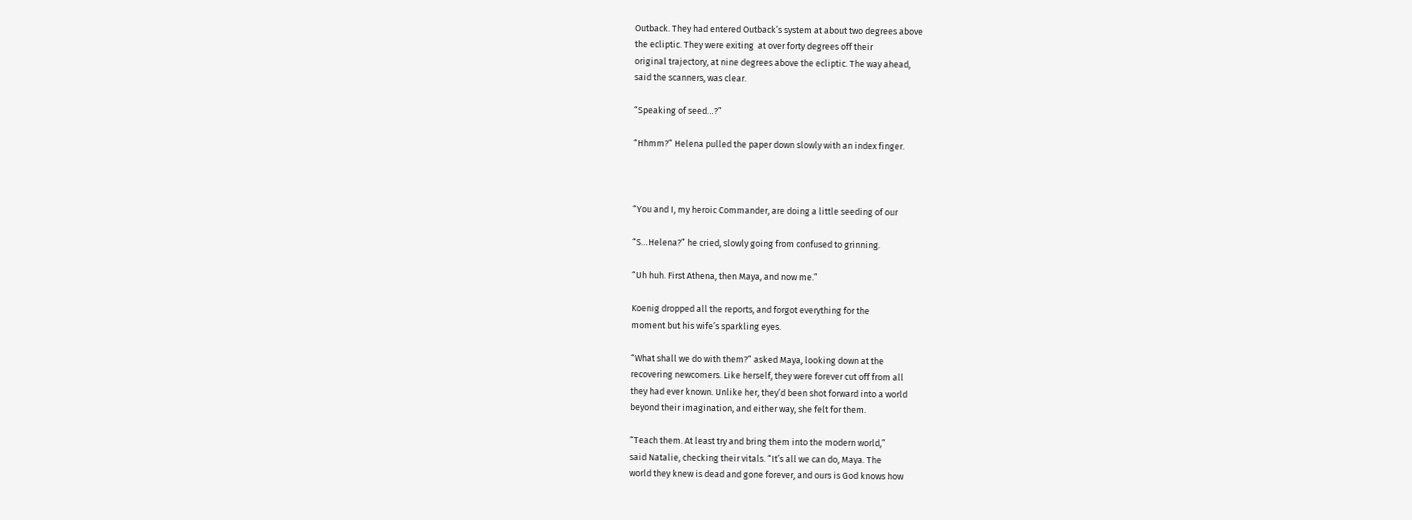Outback. They had entered Outback’s system at about two degrees above
the ecliptic. They were exiting  at over forty degrees off their
original trajectory, at nine degrees above the ecliptic. The way ahead,
said the scanners, was clear.

“Speaking of seed…?”

“Hhmm?” Helena pulled the paper down slowly with an index finger.



“You and I, my heroic Commander, are doing a little seeding of our

“S…Helena?” he cried, slowly going from confused to grinning.

“Uh huh. First Athena, then Maya, and now me.”

Koenig dropped all the reports, and forgot everything for the
moment but his wife’s sparkling eyes.

“What shall we do with them?” asked Maya, looking down at the
recovering newcomers. Like herself, they were forever cut off from all
they had ever known. Unlike her, they’d been shot forward into a world
beyond their imagination, and either way, she felt for them.

“Teach them. At least try and bring them into the modern world,”
said Natalie, checking their vitals. “It’s all we can do, Maya. The
world they knew is dead and gone forever, and ours is God knows how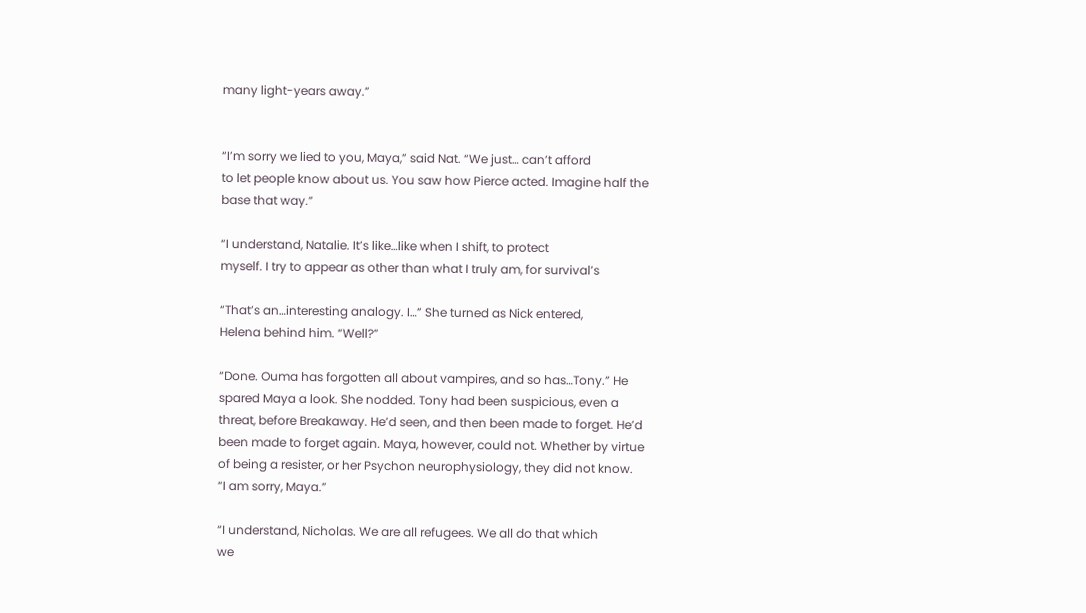many light-years away.”


“I’m sorry we lied to you, Maya,” said Nat. “We just… can’t afford
to let people know about us. You saw how Pierce acted. Imagine half the
base that way.”

“I understand, Natalie. It’s like…like when I shift, to protect
myself. I try to appear as other than what I truly am, for survival’s

“That’s an…interesting analogy. I…” She turned as Nick entered,
Helena behind him. “Well?”

“Done. Ouma has forgotten all about vampires, and so has…Tony.” He
spared Maya a look. She nodded. Tony had been suspicious, even a
threat, before Breakaway. He’d seen, and then been made to forget. He’d
been made to forget again. Maya, however, could not. Whether by virtue
of being a resister, or her Psychon neurophysiology, they did not know.
“I am sorry, Maya.”

“I understand, Nicholas. We are all refugees. We all do that which
we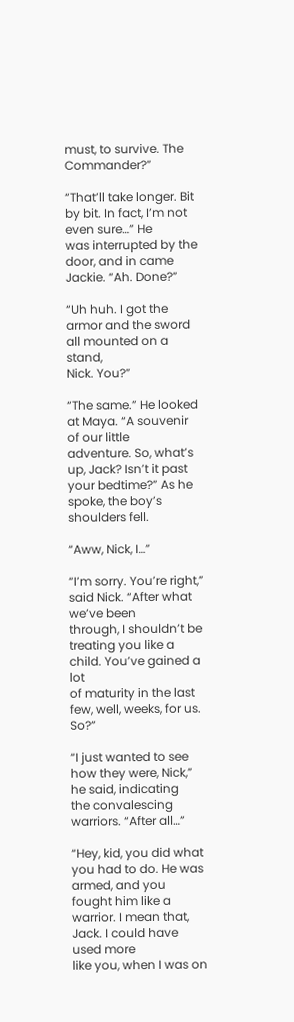must, to survive. The Commander?”

“That’ll take longer. Bit by bit. In fact, I’m not even sure…” He
was interrupted by the door, and in came Jackie. “Ah. Done?”

“Uh huh. I got the armor and the sword all mounted on a stand,
Nick. You?”

“The same.” He looked at Maya. “A souvenir of our little
adventure. So, what’s up, Jack? Isn’t it past your bedtime?” As he
spoke, the boy’s shoulders fell.

“Aww, Nick, I…”

“I’m sorry. You’re right,” said Nick. “After what we’ve been
through, I shouldn’t be treating you like a child. You’ve gained a lot
of maturity in the last few, well, weeks, for us. So?”

“I just wanted to see how they were, Nick,” he said, indicating
the convalescing warriors. “After all…”

“Hey, kid, you did what you had to do. He was armed, and you
fought him like a warrior. I mean that, Jack. I could have used more
like you, when I was on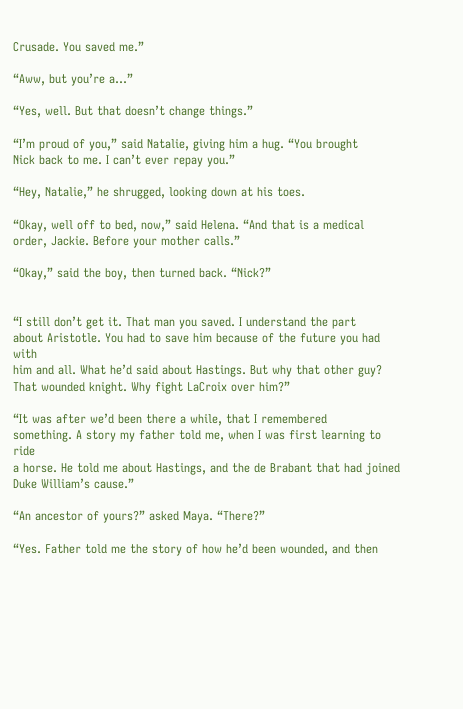Crusade. You saved me.”

“Aww, but you’re a…”

“Yes, well. But that doesn’t change things.”

“I’m proud of you,” said Natalie, giving him a hug. “You brought
Nick back to me. I can’t ever repay you.”

“Hey, Natalie,” he shrugged, looking down at his toes.

“Okay, well off to bed, now,” said Helena. “And that is a medical
order, Jackie. Before your mother calls.”

“Okay,” said the boy, then turned back. “Nick?”


“I still don’t get it. That man you saved. I understand the part
about Aristotle. You had to save him because of the future you had with
him and all. What he’d said about Hastings. But why that other guy?
That wounded knight. Why fight LaCroix over him?”

“It was after we’d been there a while, that I remembered
something. A story my father told me, when I was first learning to ride
a horse. He told me about Hastings, and the de Brabant that had joined
Duke William’s cause.”

“An ancestor of yours?” asked Maya. “There?”

“Yes. Father told me the story of how he’d been wounded, and then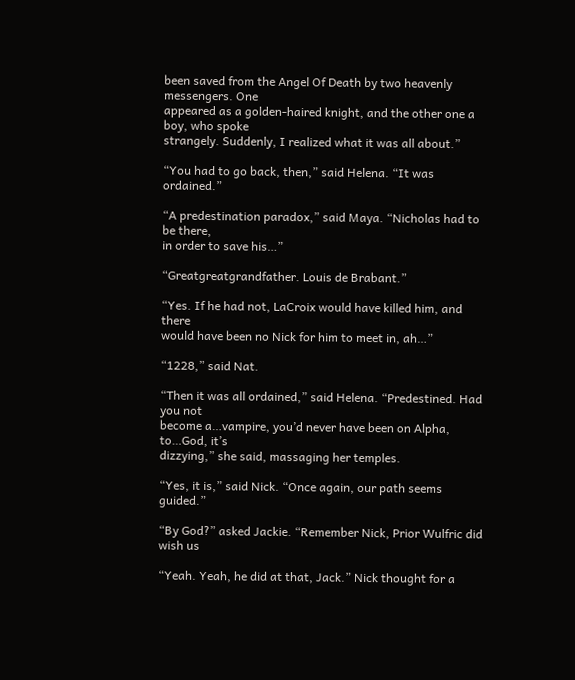been saved from the Angel Of Death by two heavenly messengers. One
appeared as a golden-haired knight, and the other one a boy, who spoke
strangely. Suddenly, I realized what it was all about.”

“You had to go back, then,” said Helena. “It was ordained.”

“A predestination paradox,” said Maya. “Nicholas had to be there,
in order to save his…”

“Greatgreatgrandfather. Louis de Brabant.”

“Yes. If he had not, LaCroix would have killed him, and there
would have been no Nick for him to meet in, ah…”

“1228,” said Nat.

“Then it was all ordained,” said Helena. “Predestined. Had you not
become a…vampire, you’d never have been on Alpha, to…God, it’s
dizzying,” she said, massaging her temples.

“Yes, it is,” said Nick. “Once again, our path seems guided.”

“By God?” asked Jackie. “Remember Nick, Prior Wulfric did wish us

“Yeah. Yeah, he did at that, Jack.” Nick thought for a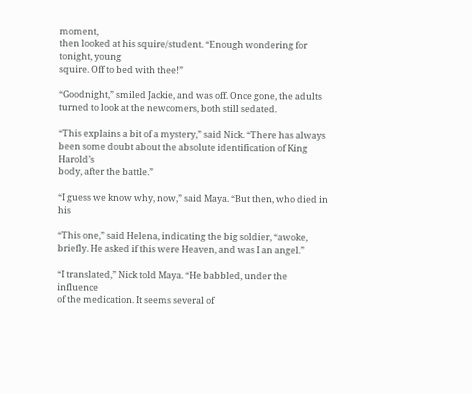moment,
then looked at his squire/student. “Enough wondering for tonight, young
squire. Off to bed with thee!”

“Goodnight,” smiled Jackie, and was off. Once gone, the adults
turned to look at the newcomers, both still sedated.

“This explains a bit of a mystery,” said Nick. “There has always
been some doubt about the absolute identification of King Harold’s
body, after the battle.”

“I guess we know why, now,” said Maya. “But then, who died in his

“This one,” said Helena, indicating the big soldier, “awoke,
briefly. He asked if this were Heaven, and was I an angel.”

“I translated,” Nick told Maya. “He babbled, under the influence
of the medication. It seems several of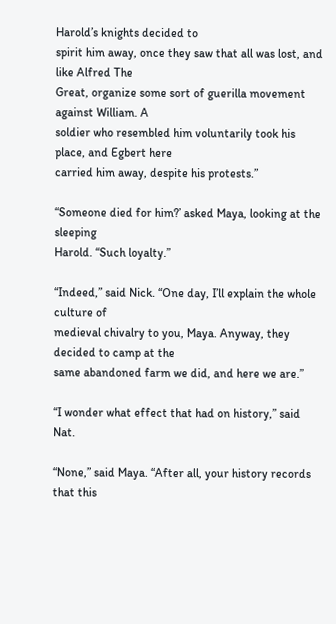Harold’s knights decided to
spirit him away, once they saw that all was lost, and like Alfred The
Great, organize some sort of guerilla movement against William. A
soldier who resembled him voluntarily took his place, and Egbert here
carried him away, despite his protests.”

“Someone died for him?’ asked Maya, looking at the sleeping
Harold. “Such loyalty.”

“Indeed,” said Nick. “One day, I’ll explain the whole culture of
medieval chivalry to you, Maya. Anyway, they decided to camp at the
same abandoned farm we did, and here we are.”

“I wonder what effect that had on history,” said Nat.

“None,” said Maya. “After all, your history records that this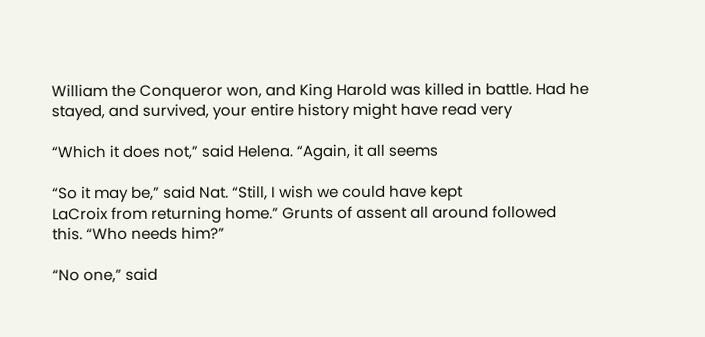William the Conqueror won, and King Harold was killed in battle. Had he
stayed, and survived, your entire history might have read very

“Which it does not,” said Helena. “Again, it all seems

“So it may be,” said Nat. “Still, I wish we could have kept
LaCroix from returning home.” Grunts of assent all around followed
this. “Who needs him?”

“No one,” said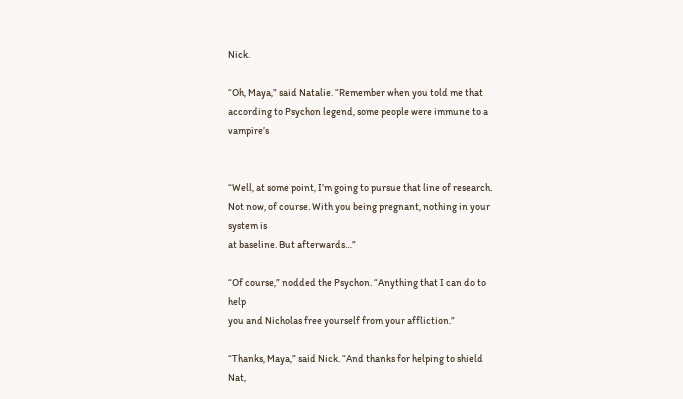Nick.

“Oh, Maya,” said Natalie. “Remember when you told me that
according to Psychon legend, some people were immune to a vampire’s


“Well, at some point, I’m going to pursue that line of research.
Not now, of course. With you being pregnant, nothing in your system is
at baseline. But afterwards…”

“Of course,” nodded the Psychon. “Anything that I can do to help
you and Nicholas free yourself from your affliction.”

“Thanks, Maya,” said Nick. “And thanks for helping to shield Nat,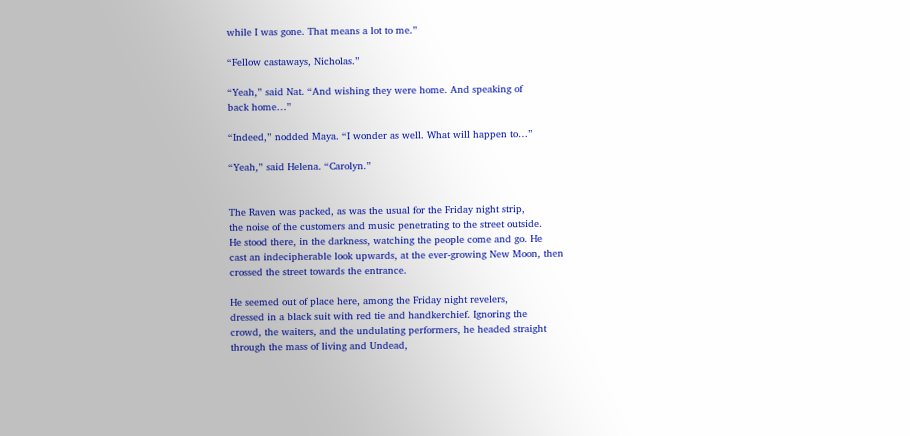while I was gone. That means a lot to me.”

“Fellow castaways, Nicholas.”

“Yeah,” said Nat. “And wishing they were home. And speaking of
back home…”

“Indeed,” nodded Maya. “I wonder as well. What will happen to…”

“Yeah,” said Helena. “Carolyn.”


The Raven was packed, as was the usual for the Friday night strip,
the noise of the customers and music penetrating to the street outside.
He stood there, in the darkness, watching the people come and go. He
cast an indecipherable look upwards, at the ever-growing New Moon, then
crossed the street towards the entrance.

He seemed out of place here, among the Friday night revelers,
dressed in a black suit with red tie and handkerchief. Ignoring the
crowd, the waiters, and the undulating performers, he headed straight
through the mass of living and Undead,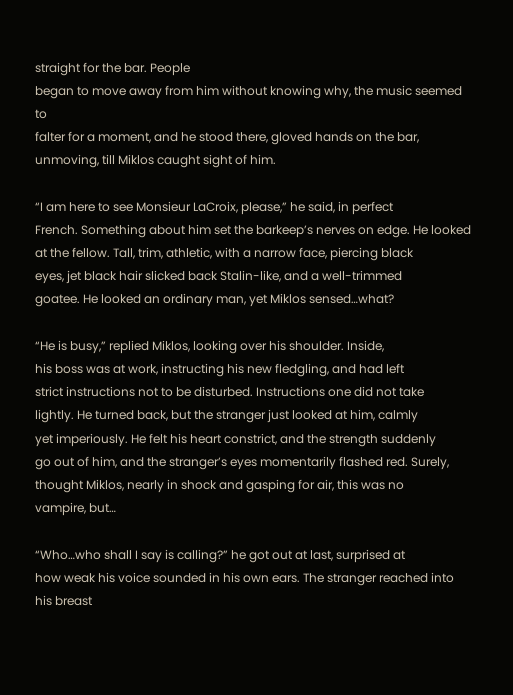straight for the bar. People
began to move away from him without knowing why, the music seemed to
falter for a moment, and he stood there, gloved hands on the bar,
unmoving, till Miklos caught sight of him.

“I am here to see Monsieur LaCroix, please,” he said, in perfect
French. Something about him set the barkeep’s nerves on edge. He looked
at the fellow. Tall, trim, athletic, with a narrow face, piercing black
eyes, jet black hair slicked back Stalin-like, and a well-trimmed
goatee. He looked an ordinary man, yet Miklos sensed…what?

“He is busy,” replied Miklos, looking over his shoulder. Inside,
his boss was at work, instructing his new fledgling, and had left
strict instructions not to be disturbed. Instructions one did not take
lightly. He turned back, but the stranger just looked at him, calmly
yet imperiously. He felt his heart constrict, and the strength suddenly
go out of him, and the stranger’s eyes momentarily flashed red. Surely,
thought Miklos, nearly in shock and gasping for air, this was no
vampire, but…

“Who…who shall I say is calling?” he got out at last, surprised at
how weak his voice sounded in his own ears. The stranger reached into
his breast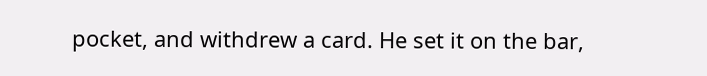pocket, and withdrew a card. He set it on the bar,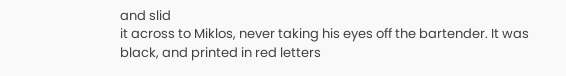and slid
it across to Miklos, never taking his eyes off the bartender. It was
black, and printed in red letters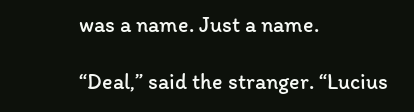was a name. Just a name.

“Deal,” said the stranger. “Lucius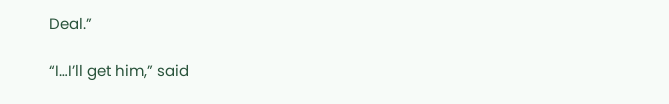Deal.”

“I…I’ll get him,” said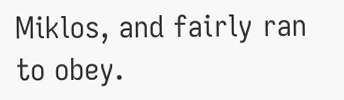Miklos, and fairly ran to obey.